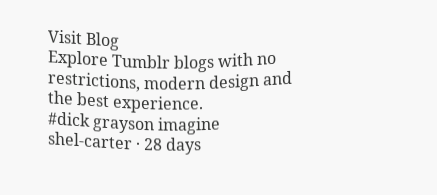Visit Blog
Explore Tumblr blogs with no restrictions, modern design and the best experience.
#dick grayson imagine
shel-carter · 28 days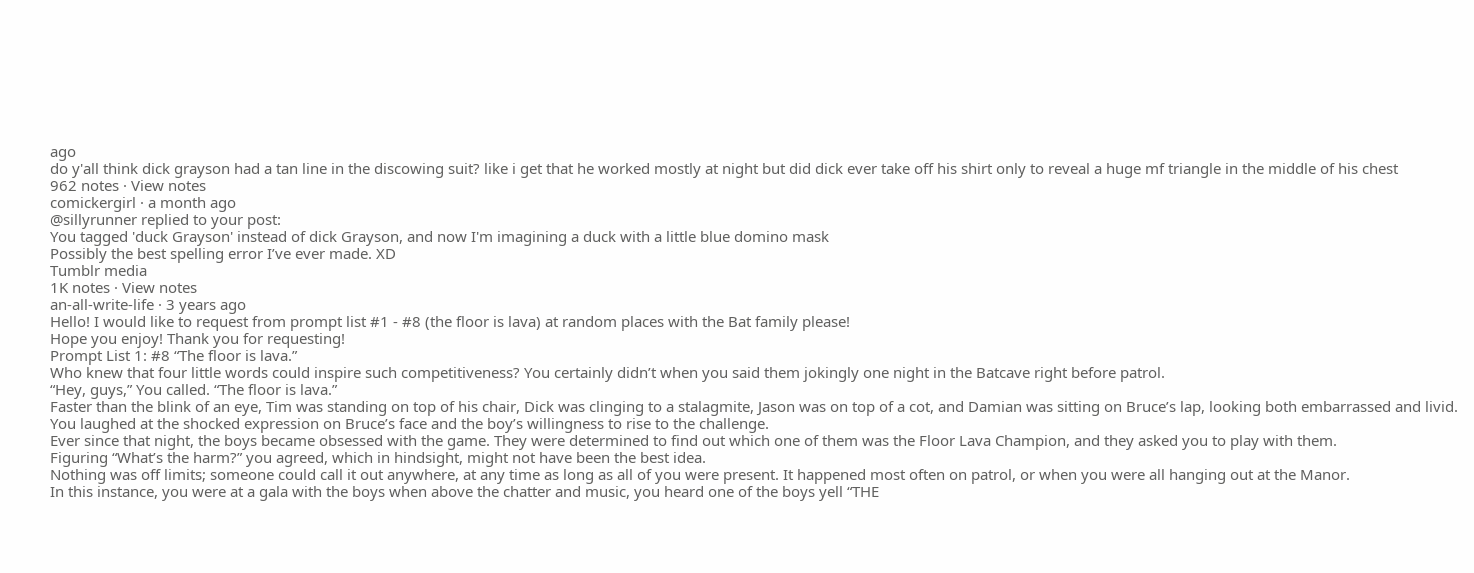ago
do y'all think dick grayson had a tan line in the discowing suit? like i get that he worked mostly at night but did dick ever take off his shirt only to reveal a huge mf triangle in the middle of his chest
962 notes · View notes
comickergirl · a month ago
@sillyrunner replied to your post:
You tagged 'duck Grayson' instead of dick Grayson, and now I'm imagining a duck with a little blue domino mask
Possibly the best spelling error I’ve ever made. XD
Tumblr media
1K notes · View notes
an-all-write-life · 3 years ago
Hello! I would like to request from prompt list #1 - #8 (the floor is lava) at random places with the Bat family please!
Hope you enjoy! Thank you for requesting!
Prompt List 1: #8 “The floor is lava.”
Who knew that four little words could inspire such competitiveness? You certainly didn’t when you said them jokingly one night in the Batcave right before patrol.
“Hey, guys,” You called. “The floor is lava.”
Faster than the blink of an eye, Tim was standing on top of his chair, Dick was clinging to a stalagmite, Jason was on top of a cot, and Damian was sitting on Bruce’s lap, looking both embarrassed and livid.
You laughed at the shocked expression on Bruce’s face and the boy’s willingness to rise to the challenge.
Ever since that night, the boys became obsessed with the game. They were determined to find out which one of them was the Floor Lava Champion, and they asked you to play with them.
Figuring “What’s the harm?” you agreed, which in hindsight, might not have been the best idea.
Nothing was off limits; someone could call it out anywhere, at any time as long as all of you were present. It happened most often on patrol, or when you were all hanging out at the Manor.
In this instance, you were at a gala with the boys when above the chatter and music, you heard one of the boys yell “THE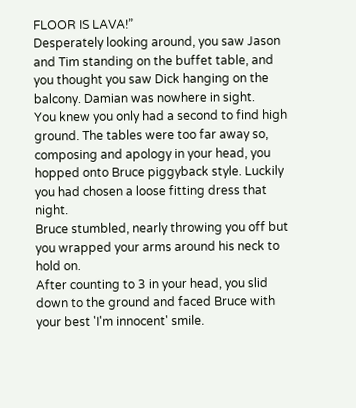FLOOR IS LAVA!”
Desperately looking around, you saw Jason and Tim standing on the buffet table, and you thought you saw Dick hanging on the balcony. Damian was nowhere in sight.
You knew you only had a second to find high ground. The tables were too far away so, composing and apology in your head, you hopped onto Bruce piggyback style. Luckily you had chosen a loose fitting dress that night.
Bruce stumbled, nearly throwing you off but you wrapped your arms around his neck to hold on.
After counting to 3 in your head, you slid down to the ground and faced Bruce with your best 'I'm innocent' smile.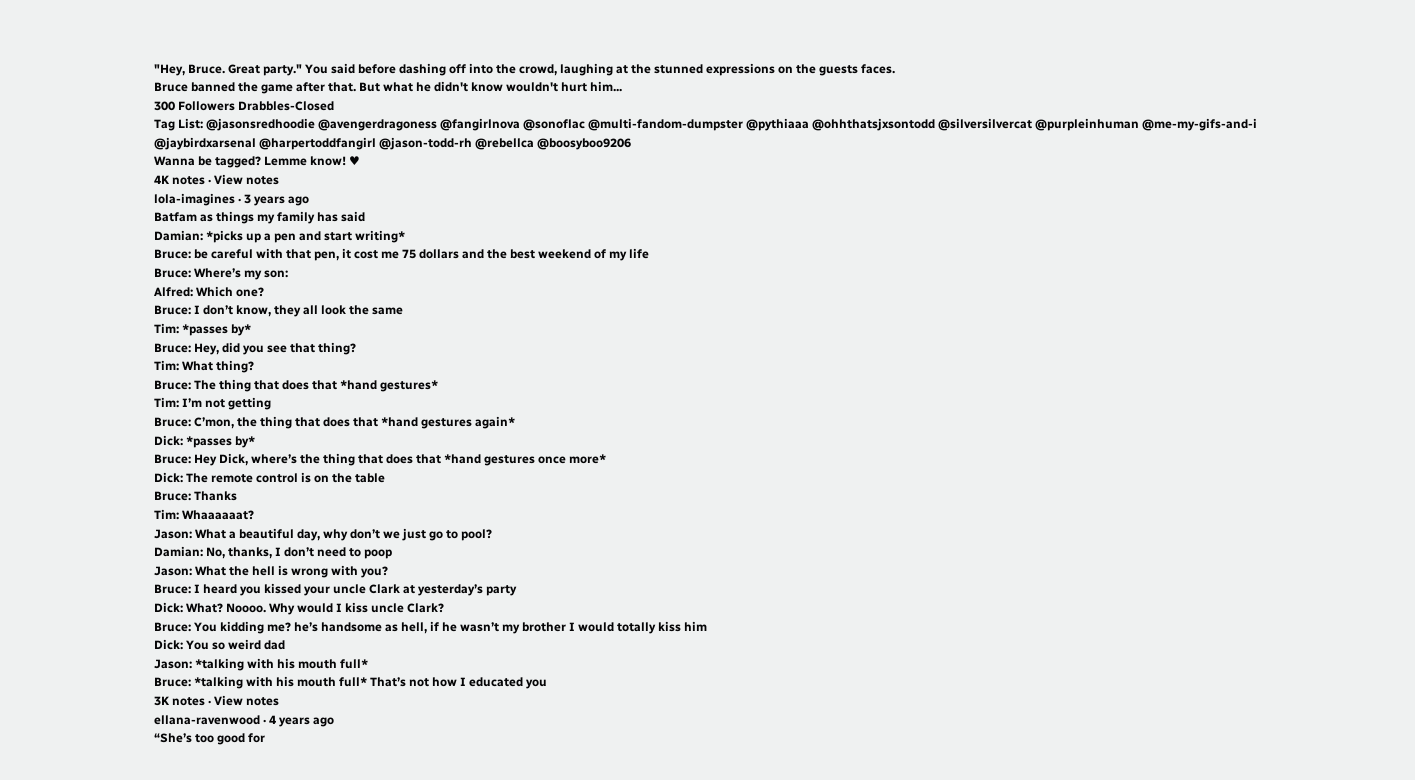"Hey, Bruce. Great party." You said before dashing off into the crowd, laughing at the stunned expressions on the guests faces.
Bruce banned the game after that. But what he didn't know wouldn't hurt him...
300 Followers Drabbles-Closed
Tag List: @jasonsredhoodie @avengerdragoness @fangirlnova @sonoflac @multi-fandom-dumpster @pythiaaa @ohhthatsjxsontodd @silversilvercat @purpleinhuman @me-my-gifs-and-i @jaybirdxarsenal @harpertoddfangirl @jason-todd-rh @rebellca @boosyboo9206
Wanna be tagged? Lemme know! ♥
4K notes · View notes
lola-imagines · 3 years ago
Batfam as things my family has said
Damian: *picks up a pen and start writing*
Bruce: be careful with that pen, it cost me 75 dollars and the best weekend of my life
Bruce: Where’s my son:
Alfred: Which one?
Bruce: I don’t know, they all look the same
Tim: *passes by*
Bruce: Hey, did you see that thing?
Tim: What thing?
Bruce: The thing that does that *hand gestures*
Tim: I’m not getting
Bruce: C’mon, the thing that does that *hand gestures again*
Dick: *passes by*
Bruce: Hey Dick, where’s the thing that does that *hand gestures once more*
Dick: The remote control is on the table
Bruce: Thanks
Tim: Whaaaaaat?
Jason: What a beautiful day, why don’t we just go to pool?
Damian: No, thanks, I don’t need to poop
Jason: What the hell is wrong with you?
Bruce: I heard you kissed your uncle Clark at yesterday’s party
Dick: What? Noooo. Why would I kiss uncle Clark?
Bruce: You kidding me? he’s handsome as hell, if he wasn’t my brother I would totally kiss him
Dick: You so weird dad
Jason: *talking with his mouth full*
Bruce: *talking with his mouth full* That’s not how I educated you
3K notes · View notes
ellana-ravenwood · 4 years ago
“She’s too good for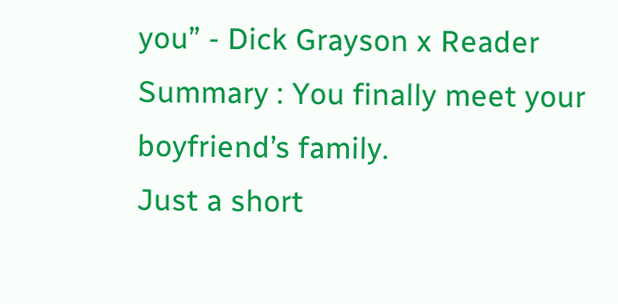you” - Dick Grayson x Reader
Summary : You finally meet your boyfriend’s family.
Just a short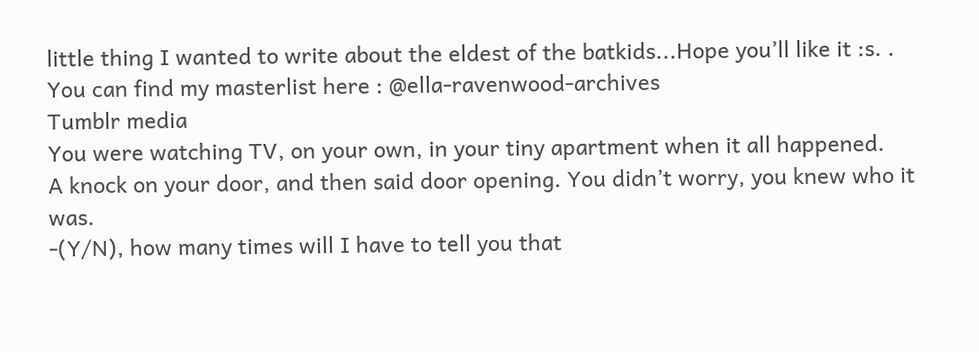little thing I wanted to write about the eldest of the batkids...Hope you’ll like it :s. .
You can find my masterlist here : @ella-ravenwood-archives
Tumblr media
You were watching TV, on your own, in your tiny apartment when it all happened.
A knock on your door, and then said door opening. You didn’t worry, you knew who it was.
-(Y/N), how many times will I have to tell you that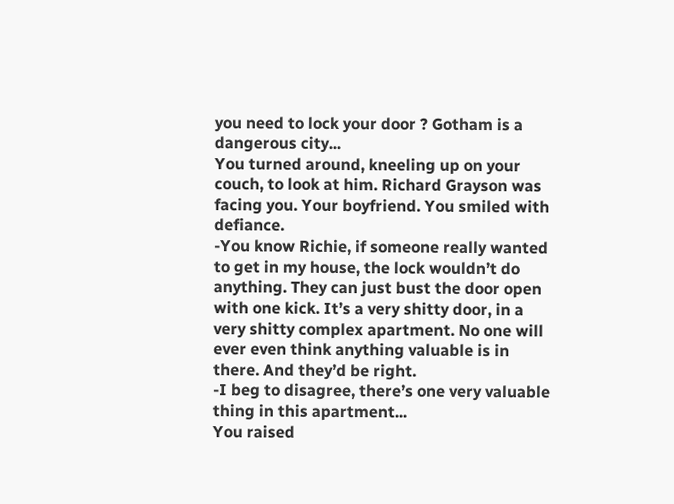you need to lock your door ? Gotham is a dangerous city...
You turned around, kneeling up on your couch, to look at him. Richard Grayson was facing you. Your boyfriend. You smiled with defiance.
-You know Richie, if someone really wanted to get in my house, the lock wouldn’t do anything. They can just bust the door open with one kick. It’s a very shitty door, in a very shitty complex apartment. No one will ever even think anything valuable is in there. And they’d be right.
-I beg to disagree, there’s one very valuable thing in this apartment...
You raised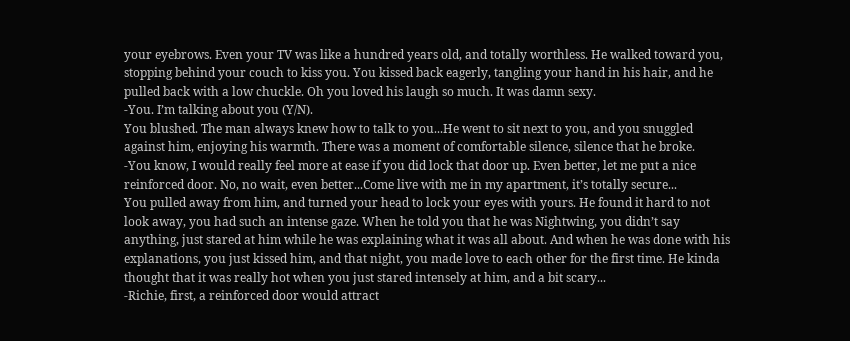your eyebrows. Even your TV was like a hundred years old, and totally worthless. He walked toward you, stopping behind your couch to kiss you. You kissed back eagerly, tangling your hand in his hair, and he pulled back with a low chuckle. Oh you loved his laugh so much. It was damn sexy.
-You. I’m talking about you (Y/N).
You blushed. The man always knew how to talk to you...He went to sit next to you, and you snuggled against him, enjoying his warmth. There was a moment of comfortable silence, silence that he broke.
-You know, I would really feel more at ease if you did lock that door up. Even better, let me put a nice reinforced door. No, no wait, even better...Come live with me in my apartment, it’s totally secure...
You pulled away from him, and turned your head to lock your eyes with yours. He found it hard to not look away, you had such an intense gaze. When he told you that he was Nightwing, you didn’t say anything, just stared at him while he was explaining what it was all about. And when he was done with his explanations, you just kissed him, and that night, you made love to each other for the first time. He kinda thought that it was really hot when you just stared intensely at him, and a bit scary...
-Richie, first, a reinforced door would attract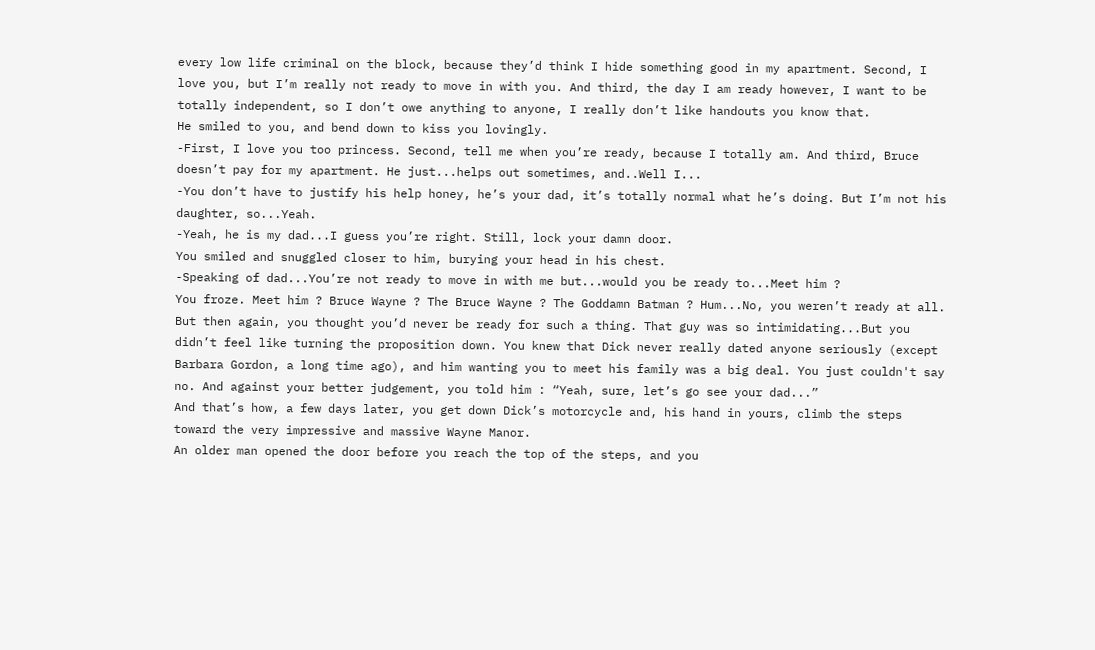every low life criminal on the block, because they’d think I hide something good in my apartment. Second, I love you, but I’m really not ready to move in with you. And third, the day I am ready however, I want to be totally independent, so I don’t owe anything to anyone, I really don’t like handouts you know that.
He smiled to you, and bend down to kiss you lovingly.
-First, I love you too princess. Second, tell me when you’re ready, because I totally am. And third, Bruce doesn’t pay for my apartment. He just...helps out sometimes, and..Well I...
-You don’t have to justify his help honey, he’s your dad, it’s totally normal what he’s doing. But I’m not his daughter, so...Yeah.
-Yeah, he is my dad...I guess you’re right. Still, lock your damn door.
You smiled and snuggled closer to him, burying your head in his chest.
-Speaking of dad...You’re not ready to move in with me but...would you be ready to...Meet him ?
You froze. Meet him ? Bruce Wayne ? The Bruce Wayne ? The Goddamn Batman ? Hum...No, you weren’t ready at all. But then again, you thought you’d never be ready for such a thing. That guy was so intimidating...But you didn’t feel like turning the proposition down. You knew that Dick never really dated anyone seriously (except Barbara Gordon, a long time ago), and him wanting you to meet his family was a big deal. You just couldn't say no. And against your better judgement, you told him : “Yeah, sure, let’s go see your dad...”
And that’s how, a few days later, you get down Dick’s motorcycle and, his hand in yours, climb the steps toward the very impressive and massive Wayne Manor.
An older man opened the door before you reach the top of the steps, and you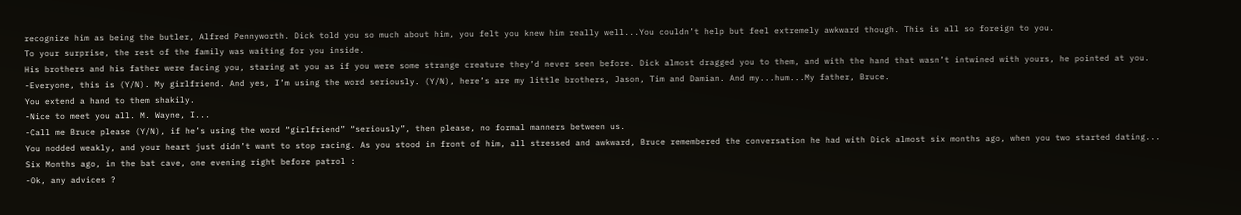recognize him as being the butler, Alfred Pennyworth. Dick told you so much about him, you felt you knew him really well...You couldn’t help but feel extremely awkward though. This is all so foreign to you.
To your surprise, the rest of the family was waiting for you inside.
His brothers and his father were facing you, staring at you as if you were some strange creature they’d never seen before. Dick almost dragged you to them, and with the hand that wasn’t intwined with yours, he pointed at you.
-Everyone, this is (Y/N). My girlfriend. And yes, I’m using the word seriously. (Y/N), here’s are my little brothers, Jason, Tim and Damian. And my...hum...My father, Bruce.
You extend a hand to them shakily.
-Nice to meet you all. M. Wayne, I...
-Call me Bruce please (Y/N), if he’s using the word “girlfriend” “seriously”, then please, no formal manners between us.
You nodded weakly, and your heart just didn’t want to stop racing. As you stood in front of him, all stressed and awkward, Bruce remembered the conversation he had with Dick almost six months ago, when you two started dating...
Six Months ago, in the bat cave, one evening right before patrol :
-Ok, any advices ?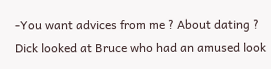-You want advices from me ? About dating ?
Dick looked at Bruce who had an amused look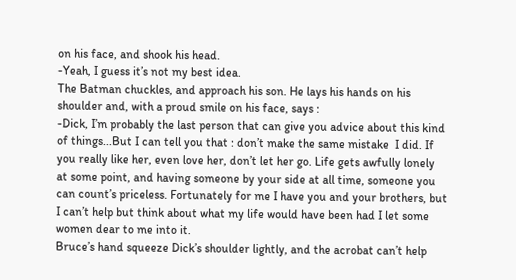on his face, and shook his head.
-Yeah, I guess it’s not my best idea.
The Batman chuckles, and approach his son. He lays his hands on his shoulder and, with a proud smile on his face, says :
-Dick, I’m probably the last person that can give you advice about this kind of things...But I can tell you that : don’t make the same mistake  I did. If you really like her, even love her, don’t let her go. Life gets awfully lonely at some point, and having someone by your side at all time, someone you can count’s priceless. Fortunately for me I have you and your brothers, but I can’t help but think about what my life would have been had I let some women dear to me into it.
Bruce’s hand squeeze Dick’s shoulder lightly, and the acrobat can’t help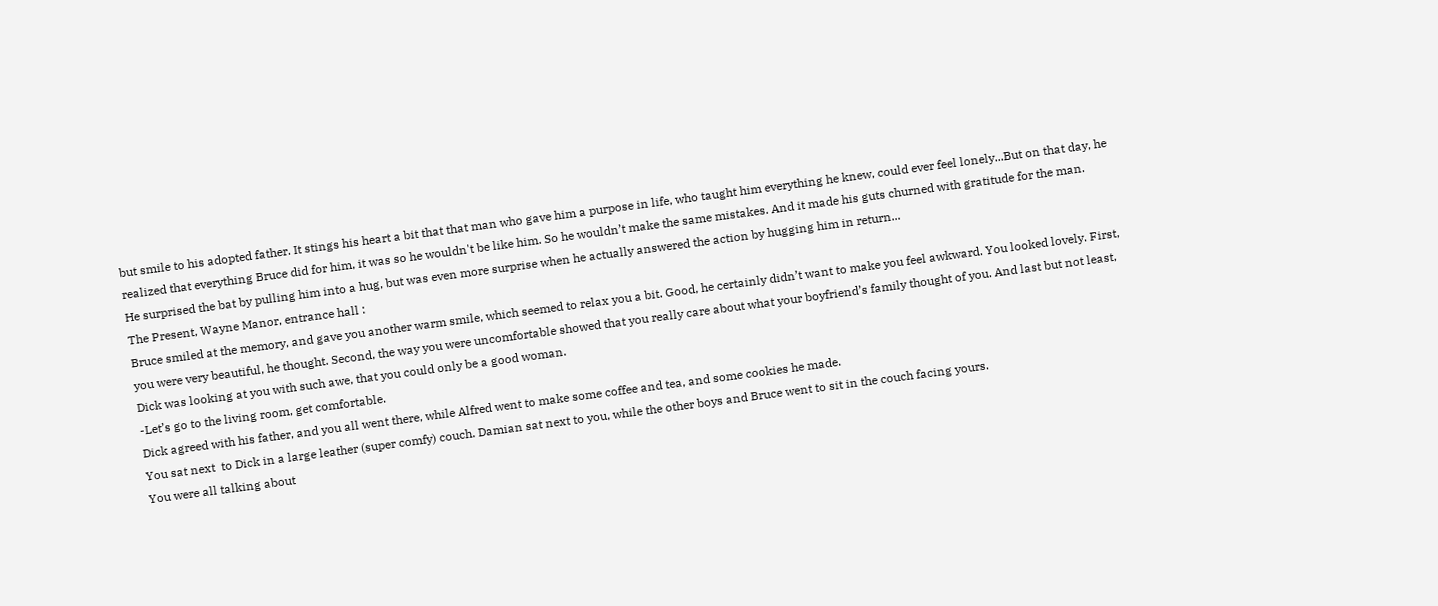but smile to his adopted father. It stings his heart a bit that that man who gave him a purpose in life, who taught him everything he knew, could ever feel lonely...But on that day, he realized that everything Bruce did for him, it was so he wouldn't be like him. So he wouldn’t make the same mistakes. And it made his guts churned with gratitude for the man.
He surprised the bat by pulling him into a hug, but was even more surprise when he actually answered the action by hugging him in return...
The Present, Wayne Manor, entrance hall :
Bruce smiled at the memory, and gave you another warm smile, which seemed to relax you a bit. Good, he certainly didn’t want to make you feel awkward. You looked lovely. First, you were very beautiful, he thought. Second, the way you were uncomfortable showed that you really care about what your boyfriend’s family thought of you. And last but not least, Dick was looking at you with such awe, that you could only be a good woman.
-Let’s go to the living room, get comfortable.
Dick agreed with his father, and you all went there, while Alfred went to make some coffee and tea, and some cookies he made.
You sat next  to Dick in a large leather (super comfy) couch. Damian sat next to you, while the other boys and Bruce went to sit in the couch facing yours.
You were all talking about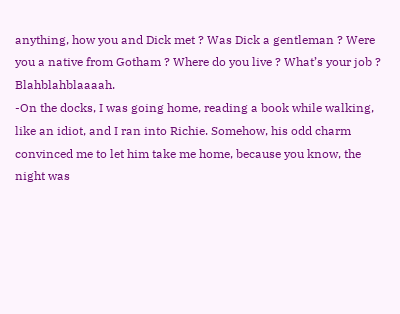anything, how you and Dick met ? Was Dick a gentleman ? Were you a native from Gotham ? Where do you live ? What’s your job ? Blahblahblaaaah.
-On the docks, I was going home, reading a book while walking, like an idiot, and I ran into Richie. Somehow, his odd charm convinced me to let him take me home, because you know, the night was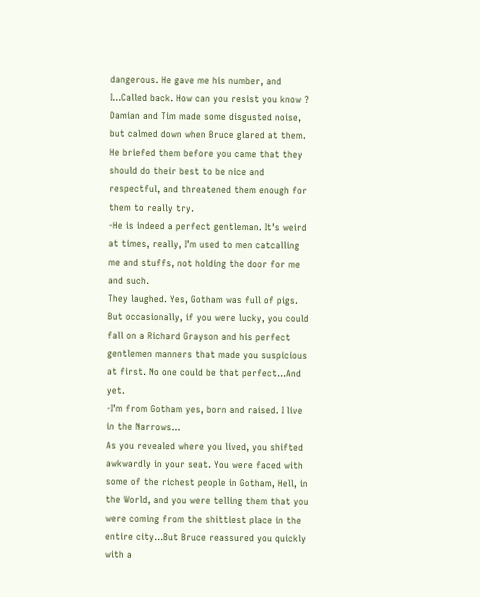dangerous. He gave me his number, and I...Called back. How can you resist you know ?
Damian and Tim made some disgusted noise, but calmed down when Bruce glared at them. He briefed them before you came that they should do their best to be nice and respectful, and threatened them enough for them to really try.
-He is indeed a perfect gentleman. It’s weird at times, really, I’m used to men catcalling me and stuffs, not holding the door for me and such.
They laughed. Yes, Gotham was full of pigs. But occasionally, if you were lucky, you could fall on a Richard Grayson and his perfect gentlemen manners that made you suspicious at first. No one could be that perfect...And yet.
-I’m from Gotham yes, born and raised. I live in the Narrows...
As you revealed where you lived, you shifted awkwardly in your seat. You were faced with some of the richest people in Gotham, Hell, in the World, and you were telling them that you were coming from the shittiest place in the entire city...But Bruce reassured you quickly with a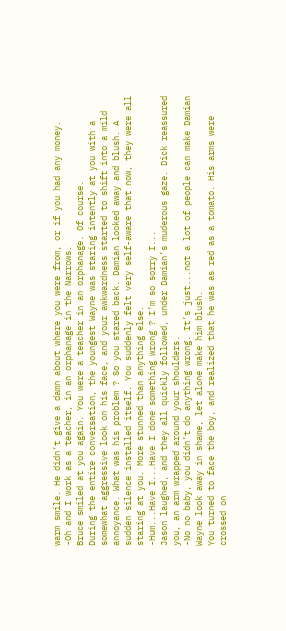warm smile. He didn’t give a damn about where you were from, or if you had any money.
-Oh and I work as a teacher, in an orphanage in the Narrows.
Bruce smiled at you again. You were a teacher in an orphanage. Of course.
During the entire conversation, the youngest Wayne was staring intently at you with a somewhat aggressive look on his face, and your awkwardness started to shift into a mild annoyance. What was his problem ? So you stared back. Damian looked away and blush. A sudden silence installed itself. You suddenly felt very self-aware that now, they were all staring at you. More stunned than anything else.
-Hum...Have I...Have I done something wrong ? I’m so sorry I...
Jason laughed, and they all quickly followed, under Damian’s muderous gaze. Dick reassured you, an arm wrapped around your shoulders.
-No no baby, you didn’t do anything wrong. It’s just...not a lot of people can make Damian Wayne look away in shame, let alone make him blush.
You turned to face the boy, and realized that he was as red as a tomato. His arms were crossed on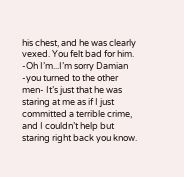his chest, and he was clearly vexed. You felt bad for him.
-Oh I’m...I’m sorry Damian -you turned to the other men- It’s just that he was staring at me as if I just committed a terrible crime, and I couldn’t help but staring right back you know.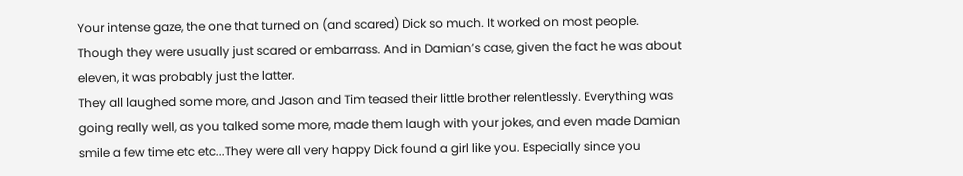Your intense gaze, the one that turned on (and scared) Dick so much. It worked on most people. Though they were usually just scared or embarrass. And in Damian’s case, given the fact he was about eleven, it was probably just the latter.
They all laughed some more, and Jason and Tim teased their little brother relentlessly. Everything was going really well, as you talked some more, made them laugh with your jokes, and even made Damian smile a few time etc etc...They were all very happy Dick found a girl like you. Especially since you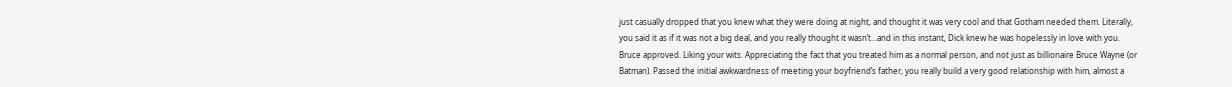just casually dropped that you knew what they were doing at night, and thought it was very cool and that Gotham needed them. Literally, you said it as if it was not a big deal, and you really thought it wasn’t...and in this instant, Dick knew he was hopelessly in love with you.
Bruce approved. Liking your wits. Appreciating the fact that you treated him as a normal person, and not just as billionaire Bruce Wayne (or Batman). Passed the initial awkwardness of meeting your boyfriend’s father, you really build a very good relationship with him, almost a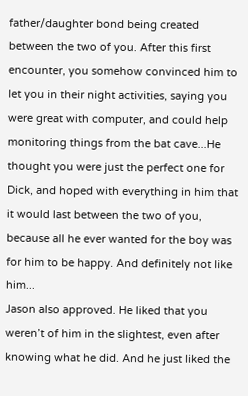father/daughter bond being created between the two of you. After this first encounter, you somehow convinced him to let you in their night activities, saying you were great with computer, and could help monitoring things from the bat cave...He thought you were just the perfect one for Dick, and hoped with everything in him that it would last between the two of you, because all he ever wanted for the boy was for him to be happy. And definitely not like him...
Jason also approved. He liked that you weren’t of him in the slightest, even after knowing what he did. And he just liked the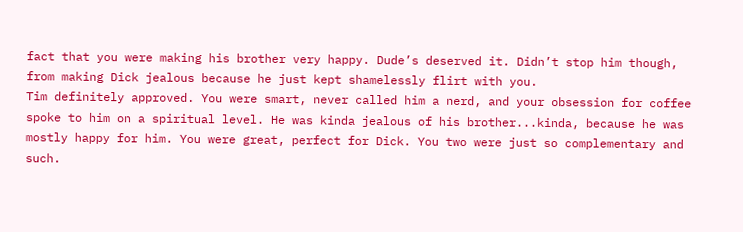fact that you were making his brother very happy. Dude’s deserved it. Didn’t stop him though, from making Dick jealous because he just kept shamelessly flirt with you.
Tim definitely approved. You were smart, never called him a nerd, and your obsession for coffee spoke to him on a spiritual level. He was kinda jealous of his brother...kinda, because he was mostly happy for him. You were great, perfect for Dick. You two were just so complementary and such.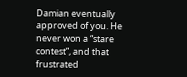Damian eventually approved of you. He never won a “stare contest”, and that frustrated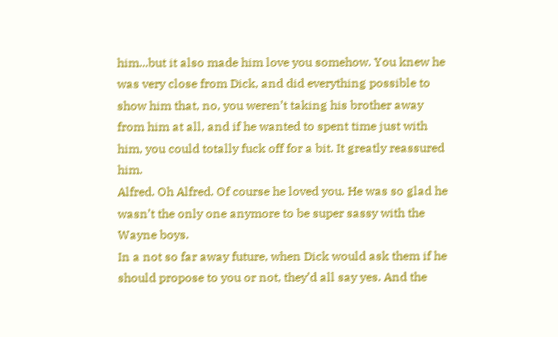him...but it also made him love you somehow. You knew he was very close from Dick, and did everything possible to show him that, no, you weren’t taking his brother away from him at all, and if he wanted to spent time just with him, you could totally fuck off for a bit. It greatly reassured him.
Alfred. Oh Alfred. Of course he loved you. He was so glad he wasn’t the only one anymore to be super sassy with the Wayne boys.
In a not so far away future, when Dick would ask them if he should propose to you or not, they’d all say yes. And the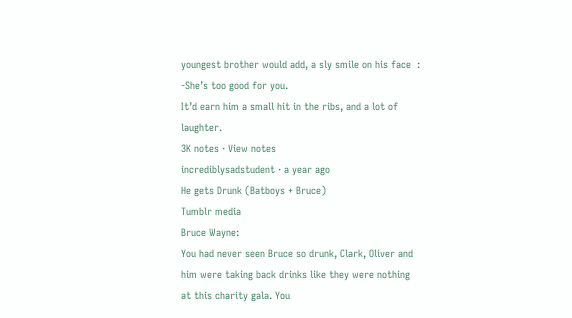youngest brother would add, a sly smile on his face  :
-She’s too good for you.
It’d earn him a small hit in the ribs, and a lot of laughter.
3K notes · View notes
incrediblysadstudent · a year ago
He gets Drunk (Batboys + Bruce)
Tumblr media
Bruce Wayne:
You had never seen Bruce so drunk, Clark, Oliver and him were taking back drinks like they were nothing at this charity gala. You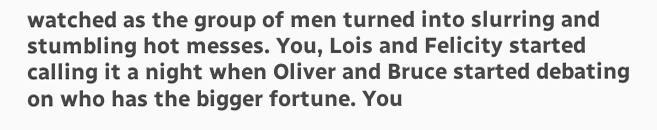watched as the group of men turned into slurring and stumbling hot messes. You, Lois and Felicity started calling it a night when Oliver and Bruce started debating on who has the bigger fortune. You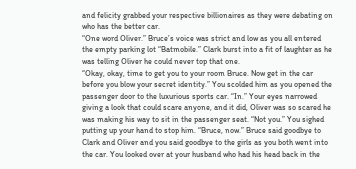and felicity grabbed your respective billionaires as they were debating on who has the better car.
“One word Oliver.” Bruce’s voice was strict and low as you all entered the empty parking lot “Batmobile.” Clark burst into a fit of laughter as he was telling Oliver he could never top that one.
“Okay, okay, time to get you to your room Bruce. Now get in the car before you blow your secret identity.” You scolded him as you opened the passenger door to the luxurious sports car. “In.” Your eyes narrowed giving a look that could scare anyone, and it did, Oliver was so scared he was making his way to sit in the passenger seat. “Not you.” You sighed putting up your hand to stop him. “Bruce, now.” Bruce said goodbye to Clark and Oliver and you said goodbye to the girls as you both went into the car. You looked over at your husband who had his head back in the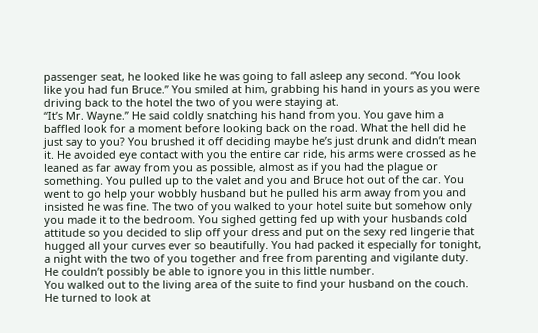passenger seat, he looked like he was going to fall asleep any second. “You look like you had fun Bruce.” You smiled at him, grabbing his hand in yours as you were driving back to the hotel the two of you were staying at.
“It’s Mr. Wayne.” He said coldly snatching his hand from you. You gave him a baffled look for a moment before looking back on the road. What the hell did he just say to you? You brushed it off deciding maybe he’s just drunk and didn’t mean it. He avoided eye contact with you the entire car ride, his arms were crossed as he leaned as far away from you as possible, almost as if you had the plague or something. You pulled up to the valet and you and Bruce hot out of the car. You went to go help your wobbly husband but he pulled his arm away from you and insisted he was fine. The two of you walked to your hotel suite but somehow only you made it to the bedroom. You sighed getting fed up with your husbands cold attitude so you decided to slip off your dress and put on the sexy red lingerie that hugged all your curves ever so beautifully. You had packed it especially for tonight, a night with the two of you together and free from parenting and vigilante duty. He couldn’t possibly be able to ignore you in this little number.
You walked out to the living area of the suite to find your husband on the couch. He turned to look at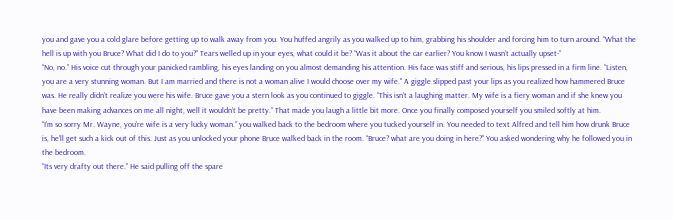you and gave you a cold glare before getting up to walk away from you. You huffed angrily as you walked up to him, grabbing his shoulder and forcing him to turn around. “What the hell is up with you Bruce? What did I do to you?” Tears welled up in your eyes, what could it be? “Was it about the car earlier? You know I wasn’t actually upset-”
“No, no.” His voice cut through your panicked rambling, his eyes landing on you almost demanding his attention. His face was stiff and serious, his lips pressed in a firm line. “Listen, you are a very stunning woman. But I am married and there is not a woman alive I would choose over my wife." A giggle slipped past your lips as you realized how hammered Bruce was. He really didn’t realize you were his wife. Bruce gave you a stern look as you continued to giggle. “This isn’t a laughing matter. My wife is a fiery woman and if she knew you have been making advances on me all night, well it wouldn’t be pretty.” That made you laugh a little bit more. Once you finally composed yourself you smiled softly at him.
“I’m so sorry Mr. Wayne, you’re wife is a very lucky woman.” you walked back to the bedroom where you tucked yourself in. You needed to text Alfred and tell him how drunk Bruce is, he’ll get such a kick out of this. Just as you unlocked your phone Bruce walked back in the room. “Bruce? what are you doing in here?” You asked wondering why he followed you in the bedroom.
“Its very drafty out there.” He said pulling off the spare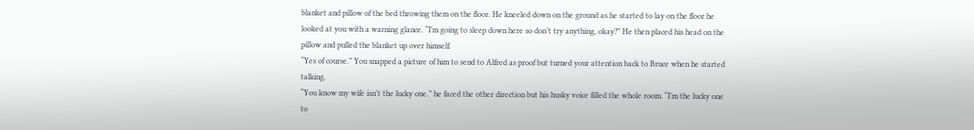blanket and pillow of the bed throwing them on the floor. He kneeled down on the ground as he started to lay on the floor he looked at you with a warning glance. “I’m going to sleep down here so don’t try anything, okay?” He then placed his head on the pillow and pulled the blanket up over himself.
“Yes of course.” You snapped a picture of him to send to Alfred as proof but turned your attention back to Bruce when he started talking.
“You know my wife isn’t the lucky one.” he faced the other direction but his husky voice filled the whole room. “I’m the lucky one to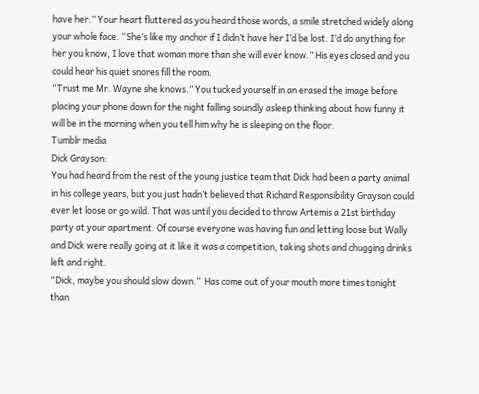have her.” Your heart fluttered as you heard those words, a smile stretched widely along your whole face. “She’s like my anchor if I didn’t have her I’d be lost. I’d do anything for her you know, I love that woman more than she will ever know.” His eyes closed and you could hear his quiet snores fill the room.
“Trust me Mr. Wayne she knows.” You tucked yourself in an erased the image before placing your phone down for the night falling soundly asleep thinking about how funny it will be in the morning when you tell him why he is sleeping on the floor.
Tumblr media
Dick Grayson:
You had heard from the rest of the young justice team that Dick had been a party animal in his college years, but you just hadn’t believed that Richard Responsibility Grayson could ever let loose or go wild. That was until you decided to throw Artemis a 21st birthday party at your apartment. Of course everyone was having fun and letting loose but Wally and Dick were really going at it like it was a competition, taking shots and chugging drinks left and right.
“Dick, maybe you should slow down.”  Has come out of your mouth more times tonight than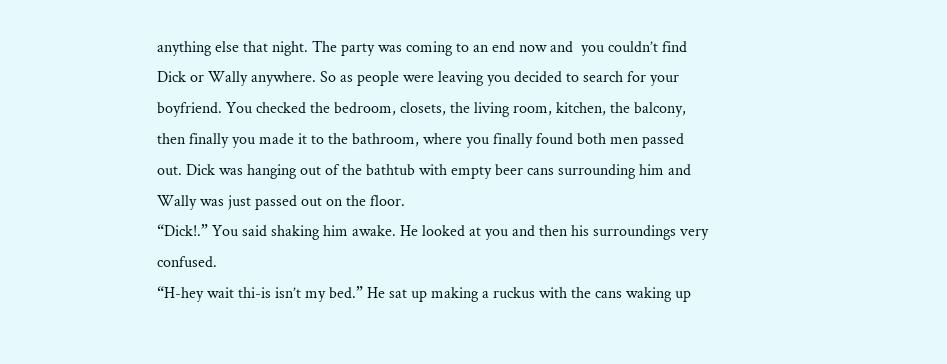anything else that night. The party was coming to an end now and  you couldn’t find Dick or Wally anywhere. So as people were leaving you decided to search for your boyfriend. You checked the bedroom, closets, the living room, kitchen, the balcony, then finally you made it to the bathroom, where you finally found both men passed out. Dick was hanging out of the bathtub with empty beer cans surrounding him and Wally was just passed out on the floor.
“Dick!.” You said shaking him awake. He looked at you and then his surroundings very confused.
“H-hey wait thi-is isn’t my bed.” He sat up making a ruckus with the cans waking up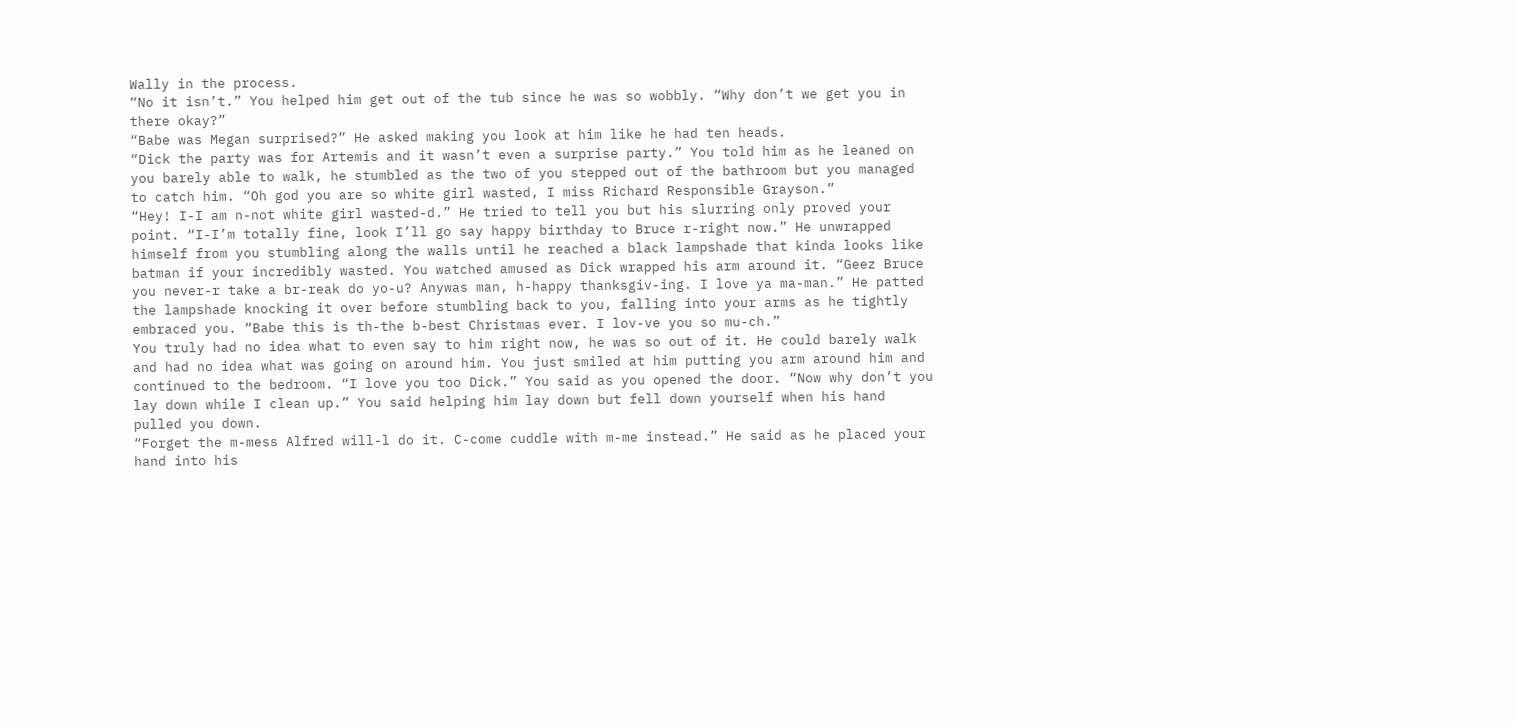Wally in the process.
“No it isn’t.” You helped him get out of the tub since he was so wobbly. “Why don’t we get you in there okay?”
“Babe was Megan surprised?” He asked making you look at him like he had ten heads.
“Dick the party was for Artemis and it wasn’t even a surprise party.” You told him as he leaned on you barely able to walk, he stumbled as the two of you stepped out of the bathroom but you managed to catch him. “Oh god you are so white girl wasted, I miss Richard Responsible Grayson.”
“Hey! I-I am n-not white girl wasted-d.” He tried to tell you but his slurring only proved your point. “I-I’m totally fine, look I’ll go say happy birthday to Bruce r-right now.” He unwrapped himself from you stumbling along the walls until he reached a black lampshade that kinda looks like batman if your incredibly wasted. You watched amused as Dick wrapped his arm around it. “Geez Bruce you never-r take a br-reak do yo-u? Anywas man, h-happy thanksgiv-ing. I love ya ma-man.” He patted the lampshade knocking it over before stumbling back to you, falling into your arms as he tightly embraced you. “Babe this is th-the b-best Christmas ever. I lov-ve you so mu-ch.”
You truly had no idea what to even say to him right now, he was so out of it. He could barely walk and had no idea what was going on around him. You just smiled at him putting you arm around him and continued to the bedroom. “I love you too Dick.” You said as you opened the door. “Now why don’t you lay down while I clean up.” You said helping him lay down but fell down yourself when his hand pulled you down.
“Forget the m-mess Alfred will-l do it. C-come cuddle with m-me instead.” He said as he placed your hand into his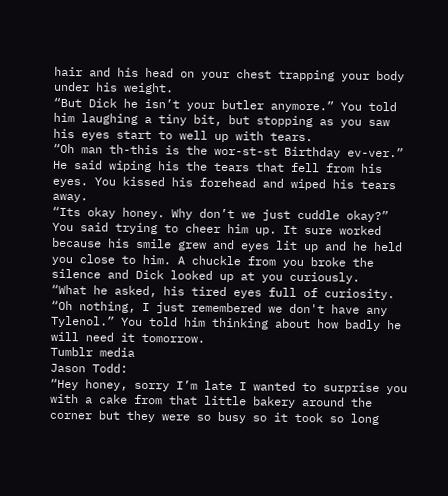hair and his head on your chest trapping your body under his weight.
“But Dick he isn’t your butler anymore.” You told him laughing a tiny bit, but stopping as you saw his eyes start to well up with tears.
“Oh man th-this is the wor-st-st Birthday ev-ver.” He said wiping his the tears that fell from his eyes. You kissed his forehead and wiped his tears away.
“Its okay honey. Why don’t we just cuddle okay?” You said trying to cheer him up. It sure worked because his smile grew and eyes lit up and he held you close to him. A chuckle from you broke the silence and Dick looked up at you curiously.
“What he asked, his tired eyes full of curiosity.
“Oh nothing, I just remembered we don't have any Tylenol.” You told him thinking about how badly he will need it tomorrow.
Tumblr media
Jason Todd:
“Hey honey, sorry I’m late I wanted to surprise you with a cake from that little bakery around the corner but they were so busy so it took so long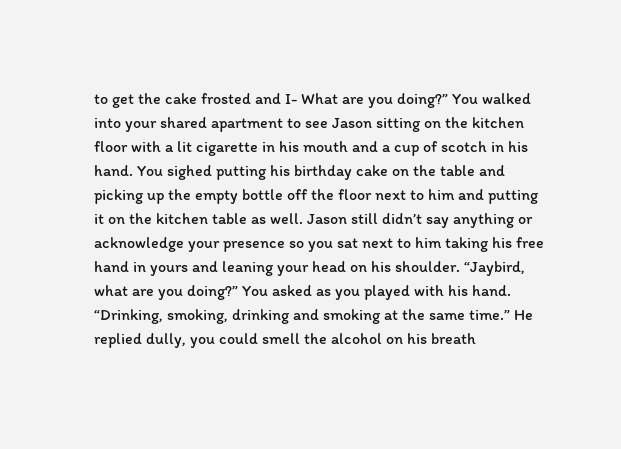to get the cake frosted and I- What are you doing?” You walked into your shared apartment to see Jason sitting on the kitchen floor with a lit cigarette in his mouth and a cup of scotch in his hand. You sighed putting his birthday cake on the table and picking up the empty bottle off the floor next to him and putting it on the kitchen table as well. Jason still didn’t say anything or acknowledge your presence so you sat next to him taking his free hand in yours and leaning your head on his shoulder. “Jaybird, what are you doing?” You asked as you played with his hand.
“Drinking, smoking, drinking and smoking at the same time.” He replied dully, you could smell the alcohol on his breath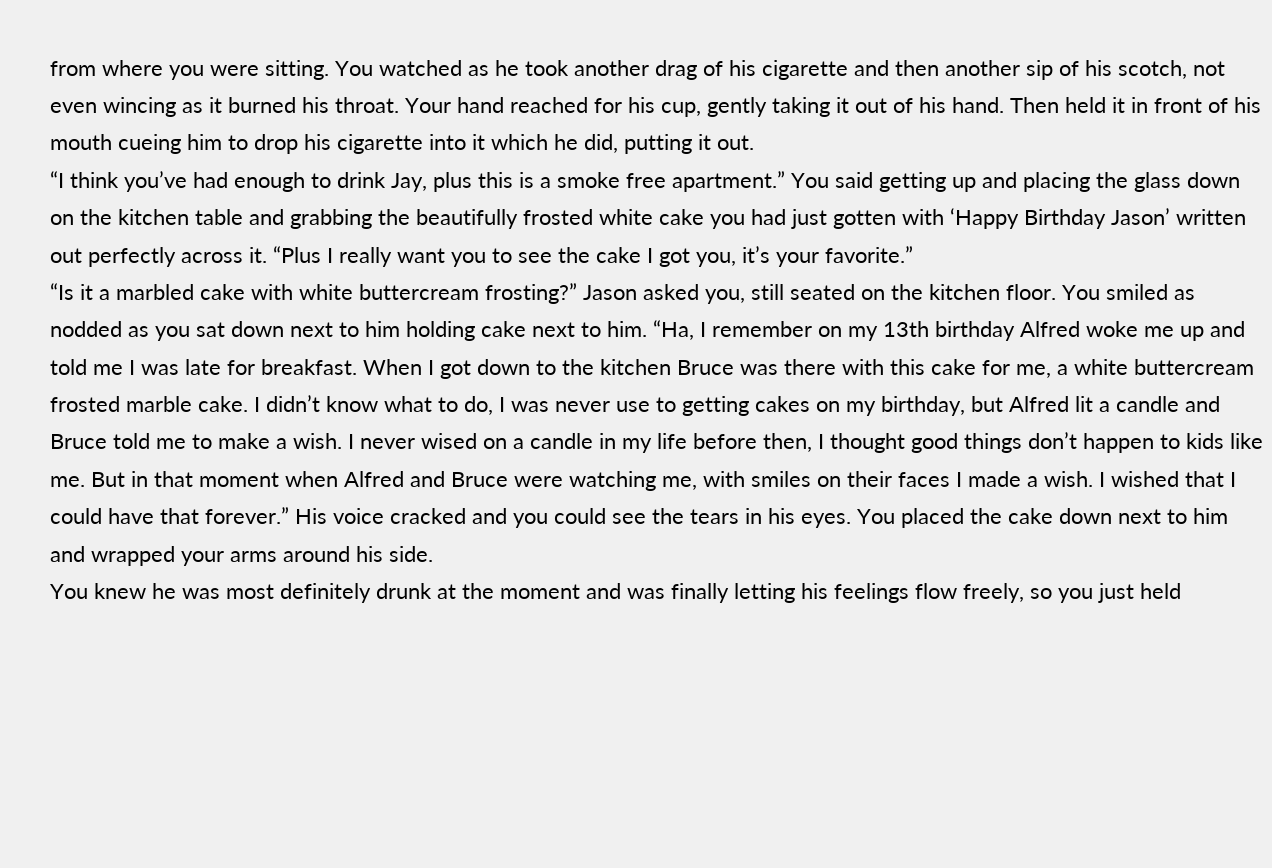from where you were sitting. You watched as he took another drag of his cigarette and then another sip of his scotch, not even wincing as it burned his throat. Your hand reached for his cup, gently taking it out of his hand. Then held it in front of his mouth cueing him to drop his cigarette into it which he did, putting it out.
“I think you’ve had enough to drink Jay, plus this is a smoke free apartment.” You said getting up and placing the glass down on the kitchen table and grabbing the beautifully frosted white cake you had just gotten with ‘Happy Birthday Jason’ written out perfectly across it. “Plus I really want you to see the cake I got you, it’s your favorite.”
“Is it a marbled cake with white buttercream frosting?” Jason asked you, still seated on the kitchen floor. You smiled as nodded as you sat down next to him holding cake next to him. “Ha, I remember on my 13th birthday Alfred woke me up and told me I was late for breakfast. When I got down to the kitchen Bruce was there with this cake for me, a white buttercream frosted marble cake. I didn’t know what to do, I was never use to getting cakes on my birthday, but Alfred lit a candle and Bruce told me to make a wish. I never wised on a candle in my life before then, I thought good things don’t happen to kids like me. But in that moment when Alfred and Bruce were watching me, with smiles on their faces I made a wish. I wished that I could have that forever.” His voice cracked and you could see the tears in his eyes. You placed the cake down next to him and wrapped your arms around his side.
You knew he was most definitely drunk at the moment and was finally letting his feelings flow freely, so you just held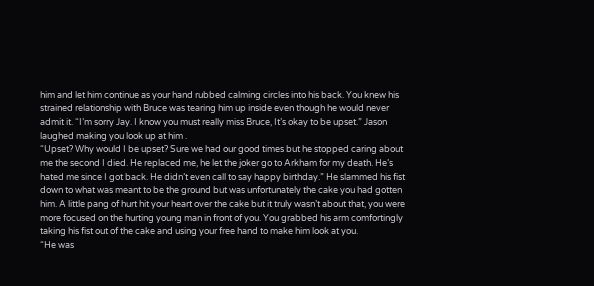him and let him continue as your hand rubbed calming circles into his back. You knew his strained relationship with Bruce was tearing him up inside even though he would never admit it. “I’m sorry Jay. I know you must really miss Bruce, It’s okay to be upset.” Jason laughed making you look up at him .
“Upset? Why would I be upset? Sure we had our good times but he stopped caring about me the second I died. He replaced me, he let the joker go to Arkham for my death. He’s hated me since I got back. He didn’t even call to say happy birthday.” He slammed his fist down to what was meant to be the ground but was unfortunately the cake you had gotten him. A little pang of hurt hit your heart over the cake but it truly wasn’t about that, you were more focused on the hurting young man in front of you. You grabbed his arm comfortingly taking his fist out of the cake and using your free hand to make him look at you.
“He was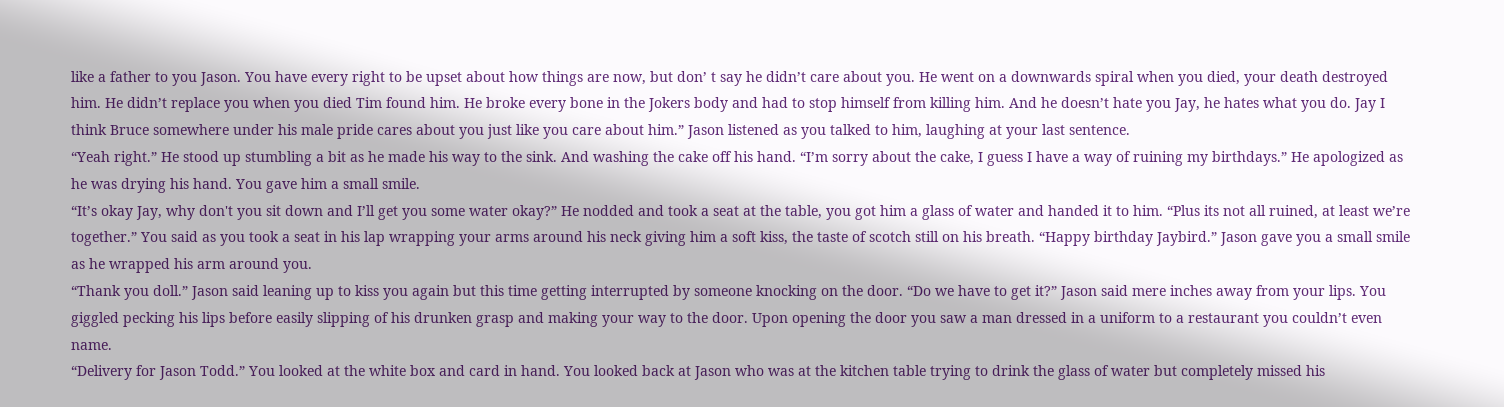like a father to you Jason. You have every right to be upset about how things are now, but don’ t say he didn’t care about you. He went on a downwards spiral when you died, your death destroyed him. He didn’t replace you when you died Tim found him. He broke every bone in the Jokers body and had to stop himself from killing him. And he doesn’t hate you Jay, he hates what you do. Jay I think Bruce somewhere under his male pride cares about you just like you care about him.” Jason listened as you talked to him, laughing at your last sentence.
“Yeah right.” He stood up stumbling a bit as he made his way to the sink. And washing the cake off his hand. “I’m sorry about the cake, I guess I have a way of ruining my birthdays.” He apologized as he was drying his hand. You gave him a small smile.
“It’s okay Jay, why don't you sit down and I’ll get you some water okay?” He nodded and took a seat at the table, you got him a glass of water and handed it to him. “Plus its not all ruined, at least we’re together.” You said as you took a seat in his lap wrapping your arms around his neck giving him a soft kiss, the taste of scotch still on his breath. “Happy birthday Jaybird.” Jason gave you a small smile as he wrapped his arm around you.
“Thank you doll.” Jason said leaning up to kiss you again but this time getting interrupted by someone knocking on the door. “Do we have to get it?” Jason said mere inches away from your lips. You giggled pecking his lips before easily slipping of his drunken grasp and making your way to the door. Upon opening the door you saw a man dressed in a uniform to a restaurant you couldn’t even name.
“Delivery for Jason Todd.” You looked at the white box and card in hand. You looked back at Jason who was at the kitchen table trying to drink the glass of water but completely missed his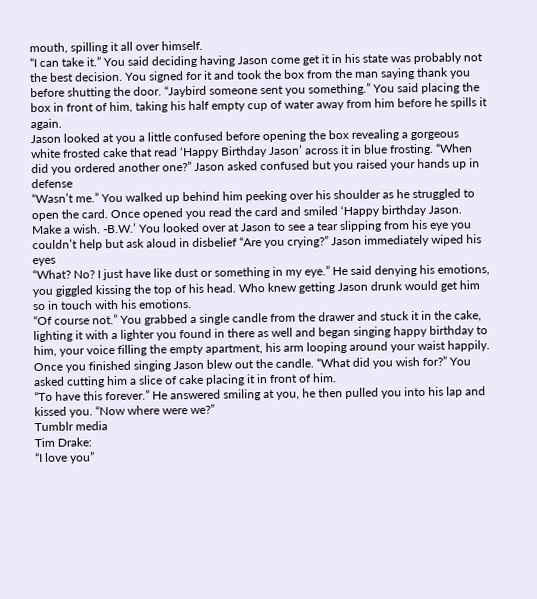mouth, spilling it all over himself.
“I can take it.” You said deciding having Jason come get it in his state was probably not the best decision. You signed for it and took the box from the man saying thank you before shutting the door. “Jaybird someone sent you something.” You said placing the box in front of him, taking his half empty cup of water away from him before he spills it again.
Jason looked at you a little confused before opening the box revealing a gorgeous white frosted cake that read ‘Happy Birthday Jason’ across it in blue frosting. “When did you ordered another one?” Jason asked confused but you raised your hands up in defense
“Wasn’t me.” You walked up behind him peeking over his shoulder as he struggled to open the card. Once opened you read the card and smiled ‘Happy birthday Jason. Make a wish. -B.W.’ You looked over at Jason to see a tear slipping from his eye you couldn’t help but ask aloud in disbelief “Are you crying?” Jason immediately wiped his eyes
“What? No? I just have like dust or something in my eye.” He said denying his emotions, you giggled kissing the top of his head. Who knew getting Jason drunk would get him so in touch with his emotions.
“Of course not.” You grabbed a single candle from the drawer and stuck it in the cake, lighting it with a lighter you found in there as well and began singing happy birthday to him, your voice filling the empty apartment, his arm looping around your waist happily. Once you finished singing Jason blew out the candle. “What did you wish for?” You asked cutting him a slice of cake placing it in front of him.
“To have this forever.” He answered smiling at you, he then pulled you into his lap and kissed you. “Now where were we?”
Tumblr media
Tim Drake:
“I love you”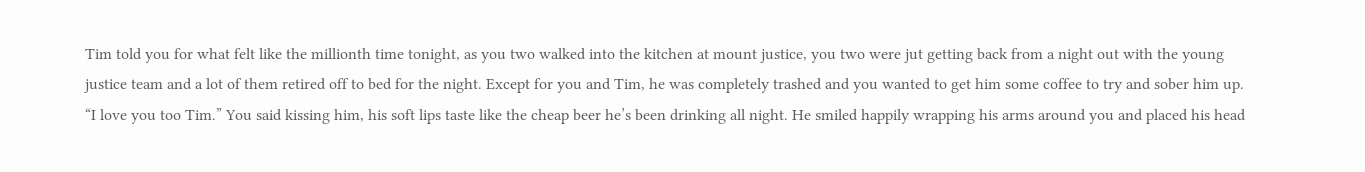Tim told you for what felt like the millionth time tonight, as you two walked into the kitchen at mount justice, you two were jut getting back from a night out with the young justice team and a lot of them retired off to bed for the night. Except for you and Tim, he was completely trashed and you wanted to get him some coffee to try and sober him up.
“I love you too Tim.” You said kissing him, his soft lips taste like the cheap beer he’s been drinking all night. He smiled happily wrapping his arms around you and placed his head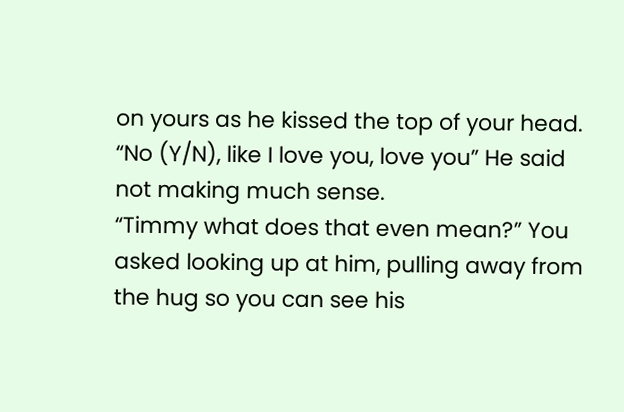on yours as he kissed the top of your head.
“No (Y/N), like I love you, love you” He said not making much sense.
“Timmy what does that even mean?” You asked looking up at him, pulling away from the hug so you can see his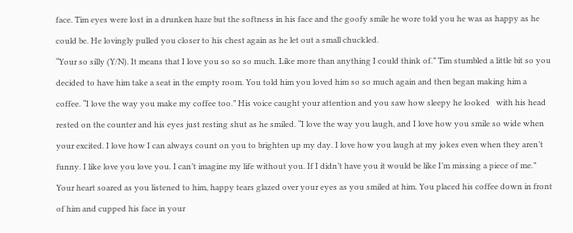face. Tim eyes were lost in a drunken haze but the softness in his face and the goofy smile he wore told you he was as happy as he could be. He lovingly pulled you closer to his chest again as he let out a small chuckled.
“Your so silly (Y/N). It means that I love you so so so much. Like more than anything I could think of.” Tim stumbled a little bit so you decided to have him take a seat in the empty room. You told him you loved him so so much again and then began making him a coffee. “I love the way you make my coffee too.” His voice caught your attention and you saw how sleepy he looked   with his head rested on the counter and his eyes just resting shut as he smiled. “I love the way you laugh, and I love how you smile so wide when your excited. I love how I can always count on you to brighten up my day. I love how you laugh at my jokes even when they aren’t funny. I like love you love you. I can’t imagine my life without you. If I didn’t have you it would be like I’m missing a piece of me.” Your heart soared as you listened to him, happy tears glazed over your eyes as you smiled at him. You placed his coffee down in front of him and cupped his face in your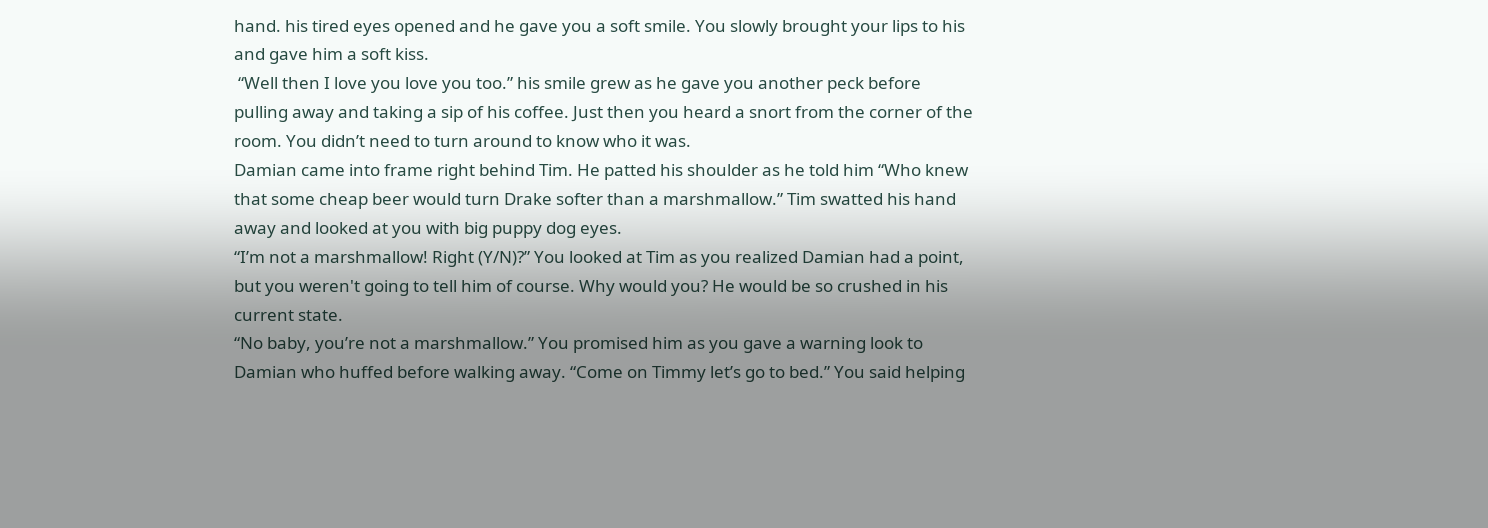hand. his tired eyes opened and he gave you a soft smile. You slowly brought your lips to his and gave him a soft kiss.
 “Well then I love you love you too.” his smile grew as he gave you another peck before pulling away and taking a sip of his coffee. Just then you heard a snort from the corner of the room. You didn’t need to turn around to know who it was.
Damian came into frame right behind Tim. He patted his shoulder as he told him “Who knew that some cheap beer would turn Drake softer than a marshmallow.” Tim swatted his hand away and looked at you with big puppy dog eyes.
“I’m not a marshmallow! Right (Y/N)?” You looked at Tim as you realized Damian had a point, but you weren't going to tell him of course. Why would you? He would be so crushed in his current state.
“No baby, you’re not a marshmallow.” You promised him as you gave a warning look to Damian who huffed before walking away. “Come on Timmy let’s go to bed.” You said helping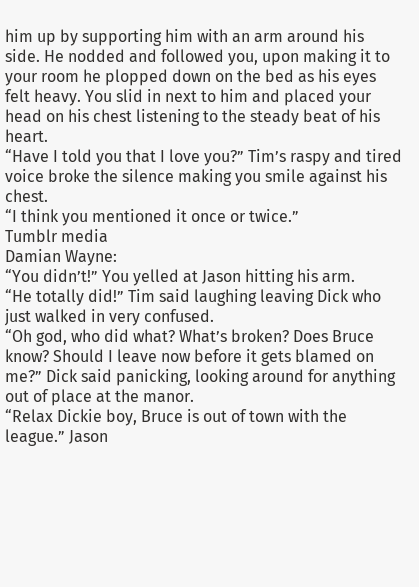him up by supporting him with an arm around his side. He nodded and followed you, upon making it to your room he plopped down on the bed as his eyes felt heavy. You slid in next to him and placed your head on his chest listening to the steady beat of his heart.
“Have I told you that I love you?” Tim’s raspy and tired voice broke the silence making you smile against his chest.
“I think you mentioned it once or twice.”
Tumblr media
Damian Wayne:
“You didn’t!” You yelled at Jason hitting his arm.
“He totally did!” Tim said laughing leaving Dick who just walked in very confused.
“Oh god, who did what? What’s broken? Does Bruce know? Should I leave now before it gets blamed on me?” Dick said panicking, looking around for anything out of place at the manor.
“Relax Dickie boy, Bruce is out of town with the league.” Jason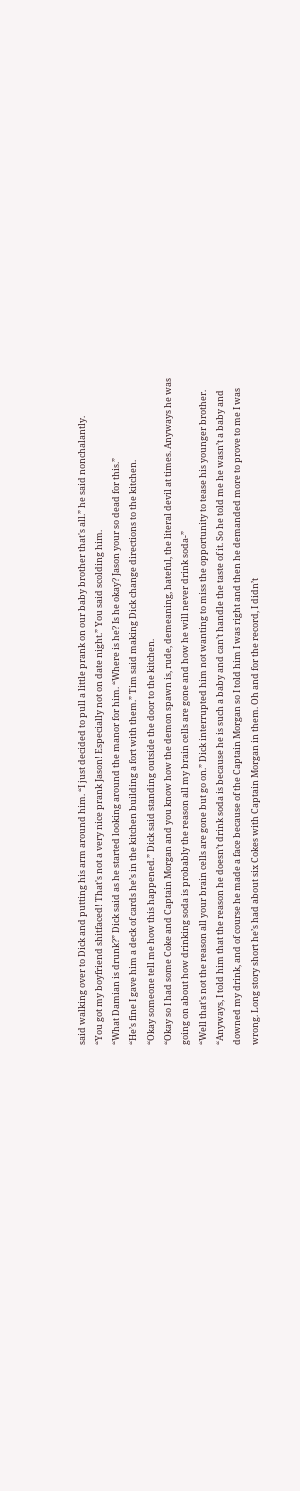said walking over to Dick and putting his arm around him. “I just decided to pull a little prank on our baby brother that's all.” he said nonchalantly.
“You got my boyfriend shitfaced! That's not a very nice prank Jason! Especially not on date night.” You said scolding him.
“What Damian is drunk?” Dick said as he started looking around the manor for him. “Where is he? Is he okay? Jason your so dead for this.”
“He’s fine I gave him a deck of cards he’s in the kitchen building a fort with them.” Tim said making Dick change directions to the kitchen.
“Okay someone tell me how this happened.” Dick said standing outside the door to the kitchen.
“Okay so I had some Coke and Captain Morgan and you know how the demon spawn is, rude, demeaning, hateful, the literal devil at times. Anyways he was going on about how drinking soda is probably the reason all my brain cells are gone and how he will never drink soda-”
“Well that's not the reason all your brain cells are gone but go on.” Dick interrupted him not wanting to miss the opportunity to tease his younger brother.
“Anyways, I told him that the reason he doesn’t drink soda is because he is such a baby and can’t handle the taste of it. So he told me he wasn’t a baby and downed my drink, and of course he made a face because of the Captain Morgan so I told him I was right and then he demanded more to prove to me I was wrong. Long story short he’s had about six Cokes with Captain Morgan in them. Oh and for the record, I didn’t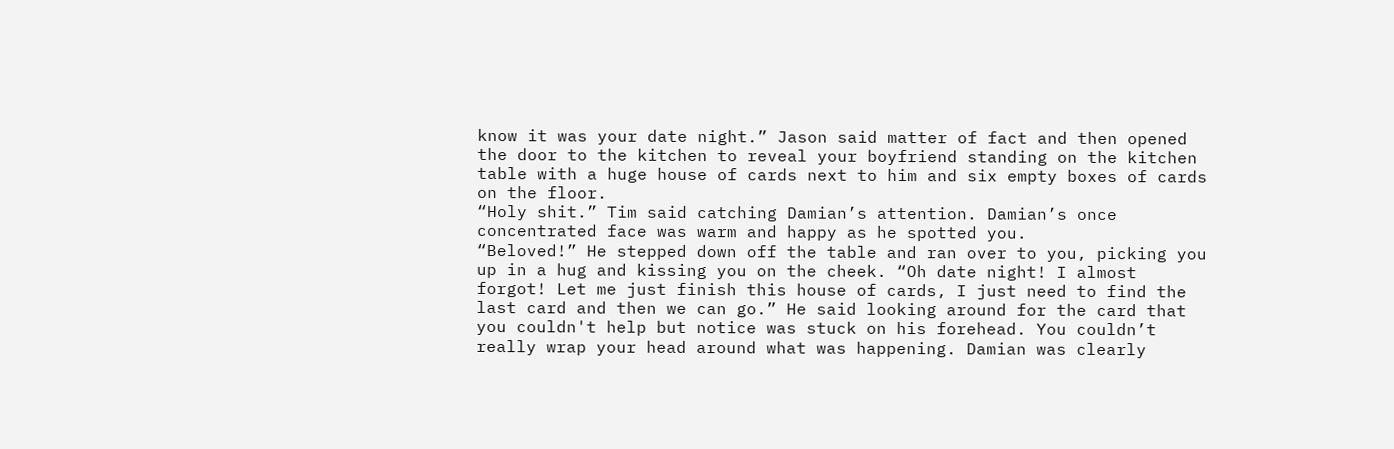know it was your date night.” Jason said matter of fact and then opened the door to the kitchen to reveal your boyfriend standing on the kitchen table with a huge house of cards next to him and six empty boxes of cards on the floor.
“Holy shit.” Tim said catching Damian’s attention. Damian’s once concentrated face was warm and happy as he spotted you.
“Beloved!” He stepped down off the table and ran over to you, picking you up in a hug and kissing you on the cheek. “Oh date night! I almost forgot! Let me just finish this house of cards, I just need to find the last card and then we can go.” He said looking around for the card that you couldn't help but notice was stuck on his forehead. You couldn’t really wrap your head around what was happening. Damian was clearly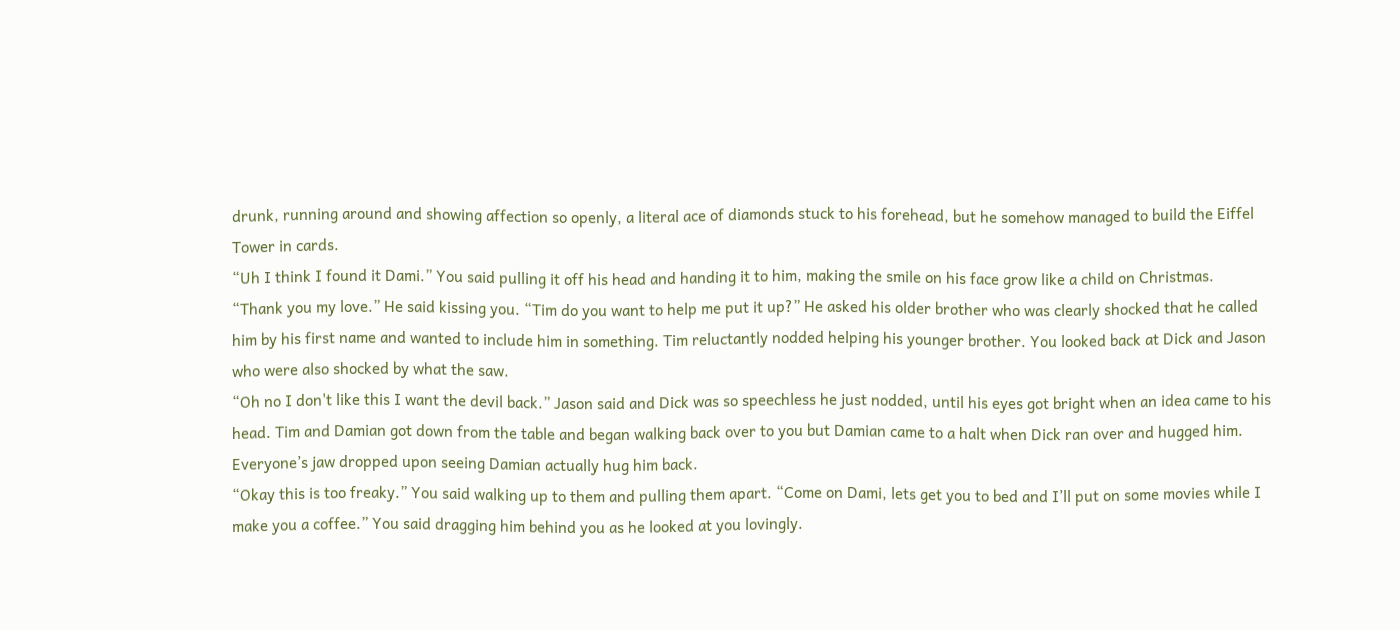drunk, running around and showing affection so openly, a literal ace of diamonds stuck to his forehead, but he somehow managed to build the Eiffel Tower in cards.
“Uh I think I found it Dami.” You said pulling it off his head and handing it to him, making the smile on his face grow like a child on Christmas.
“Thank you my love.” He said kissing you. “Tim do you want to help me put it up?” He asked his older brother who was clearly shocked that he called him by his first name and wanted to include him in something. Tim reluctantly nodded helping his younger brother. You looked back at Dick and Jason who were also shocked by what the saw.
“Oh no I don't like this I want the devil back.” Jason said and Dick was so speechless he just nodded, until his eyes got bright when an idea came to his head. Tim and Damian got down from the table and began walking back over to you but Damian came to a halt when Dick ran over and hugged him. Everyone’s jaw dropped upon seeing Damian actually hug him back.
“Okay this is too freaky.” You said walking up to them and pulling them apart. “Come on Dami, lets get you to bed and I’ll put on some movies while I make you a coffee.” You said dragging him behind you as he looked at you lovingly.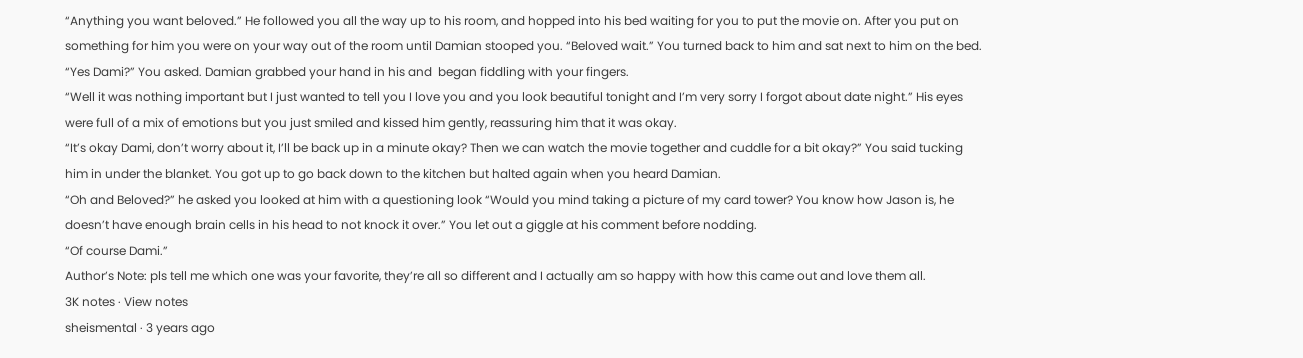“Anything you want beloved.” He followed you all the way up to his room, and hopped into his bed waiting for you to put the movie on. After you put on something for him you were on your way out of the room until Damian stooped you. “Beloved wait.” You turned back to him and sat next to him on the bed.
“Yes Dami?” You asked. Damian grabbed your hand in his and  began fiddling with your fingers.
“Well it was nothing important but I just wanted to tell you I love you and you look beautiful tonight and I’m very sorry I forgot about date night.” His eyes were full of a mix of emotions but you just smiled and kissed him gently, reassuring him that it was okay.
“It’s okay Dami, don’t worry about it, I’ll be back up in a minute okay? Then we can watch the movie together and cuddle for a bit okay?” You said tucking him in under the blanket. You got up to go back down to the kitchen but halted again when you heard Damian.
“Oh and Beloved?” he asked you looked at him with a questioning look “Would you mind taking a picture of my card tower? You know how Jason is, he doesn’t have enough brain cells in his head to not knock it over.” You let out a giggle at his comment before nodding.
“Of course Dami.”
Author’s Note: pls tell me which one was your favorite, they’re all so different and I actually am so happy with how this came out and love them all.
3K notes · View notes
sheismental · 3 years ago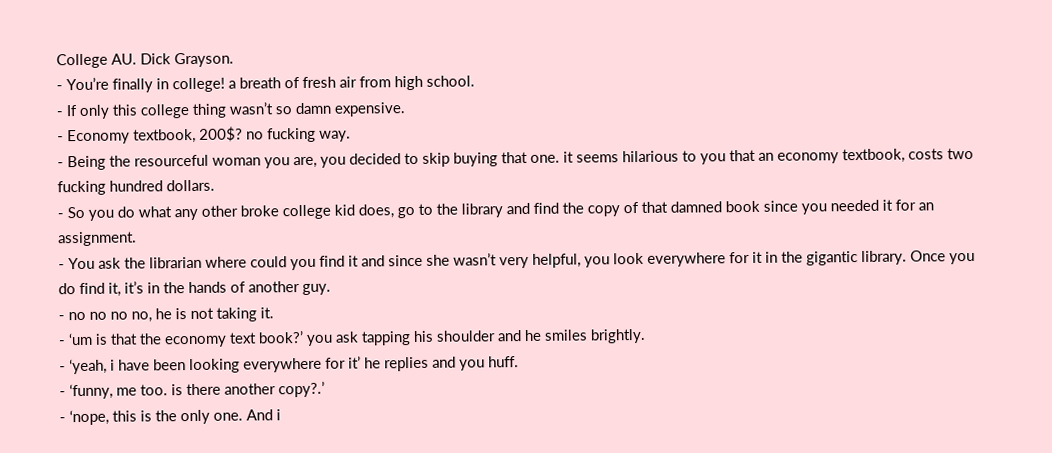College AU. Dick Grayson.
- You’re finally in college! a breath of fresh air from high school.
- If only this college thing wasn’t so damn expensive.
- Economy textbook, 200$? no fucking way.
- Being the resourceful woman you are, you decided to skip buying that one. it seems hilarious to you that an economy textbook, costs two fucking hundred dollars.
- So you do what any other broke college kid does, go to the library and find the copy of that damned book since you needed it for an assignment.
- You ask the librarian where could you find it and since she wasn’t very helpful, you look everywhere for it in the gigantic library. Once you do find it, it’s in the hands of another guy.
- no no no no, he is not taking it.
- ‘um is that the economy text book?’ you ask tapping his shoulder and he smiles brightly.
- ‘yeah, i have been looking everywhere for it’ he replies and you huff.
- ‘funny, me too. is there another copy?.’
- ‘nope, this is the only one. And i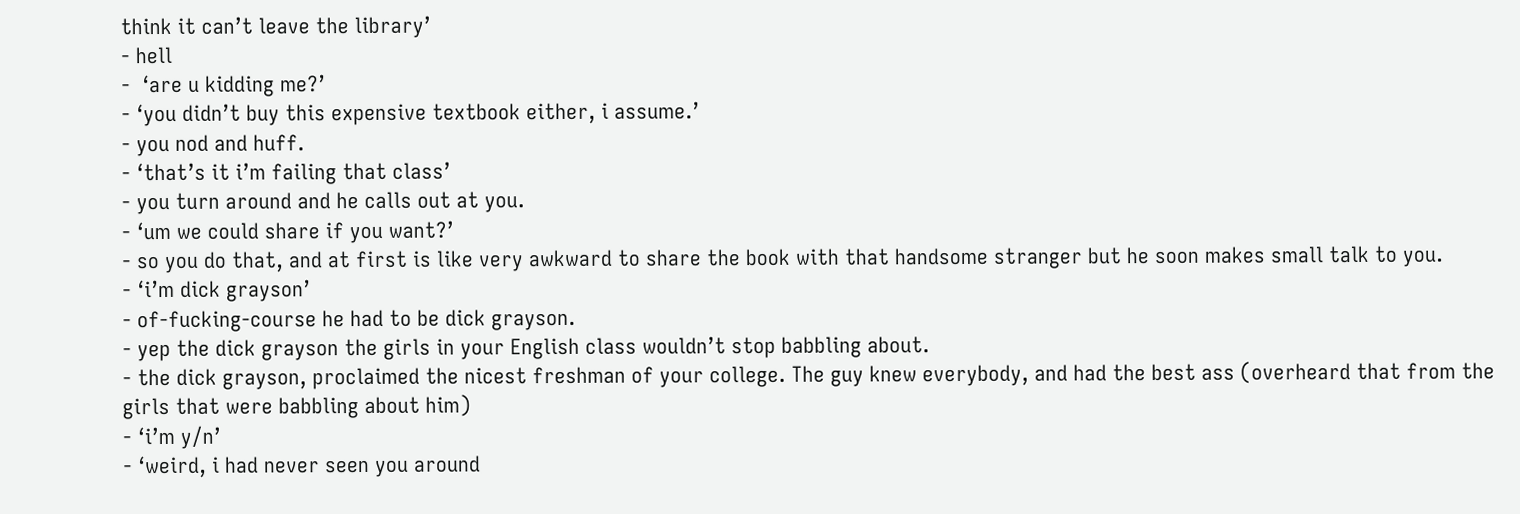think it can’t leave the library’
- hell
-  ‘are u kidding me?’
- ‘you didn’t buy this expensive textbook either, i assume.’
- you nod and huff.
- ‘that’s it i’m failing that class’
- you turn around and he calls out at you.
- ‘um we could share if you want?’
- so you do that, and at first is like very awkward to share the book with that handsome stranger but he soon makes small talk to you.
- ‘i’m dick grayson’
- of-fucking-course he had to be dick grayson.
- yep the dick grayson the girls in your English class wouldn’t stop babbling about.
- the dick grayson, proclaimed the nicest freshman of your college. The guy knew everybody, and had the best ass (overheard that from the girls that were babbling about him)
- ‘i’m y/n’
- ‘weird, i had never seen you around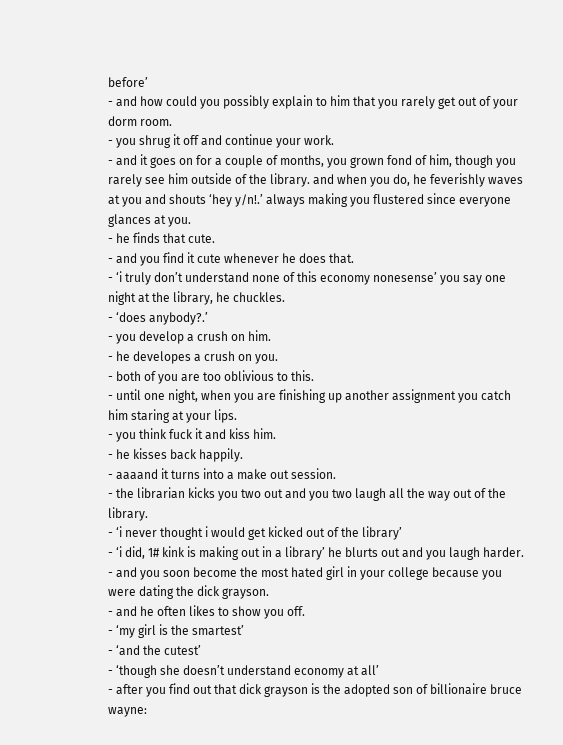before’
- and how could you possibly explain to him that you rarely get out of your dorm room.
- you shrug it off and continue your work.
- and it goes on for a couple of months, you grown fond of him, though you rarely see him outside of the library. and when you do, he feverishly waves at you and shouts ‘hey y/n!.’ always making you flustered since everyone glances at you.
- he finds that cute.
- and you find it cute whenever he does that.
- ‘i truly don’t understand none of this economy nonesense’ you say one night at the library, he chuckles.
- ‘does anybody?.’
- you develop a crush on him.
- he developes a crush on you.
- both of you are too oblivious to this.
- until one night, when you are finishing up another assignment you catch him staring at your lips.
- you think fuck it and kiss him.
- he kisses back happily.
- aaaand it turns into a make out session.
- the librarian kicks you two out and you two laugh all the way out of the library.
- ‘i never thought i would get kicked out of the library’
- ‘i did, 1# kink is making out in a library’ he blurts out and you laugh harder.
- and you soon become the most hated girl in your college because you were dating the dick grayson.
- and he often likes to show you off.
- ‘my girl is the smartest’
- ‘and the cutest’
- ‘though she doesn’t understand economy at all’
- after you find out that dick grayson is the adopted son of billionaire bruce wayne: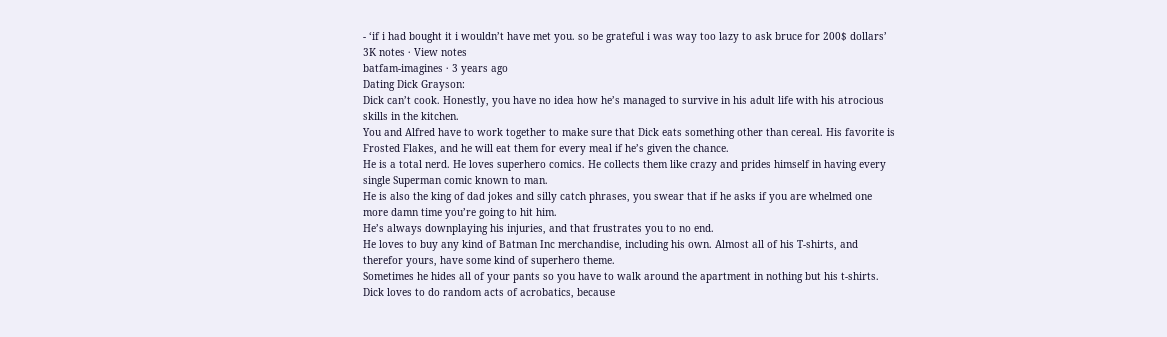- ‘if i had bought it i wouldn’t have met you. so be grateful i was way too lazy to ask bruce for 200$ dollars’
3K notes · View notes
batfam-imagines · 3 years ago
Dating Dick Grayson:
Dick can’t cook. Honestly, you have no idea how he’s managed to survive in his adult life with his atrocious skills in the kitchen.
You and Alfred have to work together to make sure that Dick eats something other than cereal. His favorite is Frosted Flakes, and he will eat them for every meal if he’s given the chance.
He is a total nerd. He loves superhero comics. He collects them like crazy and prides himself in having every single Superman comic known to man.
He is also the king of dad jokes and silly catch phrases, you swear that if he asks if you are whelmed one more damn time you’re going to hit him.
He’s always downplaying his injuries, and that frustrates you to no end.
He loves to buy any kind of Batman Inc merchandise, including his own. Almost all of his T-shirts, and therefor yours, have some kind of superhero theme.
Sometimes he hides all of your pants so you have to walk around the apartment in nothing but his t-shirts.
Dick loves to do random acts of acrobatics, because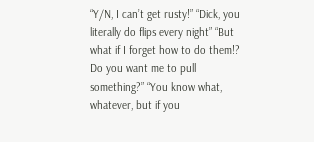“Y/N, I can’t get rusty!” “Dick, you literally do flips every night” “But what if I forget how to do them!? Do you want me to pull something?” “You know what, whatever, but if you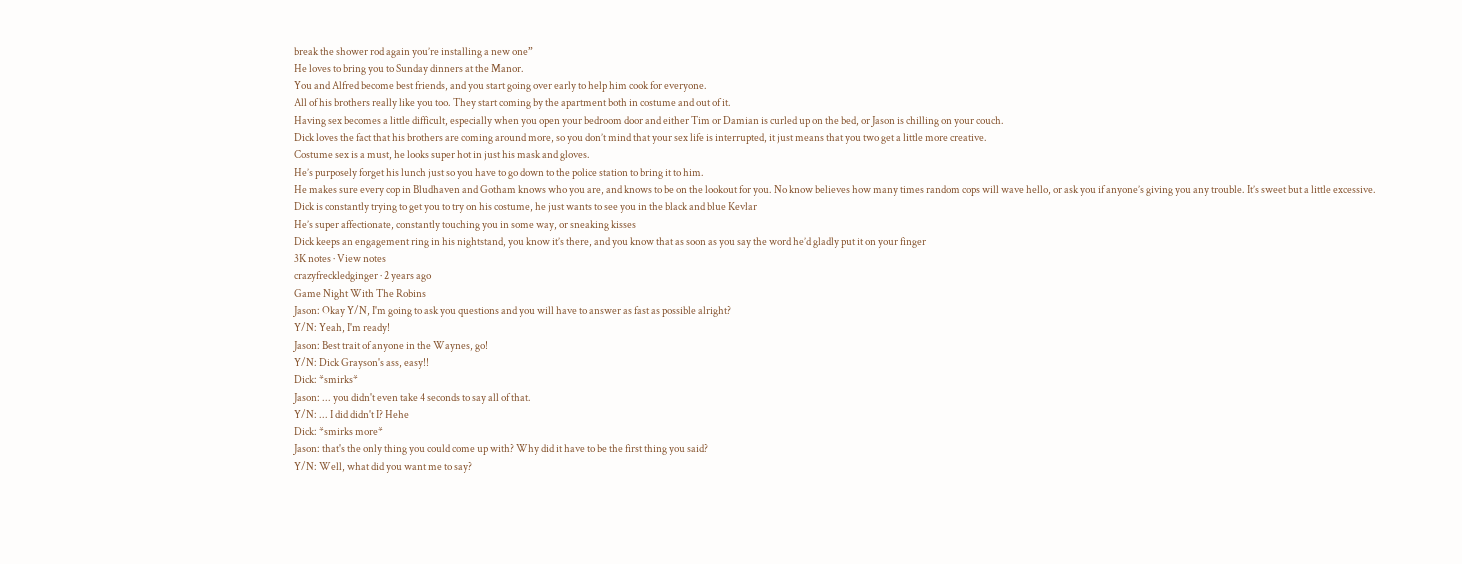break the shower rod again you’re installing a new one”
He loves to bring you to Sunday dinners at the Manor.
You and Alfred become best friends, and you start going over early to help him cook for everyone.
All of his brothers really like you too. They start coming by the apartment both in costume and out of it.
Having sex becomes a little difficult, especially when you open your bedroom door and either Tim or Damian is curled up on the bed, or Jason is chilling on your couch.
Dick loves the fact that his brothers are coming around more, so you don’t mind that your sex life is interrupted, it just means that you two get a little more creative.
Costume sex is a must, he looks super hot in just his mask and gloves.
He’s purposely forget his lunch just so you have to go down to the police station to bring it to him.
He makes sure every cop in Bludhaven and Gotham knows who you are, and knows to be on the lookout for you. No know believes how many times random cops will wave hello, or ask you if anyone’s giving you any trouble. It’s sweet but a little excessive.
Dick is constantly trying to get you to try on his costume, he just wants to see you in the black and blue Kevlar
He’s super affectionate, constantly touching you in some way, or sneaking kisses
Dick keeps an engagement ring in his nightstand, you know it’s there, and you know that as soon as you say the word he’d gladly put it on your finger
3K notes · View notes
crazyfreckledginger · 2 years ago
Game Night With The Robins
Jason: Okay Y/N, I'm going to ask you questions and you will have to answer as fast as possible alright?
Y/N: Yeah, I'm ready!
Jason: Best trait of anyone in the Waynes, go!
Y/N: Dick Grayson's ass, easy!!
Dick: *smirks*
Jason: ... you didn't even take 4 seconds to say all of that.
Y/N: ... I did didn't I? Hehe
Dick: *smirks more*
Jason: that's the only thing you could come up with? Why did it have to be the first thing you said?
Y/N: Well, what did you want me to say?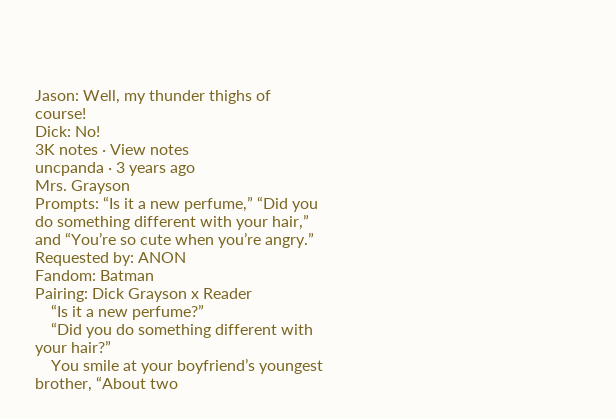Jason: Well, my thunder thighs of course!
Dick: No!
3K notes · View notes
uncpanda · 3 years ago
Mrs. Grayson
Prompts: “Is it a new perfume,” “Did you do something different with your hair,” and “You’re so cute when you’re angry.”
Requested by: ANON
Fandom: Batman
Pairing: Dick Grayson x Reader
    “Is it a new perfume?”
    “Did you do something different with your hair?”
    You smile at your boyfriend’s youngest brother, “About two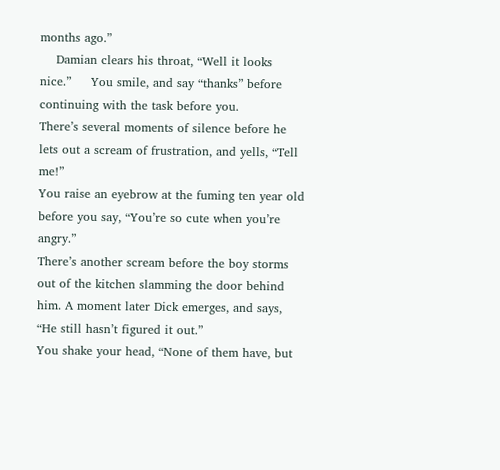months ago.”
    Damian clears his throat, “Well it looks nice.”     You smile, and say “thanks” before continuing with the task before you.
There’s several moments of silence before he lets out a scream of frustration, and yells, “Tell me!”
You raise an eyebrow at the fuming ten year old before you say, “You’re so cute when you’re angry.”
There’s another scream before the boy storms out of the kitchen slamming the door behind him. A moment later Dick emerges, and says, “He still hasn’t figured it out.”
You shake your head, “None of them have, but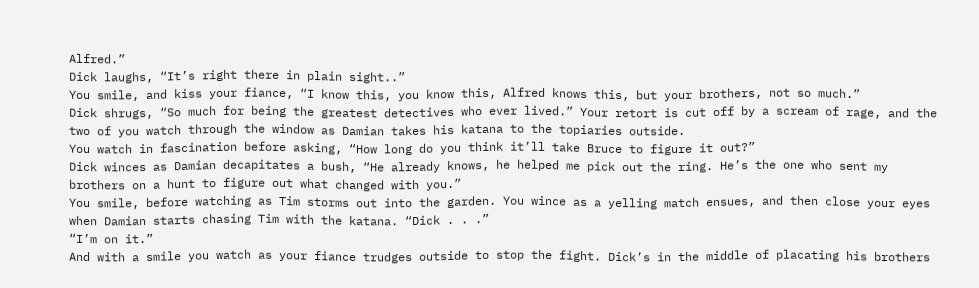Alfred.”
Dick laughs, “It’s right there in plain sight..”
You smile, and kiss your fiance, “I know this, you know this, Alfred knows this, but your brothers, not so much.”
Dick shrugs, “So much for being the greatest detectives who ever lived.” Your retort is cut off by a scream of rage, and the two of you watch through the window as Damian takes his katana to the topiaries outside.
You watch in fascination before asking, “How long do you think it’ll take Bruce to figure it out?”
Dick winces as Damian decapitates a bush, “He already knows, he helped me pick out the ring. He’s the one who sent my brothers on a hunt to figure out what changed with you.”
You smile, before watching as Tim storms out into the garden. You wince as a yelling match ensues, and then close your eyes when Damian starts chasing Tim with the katana. “Dick . . .”
“I’m on it.”
And with a smile you watch as your fiance trudges outside to stop the fight. Dick’s in the middle of placating his brothers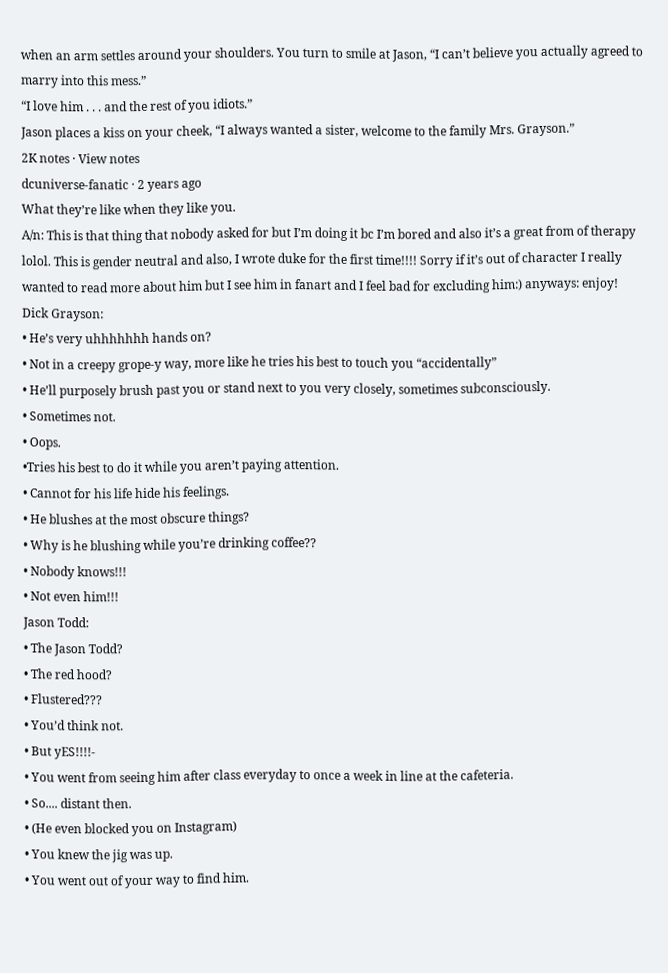when an arm settles around your shoulders. You turn to smile at Jason, “I can’t believe you actually agreed to marry into this mess.”
“I love him . . . and the rest of you idiots.”
Jason places a kiss on your cheek, “I always wanted a sister, welcome to the family Mrs. Grayson.”
2K notes · View notes
dcuniverse-fanatic · 2 years ago
What they’re like when they like you.
A/n: This is that thing that nobody asked for but I’m doing it bc I’m bored and also it’s a great from of therapy lolol. This is gender neutral and also, I wrote duke for the first time!!!! Sorry if it’s out of character I really wanted to read more about him but I see him in fanart and I feel bad for excluding him:) anyways: enjoy!
Dick Grayson:
• He’s very uhhhhhhh hands on?
• Not in a creepy grope-y way, more like he tries his best to touch you “accidentally”
• He’ll purposely brush past you or stand next to you very closely, sometimes subconsciously.
• Sometimes not.
• Oops.
•Tries his best to do it while you aren’t paying attention.
• Cannot for his life hide his feelings.
• He blushes at the most obscure things?
• Why is he blushing while you’re drinking coffee??
• Nobody knows!!!
• Not even him!!!
Jason Todd:
• The Jason Todd?
• The red hood?
• Flustered???
• You’d think not.
• But yES!!!!-
• You went from seeing him after class everyday to once a week in line at the cafeteria.
• So.... distant then.
• (He even blocked you on Instagram)
• You knew the jig was up.
• You went out of your way to find him.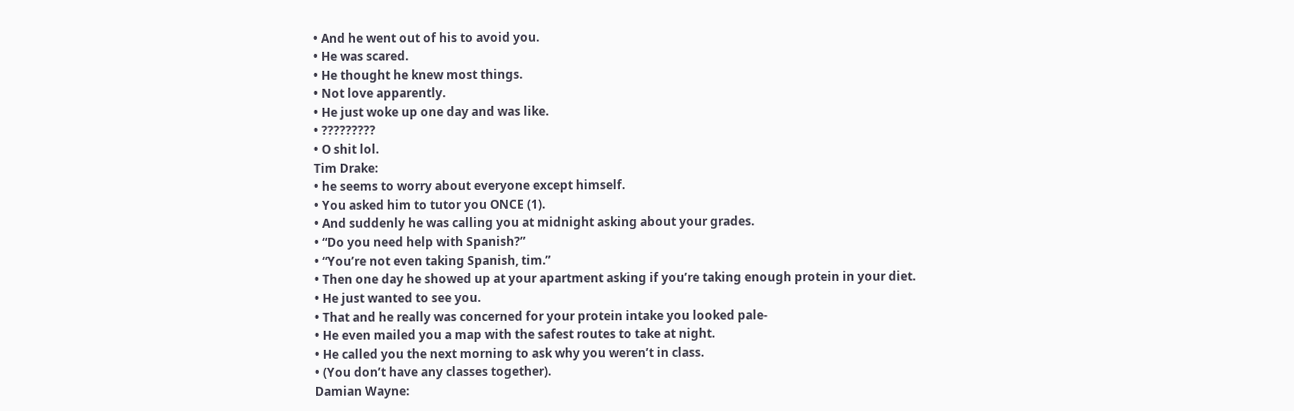• And he went out of his to avoid you.
• He was scared.
• He thought he knew most things.
• Not love apparently.
• He just woke up one day and was like.
• ?????????
• O shit lol.
Tim Drake:
• he seems to worry about everyone except himself.
• You asked him to tutor you ONCE (1).
• And suddenly he was calling you at midnight asking about your grades.
• “Do you need help with Spanish?”
• “You’re not even taking Spanish, tim.”
• Then one day he showed up at your apartment asking if you’re taking enough protein in your diet.
• He just wanted to see you.
• That and he really was concerned for your protein intake you looked pale-
• He even mailed you a map with the safest routes to take at night.
• He called you the next morning to ask why you weren’t in class.
• (You don’t have any classes together).
Damian Wayne: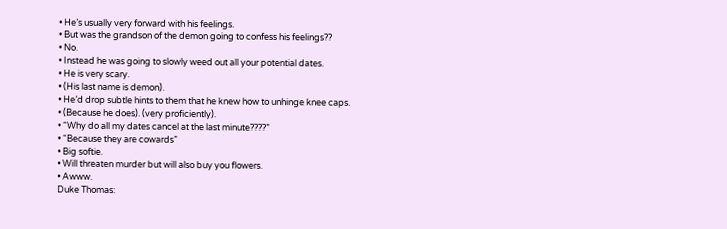• He’s usually very forward with his feelings.
• But was the grandson of the demon going to confess his feelings??
• No.
• Instead he was going to slowly weed out all your potential dates.
• He is very scary.
• (His last name is demon).
• He’d drop subtle hints to them that he knew how to unhinge knee caps.
• (Because he does). (very proficiently).
• “Why do all my dates cancel at the last minute????”
• “Because they are cowards”
• Big softie.
• Will threaten murder but will also buy you flowers.
• Awww.
Duke Thomas: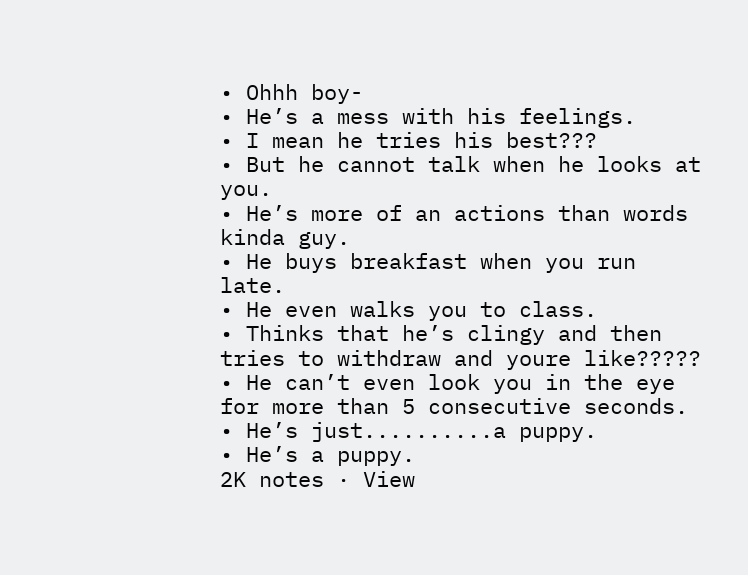• Ohhh boy-
• He’s a mess with his feelings.
• I mean he tries his best???
• But he cannot talk when he looks at you.
• He’s more of an actions than words kinda guy.
• He buys breakfast when you run late.
• He even walks you to class.
• Thinks that he’s clingy and then tries to withdraw and youre like?????
• He can’t even look you in the eye for more than 5 consecutive seconds.
• He’s just..........a puppy.
• He’s a puppy.
2K notes · View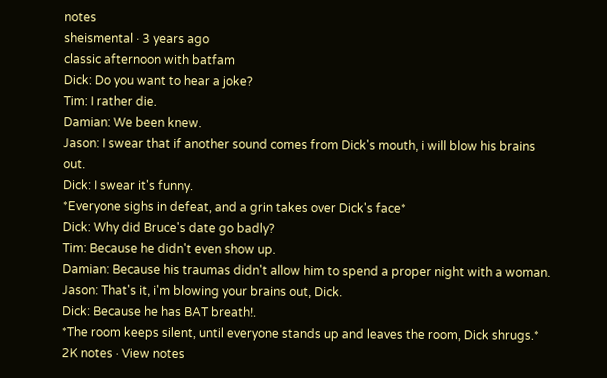notes
sheismental · 3 years ago
classic afternoon with batfam
Dick: Do you want to hear a joke?
Tim: I rather die.
Damian: We been knew.
Jason: I swear that if another sound comes from Dick's mouth, i will blow his brains out.
Dick: I swear it's funny.
*Everyone sighs in defeat, and a grin takes over Dick's face*
Dick: Why did Bruce's date go badly?
Tim: Because he didn't even show up.
Damian: Because his traumas didn't allow him to spend a proper night with a woman.
Jason: That's it, i'm blowing your brains out, Dick.
Dick: Because he has BAT breath!.
*The room keeps silent, until everyone stands up and leaves the room, Dick shrugs.*
2K notes · View notes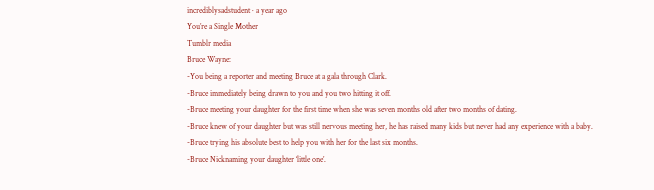incrediblysadstudent · a year ago
You’re a Single Mother
Tumblr media
Bruce Wayne:
-You being a reporter and meeting Bruce at a gala through Clark.
-Bruce immediately being drawn to you and you two hitting it off.
-Bruce meeting your daughter for the first time when she was seven months old after two months of dating.
-Bruce knew of your daughter but was still nervous meeting her, he has raised many kids but never had any experience with a baby.
-Bruce trying his absolute best to help you with her for the last six months.
-Bruce Nicknaming your daughter ‘little one’.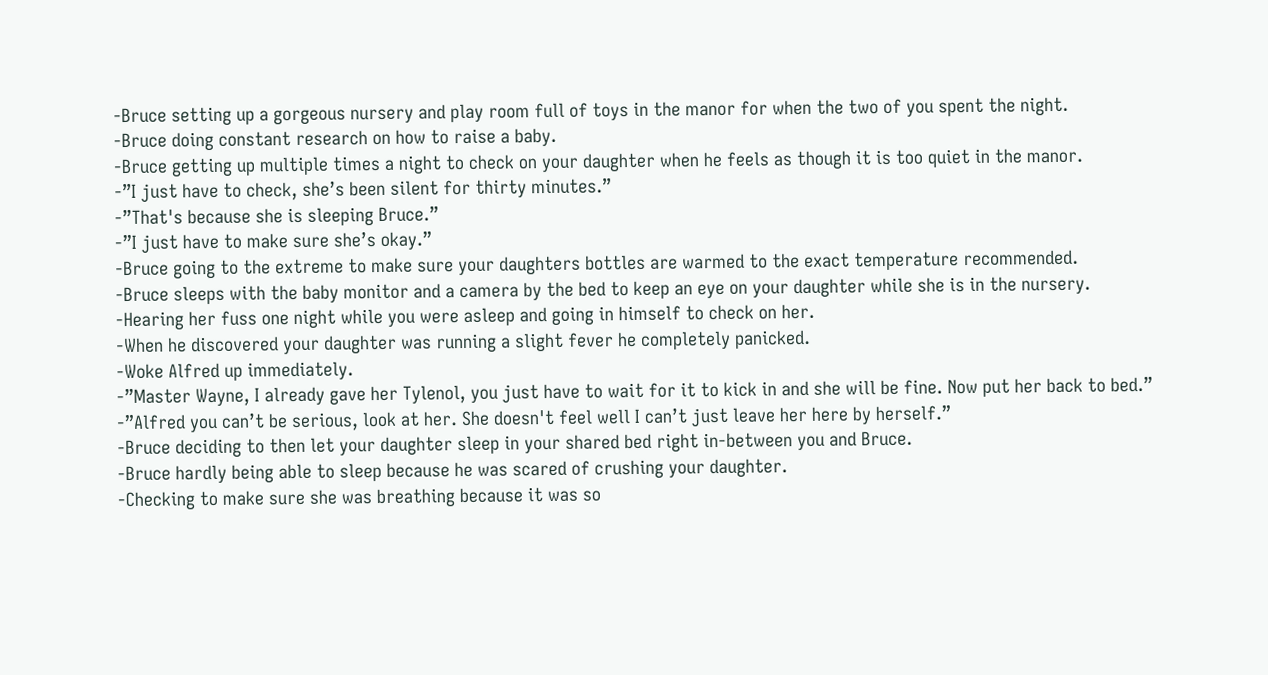-Bruce setting up a gorgeous nursery and play room full of toys in the manor for when the two of you spent the night.
-Bruce doing constant research on how to raise a baby.
-Bruce getting up multiple times a night to check on your daughter when he feels as though it is too quiet in the manor.
-”I just have to check, she’s been silent for thirty minutes.”
-”That's because she is sleeping Bruce.”
-”I just have to make sure she’s okay.”
-Bruce going to the extreme to make sure your daughters bottles are warmed to the exact temperature recommended.
-Bruce sleeps with the baby monitor and a camera by the bed to keep an eye on your daughter while she is in the nursery.
-Hearing her fuss one night while you were asleep and going in himself to check on her.
-When he discovered your daughter was running a slight fever he completely panicked.
-Woke Alfred up immediately.
-”Master Wayne, I already gave her Tylenol, you just have to wait for it to kick in and she will be fine. Now put her back to bed.”
-”Alfred you can’t be serious, look at her. She doesn't feel well I can’t just leave her here by herself.”
-Bruce deciding to then let your daughter sleep in your shared bed right in-between you and Bruce.
-Bruce hardly being able to sleep because he was scared of crushing your daughter.
-Checking to make sure she was breathing because it was so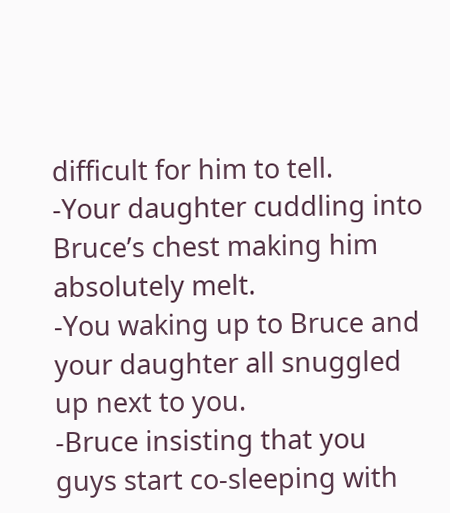difficult for him to tell.
-Your daughter cuddling into Bruce’s chest making him absolutely melt.
-You waking up to Bruce and your daughter all snuggled up next to you.
-Bruce insisting that you guys start co-sleeping with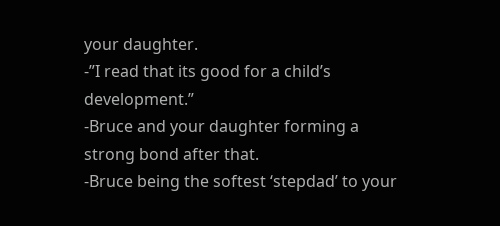your daughter.
-”I read that its good for a child’s development.”
-Bruce and your daughter forming a strong bond after that.
-Bruce being the softest ‘stepdad’ to your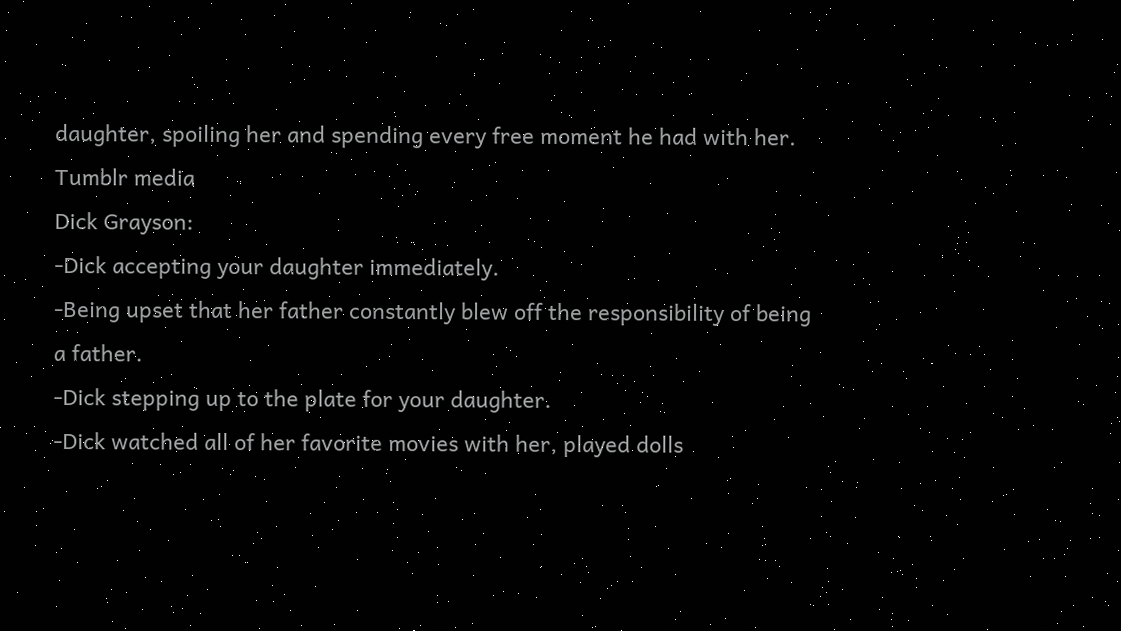daughter, spoiling her and spending every free moment he had with her.
Tumblr media
Dick Grayson:
-Dick accepting your daughter immediately.
-Being upset that her father constantly blew off the responsibility of being a father.
-Dick stepping up to the plate for your daughter.
-Dick watched all of her favorite movies with her, played dolls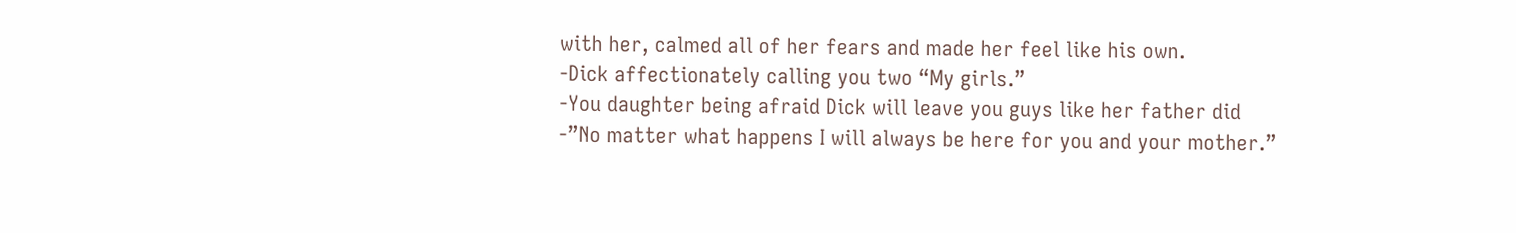with her, calmed all of her fears and made her feel like his own.
-Dick affectionately calling you two “My girls.”
-You daughter being afraid Dick will leave you guys like her father did
-”No matter what happens I will always be here for you and your mother.”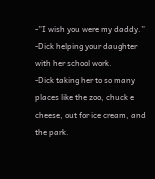-”I wish you were my daddy.”
-Dick helping your daughter with her school work.
-Dick taking her to so many places like the zoo, chuck e cheese, out for ice cream, and the park.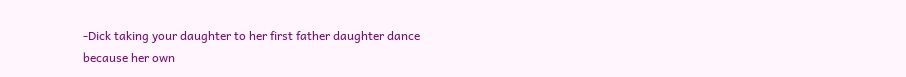-Dick taking your daughter to her first father daughter dance because her own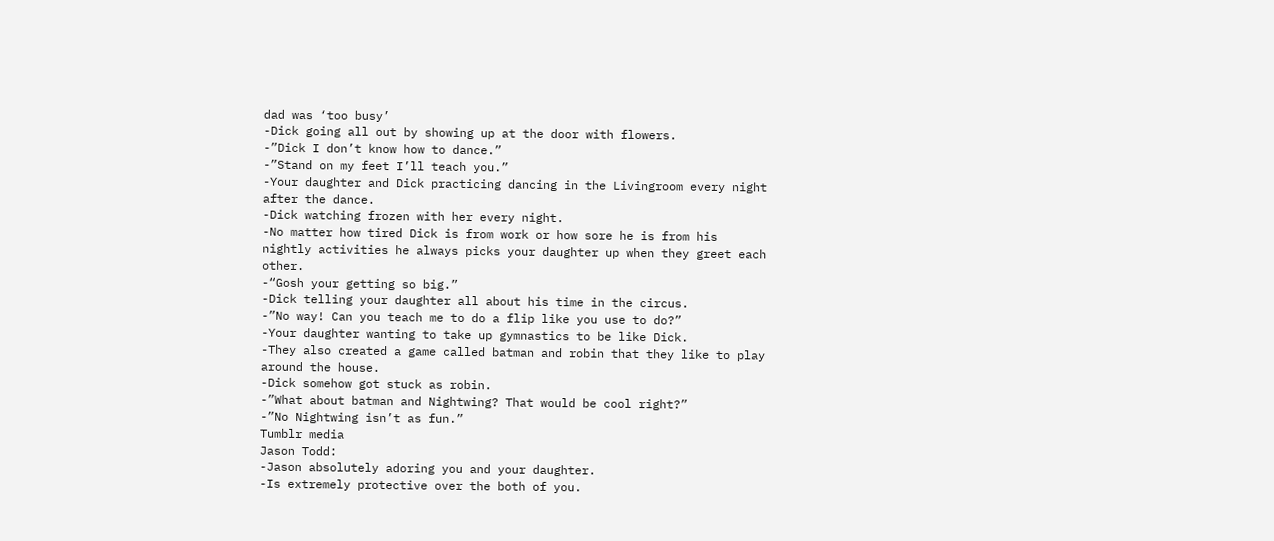dad was ‘too busy’
-Dick going all out by showing up at the door with flowers.
-”Dick I don’t know how to dance.”
-”Stand on my feet I’ll teach you.”
-Your daughter and Dick practicing dancing in the Livingroom every night after the dance.
-Dick watching frozen with her every night.
-No matter how tired Dick is from work or how sore he is from his nightly activities he always picks your daughter up when they greet each other.
-“Gosh your getting so big.”
-Dick telling your daughter all about his time in the circus.
-”No way! Can you teach me to do a flip like you use to do?”
-Your daughter wanting to take up gymnastics to be like Dick.
-They also created a game called batman and robin that they like to play around the house.
-Dick somehow got stuck as robin.
-”What about batman and Nightwing? That would be cool right?”
-”No Nightwing isn’t as fun.”
Tumblr media
Jason Todd:
-Jason absolutely adoring you and your daughter.
-Is extremely protective over the both of you.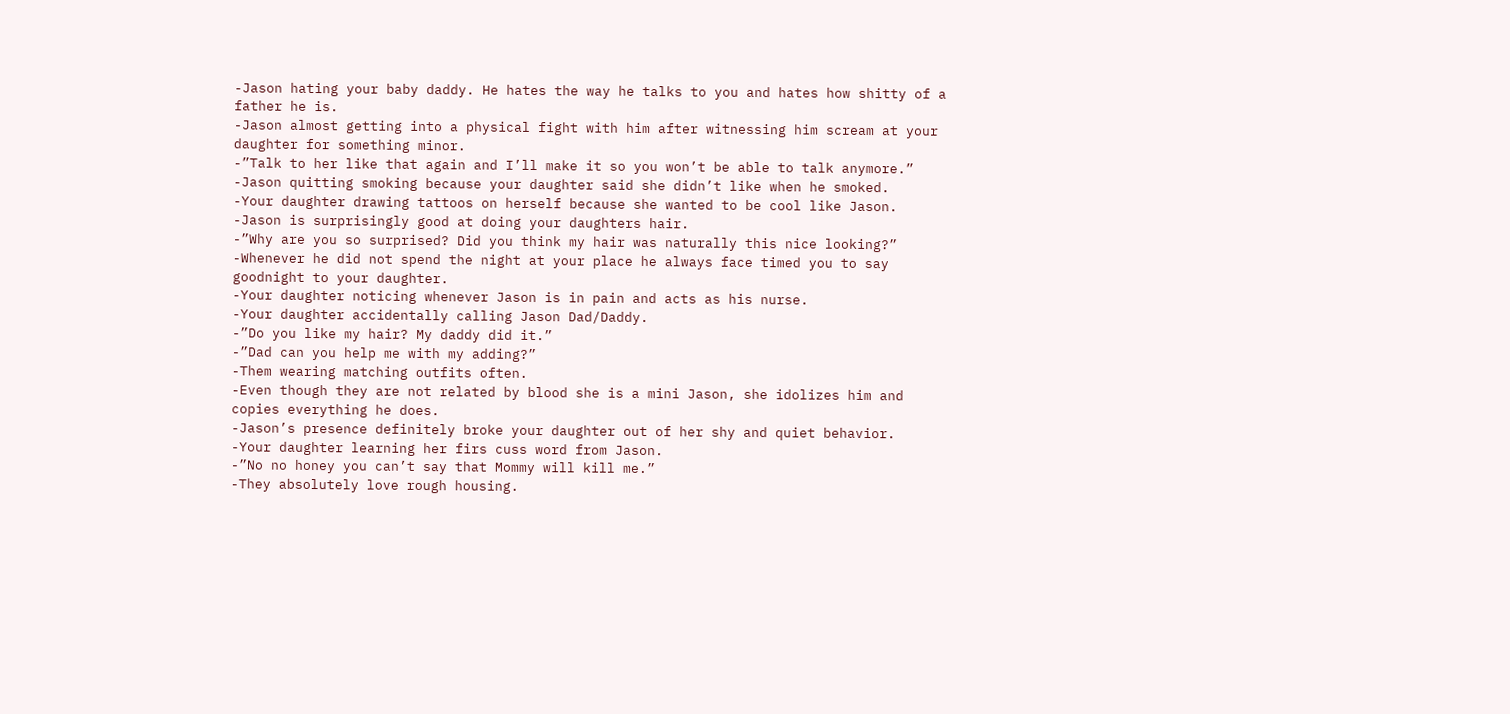-Jason hating your baby daddy. He hates the way he talks to you and hates how shitty of a father he is.
-Jason almost getting into a physical fight with him after witnessing him scream at your daughter for something minor.
-”Talk to her like that again and I’ll make it so you won’t be able to talk anymore.”
-Jason quitting smoking because your daughter said she didn’t like when he smoked.
-Your daughter drawing tattoos on herself because she wanted to be cool like Jason.
-Jason is surprisingly good at doing your daughters hair.
-”Why are you so surprised? Did you think my hair was naturally this nice looking?”
-Whenever he did not spend the night at your place he always face timed you to say goodnight to your daughter.
-Your daughter noticing whenever Jason is in pain and acts as his nurse.
-Your daughter accidentally calling Jason Dad/Daddy.
-”Do you like my hair? My daddy did it.”
-”Dad can you help me with my adding?”
-Them wearing matching outfits often.
-Even though they are not related by blood she is a mini Jason, she idolizes him and copies everything he does.
-Jason’s presence definitely broke your daughter out of her shy and quiet behavior.
-Your daughter learning her firs cuss word from Jason.
-”No no honey you can’t say that Mommy will kill me.”
-They absolutely love rough housing.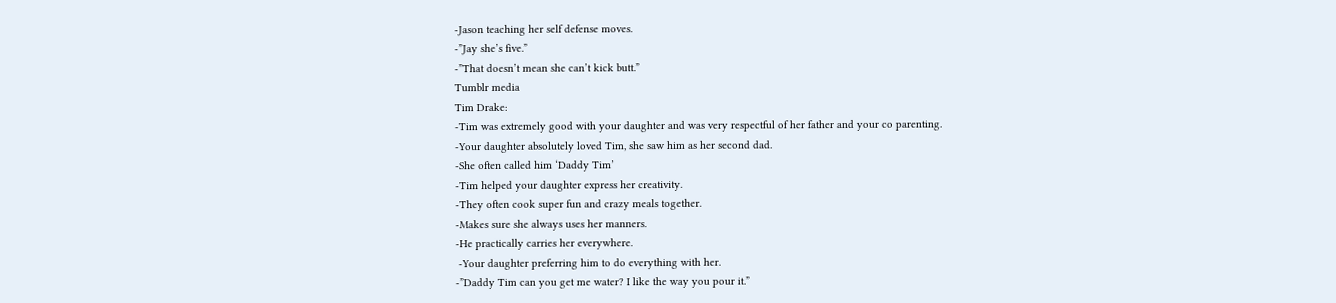-Jason teaching her self defense moves.
-”Jay she’s five.”
-”That doesn’t mean she can’t kick butt.”
Tumblr media
Tim Drake:
-Tim was extremely good with your daughter and was very respectful of her father and your co parenting.
-Your daughter absolutely loved Tim, she saw him as her second dad.
-She often called him ‘Daddy Tim’
-Tim helped your daughter express her creativity.
-They often cook super fun and crazy meals together.
-Makes sure she always uses her manners.
-He practically carries her everywhere.
 -Your daughter preferring him to do everything with her.
-”Daddy Tim can you get me water? I like the way you pour it.”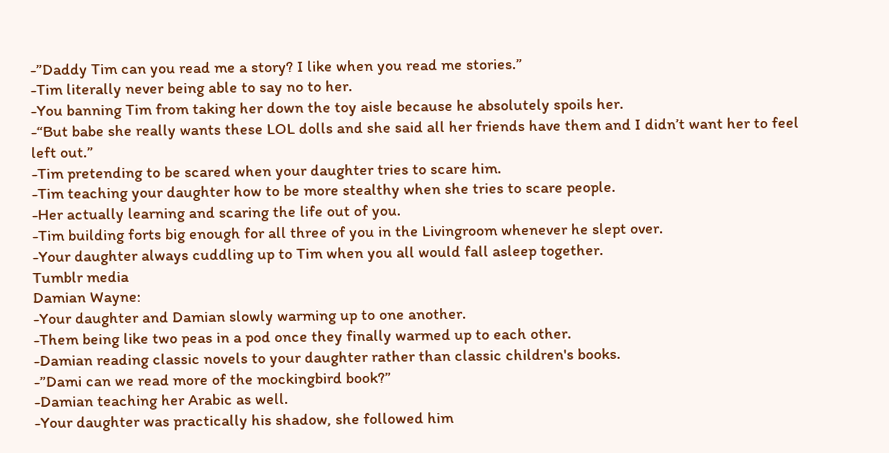-”Daddy Tim can you read me a story? I like when you read me stories.”
-Tim literally never being able to say no to her.
-You banning Tim from taking her down the toy aisle because he absolutely spoils her.
-“But babe she really wants these LOL dolls and she said all her friends have them and I didn’t want her to feel left out.”
-Tim pretending to be scared when your daughter tries to scare him.
-Tim teaching your daughter how to be more stealthy when she tries to scare people.
-Her actually learning and scaring the life out of you.
-Tim building forts big enough for all three of you in the Livingroom whenever he slept over.
-Your daughter always cuddling up to Tim when you all would fall asleep together.
Tumblr media
Damian Wayne:
-Your daughter and Damian slowly warming up to one another.
-Them being like two peas in a pod once they finally warmed up to each other.
-Damian reading classic novels to your daughter rather than classic children's books.
-”Dami can we read more of the mockingbird book?”
-Damian teaching her Arabic as well.
-Your daughter was practically his shadow, she followed him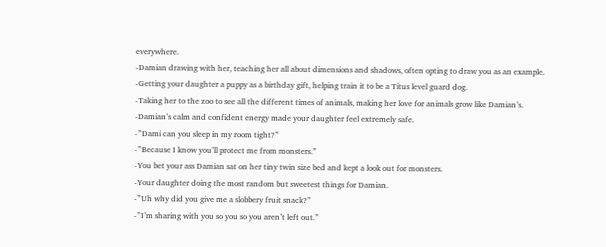everywhere.
-Damian drawing with her, teaching her all about dimensions and shadows, often opting to draw you as an example.
-Getting your daughter a puppy as a birthday gift, helping train it to be a Titus level guard dog.
-Taking her to the zoo to see all the different times of animals, making her love for animals grow like Damian’s.
-Damian’s calm and confident energy made your daughter feel extremely safe.
-”Dami can you sleep in my room tight?”
-”Because I know you’ll protect me from monsters.”
-You bet your ass Damian sat on her tiny twin size bed and kept a look out for monsters.
-Your daughter doing the most random but sweetest things for Damian.
-”Uh why did you give me a slobbery fruit snack?”
-”I’m sharing with you so you so you aren’t left out.”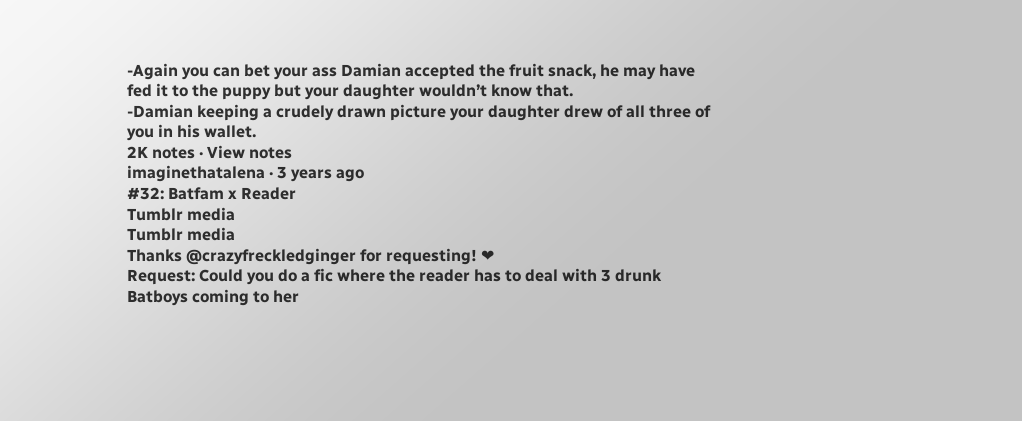-Again you can bet your ass Damian accepted the fruit snack, he may have fed it to the puppy but your daughter wouldn’t know that.
-Damian keeping a crudely drawn picture your daughter drew of all three of you in his wallet.
2K notes · View notes
imaginethatalena · 3 years ago
#32: Batfam x Reader
Tumblr media
Tumblr media
Thanks @crazyfreckledginger for requesting! ❤
Request: Could you do a fic where the reader has to deal with 3 drunk Batboys coming to her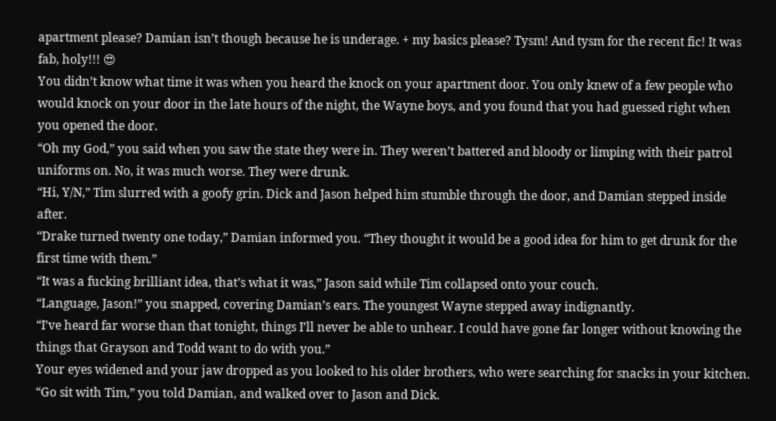apartment please? Damian isn’t though because he is underage. + my basics please? Tysm! And tysm for the recent fic! It was fab, holy!!! 😍
You didn’t know what time it was when you heard the knock on your apartment door. You only knew of a few people who would knock on your door in the late hours of the night, the Wayne boys, and you found that you had guessed right when you opened the door.
“Oh my God,” you said when you saw the state they were in. They weren’t battered and bloody or limping with their patrol uniforms on. No, it was much worse. They were drunk.
“Hi, Y/N,” Tim slurred with a goofy grin. Dick and Jason helped him stumble through the door, and Damian stepped inside after.
“Drake turned twenty one today,” Damian informed you. “They thought it would be a good idea for him to get drunk for the first time with them.”
“It was a fucking brilliant idea, that’s what it was,” Jason said while Tim collapsed onto your couch.
“Language, Jason!” you snapped, covering Damian’s ears. The youngest Wayne stepped away indignantly.
“I’ve heard far worse than that tonight, things I’ll never be able to unhear. I could have gone far longer without knowing the things that Grayson and Todd want to do with you.”
Your eyes widened and your jaw dropped as you looked to his older brothers, who were searching for snacks in your kitchen.
“Go sit with Tim,” you told Damian, and walked over to Jason and Dick.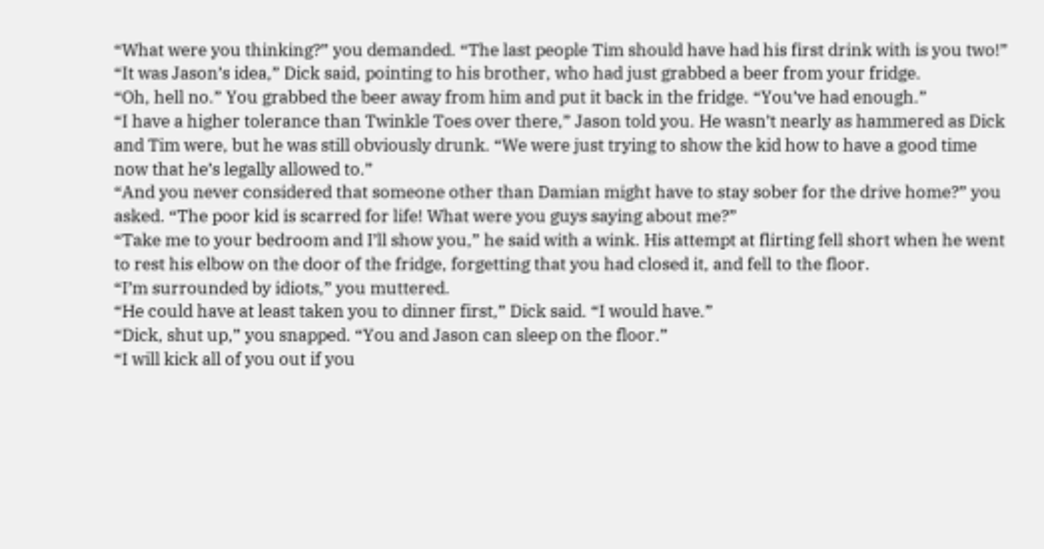“What were you thinking?” you demanded. “The last people Tim should have had his first drink with is you two!”
“It was Jason’s idea,” Dick said, pointing to his brother, who had just grabbed a beer from your fridge.
“Oh, hell no.” You grabbed the beer away from him and put it back in the fridge. “You’ve had enough.”
“I have a higher tolerance than Twinkle Toes over there,” Jason told you. He wasn’t nearly as hammered as Dick and Tim were, but he was still obviously drunk. “We were just trying to show the kid how to have a good time now that he’s legally allowed to.”
“And you never considered that someone other than Damian might have to stay sober for the drive home?” you asked. “The poor kid is scarred for life! What were you guys saying about me?”
“Take me to your bedroom and I’ll show you,” he said with a wink. His attempt at flirting fell short when he went to rest his elbow on the door of the fridge, forgetting that you had closed it, and fell to the floor.
“I’m surrounded by idiots,” you muttered.
“He could have at least taken you to dinner first,” Dick said. “I would have.”
“Dick, shut up,” you snapped. “You and Jason can sleep on the floor.”
“I will kick all of you out if you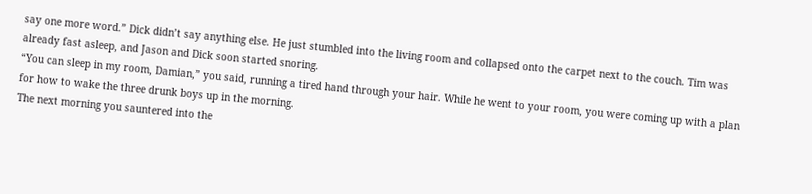say one more word.” Dick didn’t say anything else. He just stumbled into the living room and collapsed onto the carpet next to the couch. Tim was already fast asleep, and Jason and Dick soon started snoring.
“You can sleep in my room, Damian,” you said, running a tired hand through your hair. While he went to your room, you were coming up with a plan for how to wake the three drunk boys up in the morning.
The next morning you sauntered into the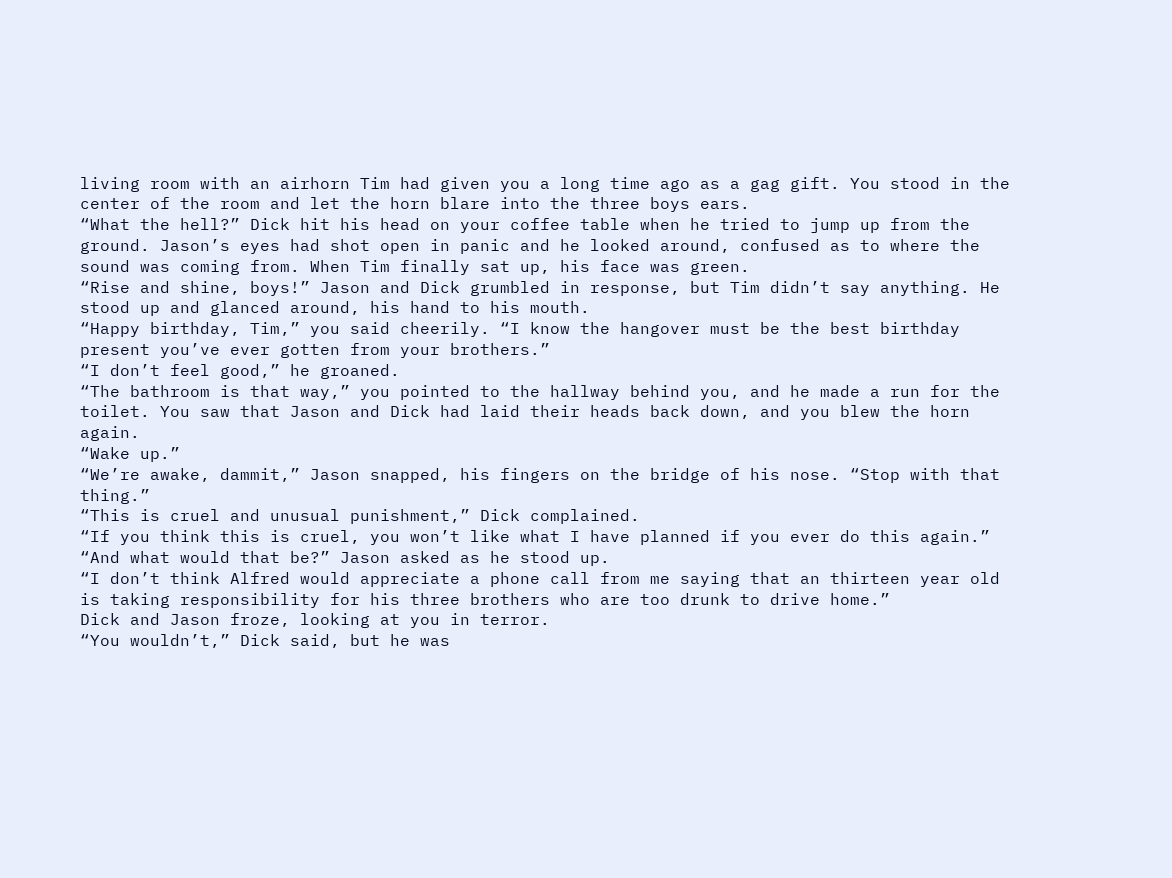living room with an airhorn Tim had given you a long time ago as a gag gift. You stood in the center of the room and let the horn blare into the three boys ears.
“What the hell?” Dick hit his head on your coffee table when he tried to jump up from the ground. Jason’s eyes had shot open in panic and he looked around, confused as to where the sound was coming from. When Tim finally sat up, his face was green.
“Rise and shine, boys!” Jason and Dick grumbled in response, but Tim didn’t say anything. He stood up and glanced around, his hand to his mouth.
“Happy birthday, Tim,” you said cheerily. “I know the hangover must be the best birthday present you’ve ever gotten from your brothers.”
“I don’t feel good,” he groaned.
“The bathroom is that way,” you pointed to the hallway behind you, and he made a run for the toilet. You saw that Jason and Dick had laid their heads back down, and you blew the horn again.
“Wake up.”
“We’re awake, dammit,” Jason snapped, his fingers on the bridge of his nose. “Stop with that thing.”
“This is cruel and unusual punishment,” Dick complained.
“If you think this is cruel, you won’t like what I have planned if you ever do this again.”
“And what would that be?” Jason asked as he stood up.
“I don’t think Alfred would appreciate a phone call from me saying that an thirteen year old is taking responsibility for his three brothers who are too drunk to drive home.”
Dick and Jason froze, looking at you in terror.
“You wouldn’t,” Dick said, but he was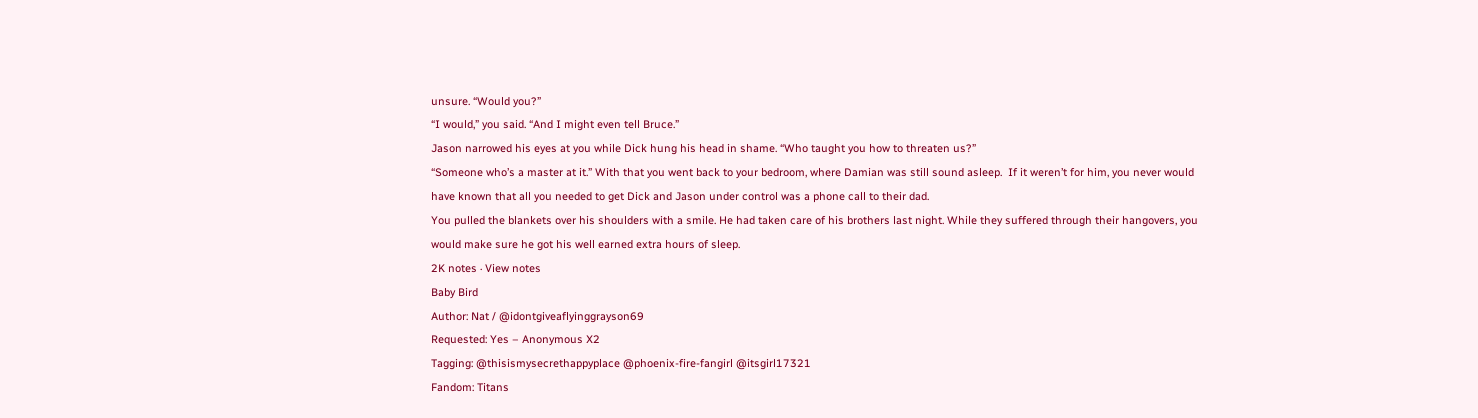unsure. “Would you?”
“I would,” you said. “And I might even tell Bruce.”
Jason narrowed his eyes at you while Dick hung his head in shame. “Who taught you how to threaten us?”
“Someone who’s a master at it.” With that you went back to your bedroom, where Damian was still sound asleep.  If it weren’t for him, you never would have known that all you needed to get Dick and Jason under control was a phone call to their dad.
You pulled the blankets over his shoulders with a smile. He had taken care of his brothers last night. While they suffered through their hangovers, you would make sure he got his well earned extra hours of sleep.
2K notes · View notes
Baby Bird
Author: Nat / @idontgiveaflyinggrayson69
Requested: Yes – Anonymous X2
Tagging: @thisismysecrethappyplace @phoenix-fire-fangirl @itsgirl17321
Fandom: Titans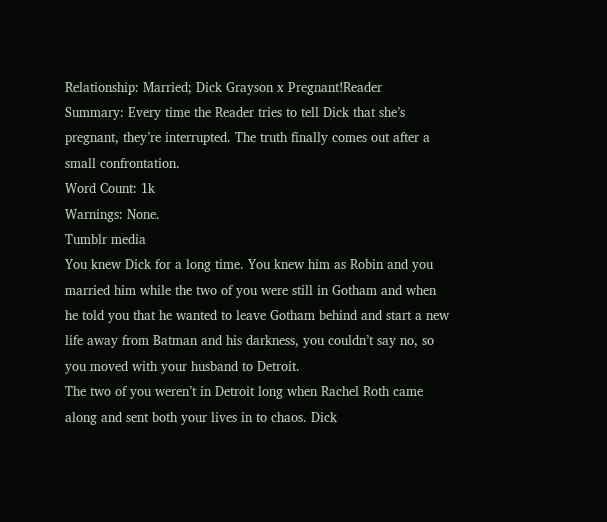Relationship: Married; Dick Grayson x Pregnant!Reader
Summary: Every time the Reader tries to tell Dick that she’s pregnant, they’re interrupted. The truth finally comes out after a small confrontation.
Word Count: 1k
Warnings: None.
Tumblr media
You knew Dick for a long time. You knew him as Robin and you married him while the two of you were still in Gotham and when he told you that he wanted to leave Gotham behind and start a new life away from Batman and his darkness, you couldn’t say no, so you moved with your husband to Detroit.
The two of you weren’t in Detroit long when Rachel Roth came along and sent both your lives in to chaos. Dick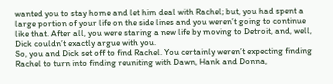wanted you to stay home and let him deal with Rachel; but, you had spent a large portion of your life on the side lines and you weren’t going to continue like that. After all, you were staring a new life by moving to Detroit, and, well, Dick couldn’t exactly argue with you.
So, you and Dick set off to find Rachel. You certainly weren’t expecting finding Rachel to turn into finding reuniting with Dawn, Hank and Donna,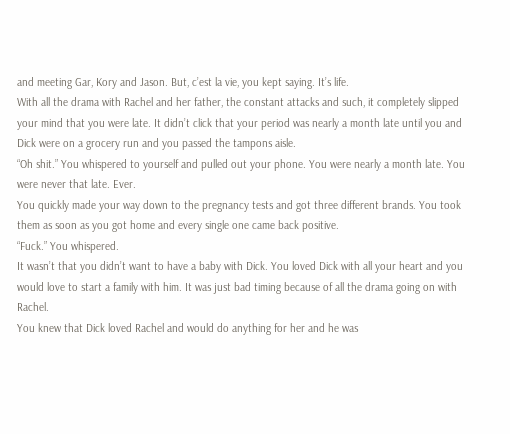and meeting Gar, Kory and Jason. But, c’est la vie, you kept saying. It’s life.
With all the drama with Rachel and her father, the constant attacks and such, it completely slipped your mind that you were late. It didn’t click that your period was nearly a month late until you and Dick were on a grocery run and you passed the tampons aisle.
“Oh shit.” You whispered to yourself and pulled out your phone. You were nearly a month late. You were never that late. Ever.
You quickly made your way down to the pregnancy tests and got three different brands. You took them as soon as you got home and every single one came back positive.
“Fuck.” You whispered.
It wasn’t that you didn’t want to have a baby with Dick. You loved Dick with all your heart and you would love to start a family with him. It was just bad timing because of all the drama going on with Rachel.
You knew that Dick loved Rachel and would do anything for her and he was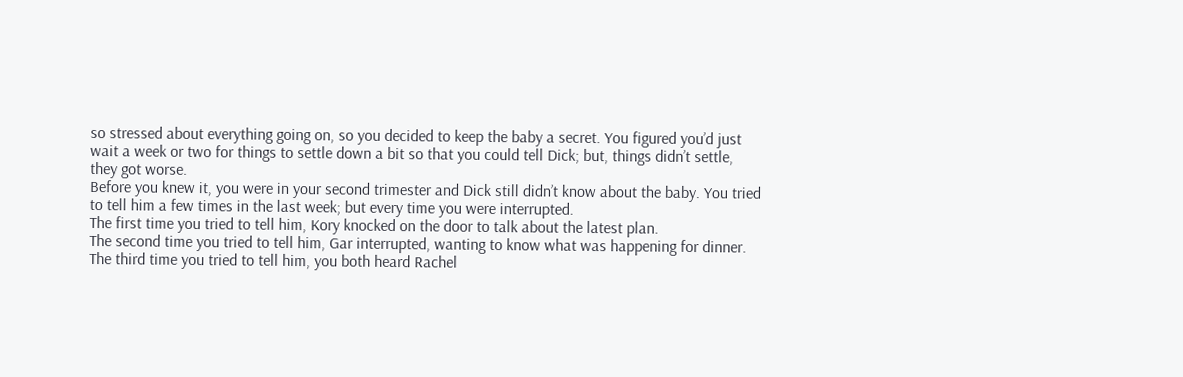so stressed about everything going on, so you decided to keep the baby a secret. You figured you’d just wait a week or two for things to settle down a bit so that you could tell Dick; but, things didn’t settle, they got worse.
Before you knew it, you were in your second trimester and Dick still didn’t know about the baby. You tried to tell him a few times in the last week; but every time you were interrupted.
The first time you tried to tell him, Kory knocked on the door to talk about the latest plan.
The second time you tried to tell him, Gar interrupted, wanting to know what was happening for dinner.
The third time you tried to tell him, you both heard Rachel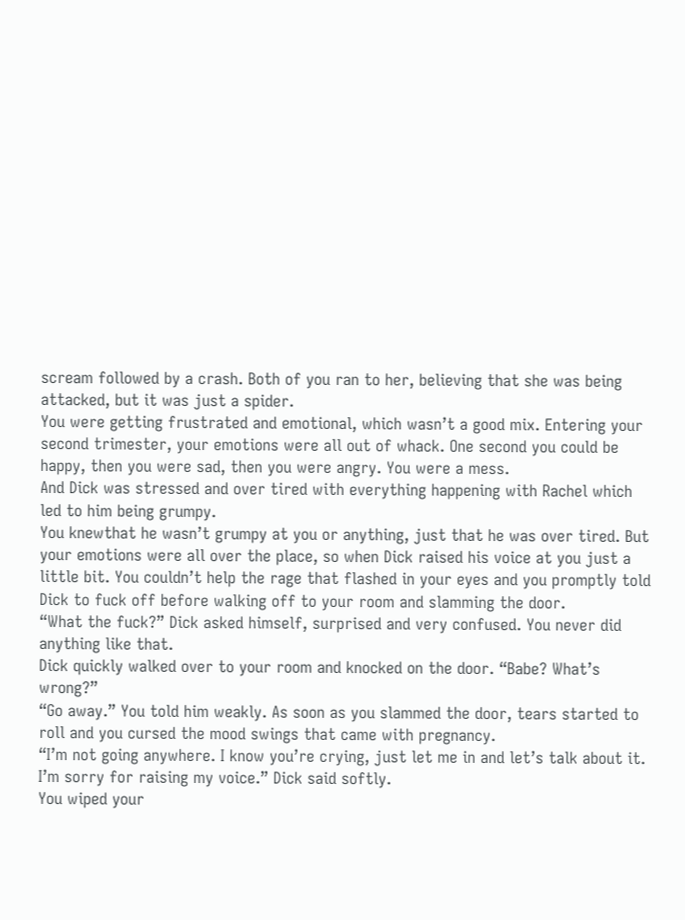scream followed by a crash. Both of you ran to her, believing that she was being attacked, but it was just a spider.
You were getting frustrated and emotional, which wasn’t a good mix. Entering your second trimester, your emotions were all out of whack. One second you could be happy, then you were sad, then you were angry. You were a mess.
And Dick was stressed and over tired with everything happening with Rachel which led to him being grumpy.
You knewthat he wasn’t grumpy at you or anything, just that he was over tired. But your emotions were all over the place, so when Dick raised his voice at you just a little bit. You couldn’t help the rage that flashed in your eyes and you promptly told Dick to fuck off before walking off to your room and slamming the door.
“What the fuck?” Dick asked himself, surprised and very confused. You never did anything like that.
Dick quickly walked over to your room and knocked on the door. “Babe? What’s wrong?”
“Go away.” You told him weakly. As soon as you slammed the door, tears started to roll and you cursed the mood swings that came with pregnancy.
“I’m not going anywhere. I know you’re crying, just let me in and let’s talk about it. I’m sorry for raising my voice.” Dick said softly.
You wiped your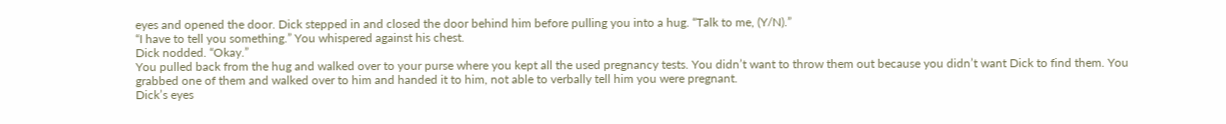eyes and opened the door. Dick stepped in and closed the door behind him before pulling you into a hug. “Talk to me, (Y/N).”
“I have to tell you something.” You whispered against his chest.
Dick nodded. “Okay.”
You pulled back from the hug and walked over to your purse where you kept all the used pregnancy tests. You didn’t want to throw them out because you didn’t want Dick to find them. You grabbed one of them and walked over to him and handed it to him, not able to verbally tell him you were pregnant.
Dick’s eyes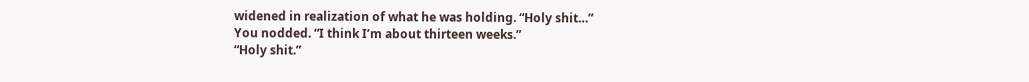widened in realization of what he was holding. “Holy shit…”
You nodded. “I think I’m about thirteen weeks.”
“Holy shit.”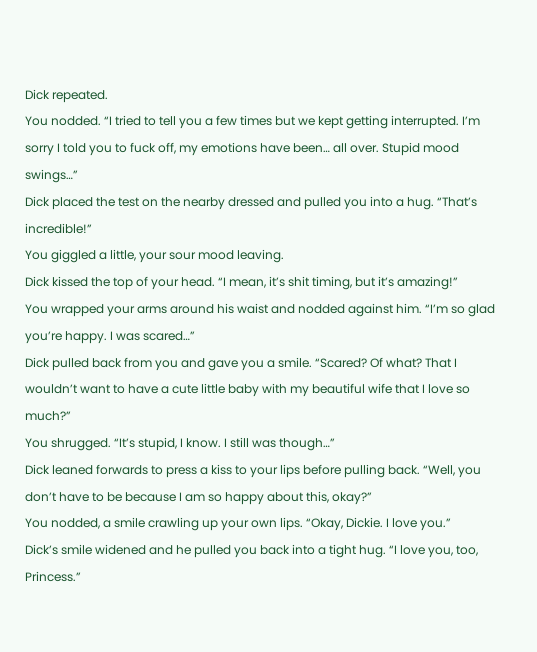Dick repeated.
You nodded. “I tried to tell you a few times but we kept getting interrupted. I’m sorry I told you to fuck off, my emotions have been… all over. Stupid mood swings…”
Dick placed the test on the nearby dressed and pulled you into a hug. “That’s incredible!”
You giggled a little, your sour mood leaving.
Dick kissed the top of your head. “I mean, it’s shit timing, but it’s amazing!”
You wrapped your arms around his waist and nodded against him. “I’m so glad you’re happy. I was scared…”
Dick pulled back from you and gave you a smile. “Scared? Of what? That I wouldn’t want to have a cute little baby with my beautiful wife that I love so much?”
You shrugged. “It’s stupid, I know. I still was though…”
Dick leaned forwards to press a kiss to your lips before pulling back. “Well, you don’t have to be because I am so happy about this, okay?”
You nodded, a smile crawling up your own lips. “Okay, Dickie. I love you.”
Dick’s smile widened and he pulled you back into a tight hug. “I love you, too, Princess.”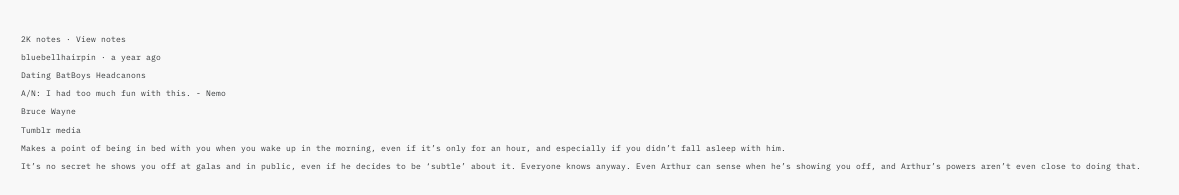2K notes · View notes
bluebellhairpin · a year ago
Dating BatBoys Headcanons
A/N: I had too much fun with this. - Nemo
Bruce Wayne
Tumblr media
Makes a point of being in bed with you when you wake up in the morning, even if it’s only for an hour, and especially if you didn’t fall asleep with him.
It’s no secret he shows you off at galas and in public, even if he decides to be ‘subtle’ about it. Everyone knows anyway. Even Arthur can sense when he’s showing you off, and Arthur’s powers aren’t even close to doing that.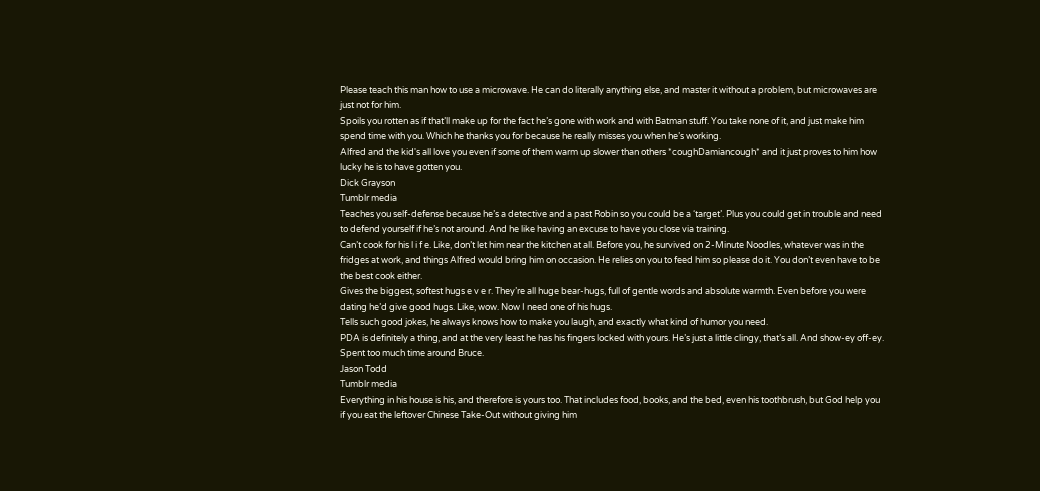Please teach this man how to use a microwave. He can do literally anything else, and master it without a problem, but microwaves are just not for him.
Spoils you rotten as if that’ll make up for the fact he’s gone with work and with Batman stuff. You take none of it, and just make him spend time with you. Which he thanks you for because he really misses you when he’s working.
Alfred and the kid's all love you even if some of them warm up slower than others *coughDamiancough* and it just proves to him how lucky he is to have gotten you.
Dick Grayson
Tumblr media
Teaches you self-defense because he’s a detective and a past Robin so you could be a ‘target’. Plus you could get in trouble and need to defend yourself if he’s not around. And he like having an excuse to have you close via training.
Can’t cook for his l i f e. Like, don’t let him near the kitchen at all. Before you, he survived on 2-Minute Noodles, whatever was in the fridges at work, and things Alfred would bring him on occasion. He relies on you to feed him so please do it. You don’t even have to be the best cook either.
Gives the biggest, softest hugs e v e r. They’re all huge bear-hugs, full of gentle words and absolute warmth. Even before you were dating he’d give good hugs. Like, wow. Now I need one of his hugs.
Tells such good jokes, he always knows how to make you laugh, and exactly what kind of humor you need.
PDA is definitely a thing, and at the very least he has his fingers locked with yours. He’s just a little clingy, that’s all. And show-ey off-ey. Spent too much time around Bruce.
Jason Todd
Tumblr media
Everything in his house is his, and therefore is yours too. That includes food, books, and the bed, even his toothbrush, but God help you if you eat the leftover Chinese Take-Out without giving him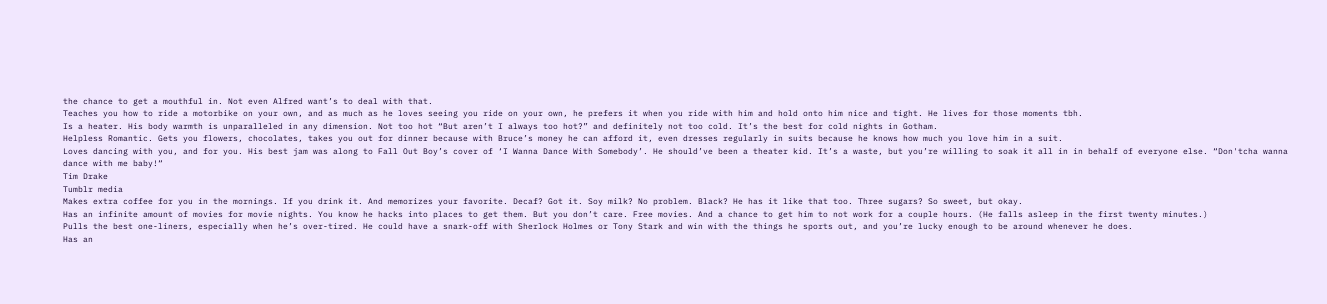the chance to get a mouthful in. Not even Alfred want’s to deal with that.
Teaches you how to ride a motorbike on your own, and as much as he loves seeing you ride on your own, he prefers it when you ride with him and hold onto him nice and tight. He lives for those moments tbh.
Is a heater. His body warmth is unparalleled in any dimension. Not too hot “But aren’t I always too hot?” and definitely not too cold. It’s the best for cold nights in Gotham.
Helpless Romantic. Gets you flowers, chocolates, takes you out for dinner because with Bruce’s money he can afford it, even dresses regularly in suits because he knows how much you love him in a suit.
Loves dancing with you, and for you. His best jam was along to Fall Out Boy’s cover of ‘I Wanna Dance With Somebody’. He should’ve been a theater kid. It’s a waste, but you’re willing to soak it all in in behalf of everyone else. “Don'tcha wanna dance with me baby!“
Tim Drake
Tumblr media
Makes extra coffee for you in the mornings. If you drink it. And memorizes your favorite. Decaf? Got it. Soy milk? No problem. Black? He has it like that too. Three sugars? So sweet, but okay.
Has an infinite amount of movies for movie nights. You know he hacks into places to get them. But you don’t care. Free movies. And a chance to get him to not work for a couple hours. (He falls asleep in the first twenty minutes.)
Pulls the best one-liners, especially when he’s over-tired. He could have a snark-off with Sherlock Holmes or Tony Stark and win with the things he sports out, and you’re lucky enough to be around whenever he does.
Has an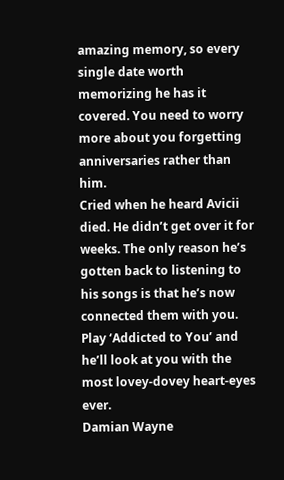amazing memory, so every single date worth memorizing he has it covered. You need to worry more about you forgetting anniversaries rather than him.
Cried when he heard Avicii died. He didn’t get over it for weeks. The only reason he’s gotten back to listening to his songs is that he’s now connected them with you. Play ‘Addicted to You’ and he’ll look at you with the most lovey-dovey heart-eyes ever.
Damian Wayne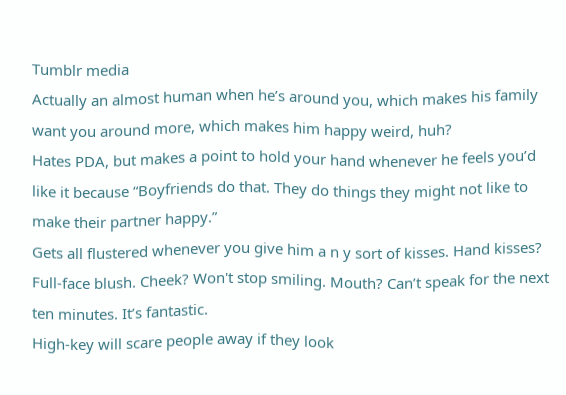Tumblr media
Actually an almost human when he’s around you, which makes his family want you around more, which makes him happy weird, huh?
Hates PDA, but makes a point to hold your hand whenever he feels you’d like it because “Boyfriends do that. They do things they might not like to make their partner happy.”
Gets all flustered whenever you give him a n y sort of kisses. Hand kisses? Full-face blush. Cheek? Won't stop smiling. Mouth? Can’t speak for the next ten minutes. It’s fantastic.
High-key will scare people away if they look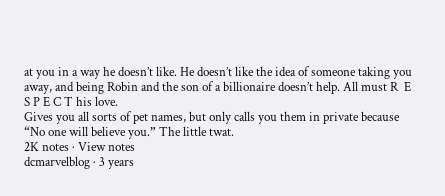at you in a way he doesn’t like. He doesn’t like the idea of someone taking you away, and being Robin and the son of a billionaire doesn’t help. All must R  E S P E C T his love.
Gives you all sorts of pet names, but only calls you them in private because “No one will believe you.” The little twat.
2K notes · View notes
dcmarvelblog · 3 years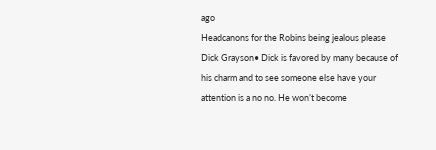ago
Headcanons for the Robins being jealous please
Dick Grayson• Dick is favored by many because of his charm and to see someone else have your attention is a no no. He won’t become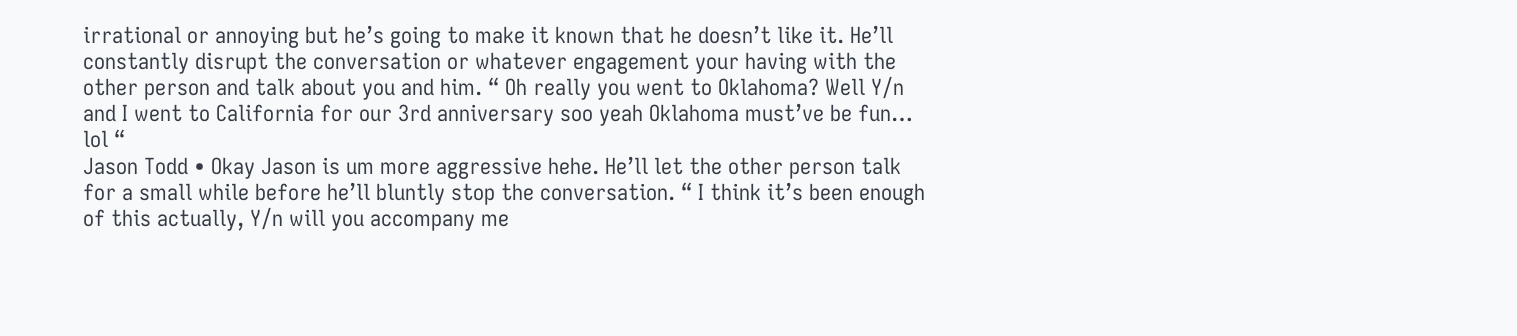irrational or annoying but he’s going to make it known that he doesn’t like it. He’ll constantly disrupt the conversation or whatever engagement your having with the other person and talk about you and him. “ Oh really you went to Oklahoma? Well Y/n and I went to California for our 3rd anniversary soo yeah Oklahoma must’ve be fun… lol “
Jason Todd • Okay Jason is um more aggressive hehe. He’ll let the other person talk for a small while before he’ll bluntly stop the conversation. “ I think it’s been enough of this actually, Y/n will you accompany me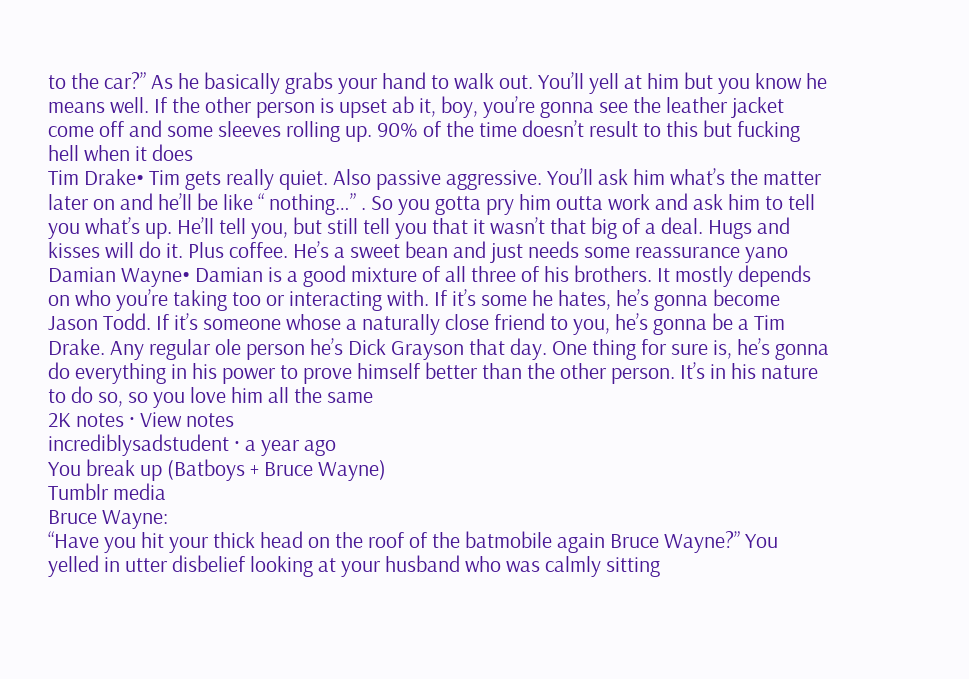to the car?” As he basically grabs your hand to walk out. You’ll yell at him but you know he means well. If the other person is upset ab it, boy, you’re gonna see the leather jacket come off and some sleeves rolling up. 90% of the time doesn’t result to this but fucking hell when it does
Tim Drake• Tim gets really quiet. Also passive aggressive. You’ll ask him what’s the matter later on and he’ll be like “ nothing…” . So you gotta pry him outta work and ask him to tell you what’s up. He’ll tell you, but still tell you that it wasn’t that big of a deal. Hugs and kisses will do it. Plus coffee. He’s a sweet bean and just needs some reassurance yano
Damian Wayne• Damian is a good mixture of all three of his brothers. It mostly depends on who you’re taking too or interacting with. If it’s some he hates, he’s gonna become Jason Todd. If it’s someone whose a naturally close friend to you, he’s gonna be a Tim Drake. Any regular ole person he’s Dick Grayson that day. One thing for sure is, he’s gonna do everything in his power to prove himself better than the other person. It’s in his nature to do so, so you love him all the same
2K notes · View notes
incrediblysadstudent · a year ago
You break up (Batboys + Bruce Wayne)
Tumblr media
Bruce Wayne:
“Have you hit your thick head on the roof of the batmobile again Bruce Wayne?” You yelled in utter disbelief looking at your husband who was calmly sitting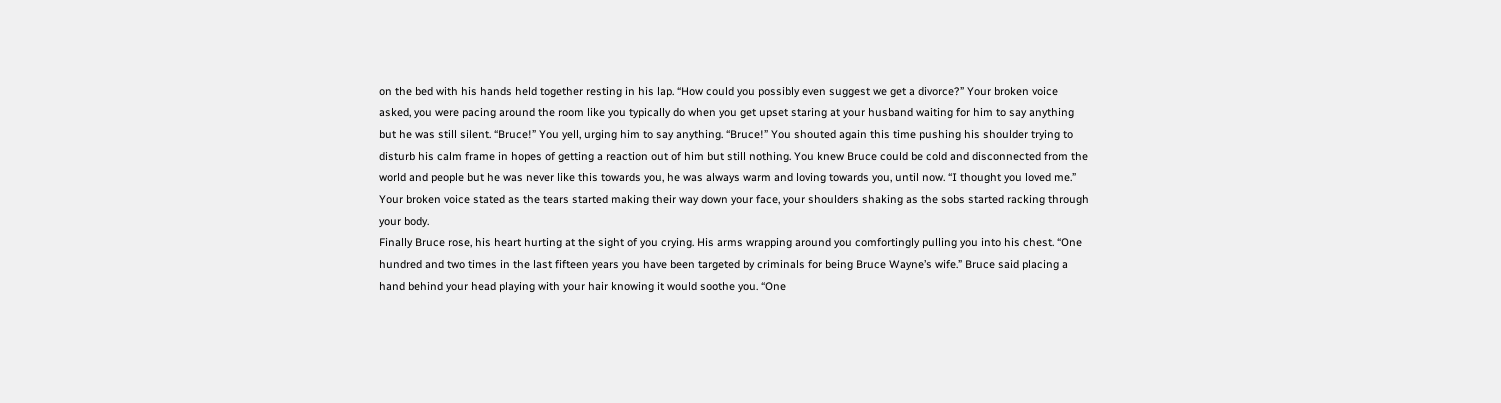on the bed with his hands held together resting in his lap. “How could you possibly even suggest we get a divorce?” Your broken voice asked, you were pacing around the room like you typically do when you get upset staring at your husband waiting for him to say anything but he was still silent. “Bruce!” You yell, urging him to say anything. “Bruce!” You shouted again this time pushing his shoulder trying to disturb his calm frame in hopes of getting a reaction out of him but still nothing. You knew Bruce could be cold and disconnected from the world and people but he was never like this towards you, he was always warm and loving towards you, until now. “I thought you loved me.” Your broken voice stated as the tears started making their way down your face, your shoulders shaking as the sobs started racking through your body.
Finally Bruce rose, his heart hurting at the sight of you crying. His arms wrapping around you comfortingly pulling you into his chest. “One hundred and two times in the last fifteen years you have been targeted by criminals for being Bruce Wayne’s wife.” Bruce said placing a hand behind your head playing with your hair knowing it would soothe you. “One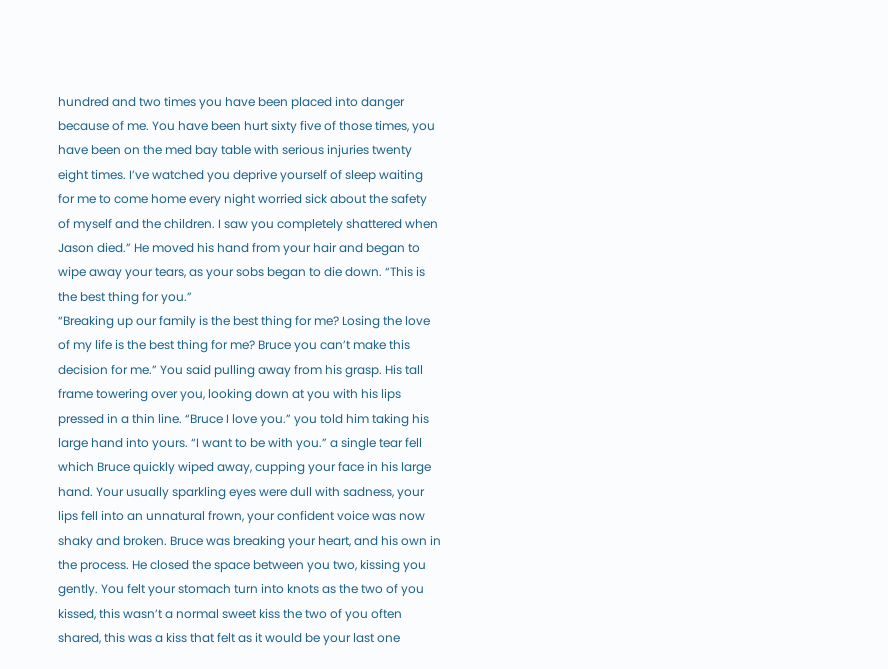hundred and two times you have been placed into danger because of me. You have been hurt sixty five of those times, you have been on the med bay table with serious injuries twenty eight times. I’ve watched you deprive yourself of sleep waiting for me to come home every night worried sick about the safety of myself and the children. I saw you completely shattered when Jason died.” He moved his hand from your hair and began to wipe away your tears, as your sobs began to die down. “This is the best thing for you.”
“Breaking up our family is the best thing for me? Losing the love of my life is the best thing for me? Bruce you can’t make this decision for me.” You said pulling away from his grasp. His tall frame towering over you, looking down at you with his lips pressed in a thin line. “Bruce I love you.” you told him taking his large hand into yours. “I want to be with you.” a single tear fell which Bruce quickly wiped away, cupping your face in his large hand. Your usually sparkling eyes were dull with sadness, your lips fell into an unnatural frown, your confident voice was now shaky and broken. Bruce was breaking your heart, and his own in the process. He closed the space between you two, kissing you gently. You felt your stomach turn into knots as the two of you kissed, this wasn’t a normal sweet kiss the two of you often shared, this was a kiss that felt as it would be your last one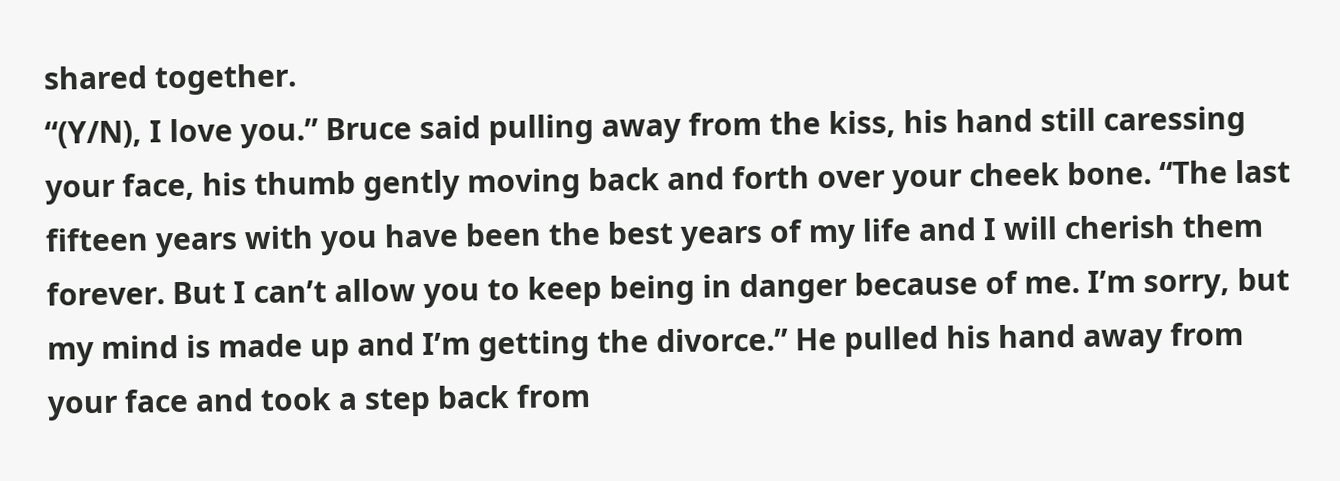shared together.
“(Y/N), I love you.” Bruce said pulling away from the kiss, his hand still caressing your face, his thumb gently moving back and forth over your cheek bone. “The last fifteen years with you have been the best years of my life and I will cherish them forever. But I can’t allow you to keep being in danger because of me. I’m sorry, but my mind is made up and I’m getting the divorce.” He pulled his hand away from your face and took a step back from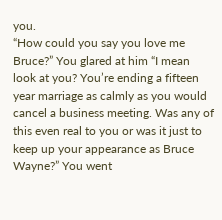you.
“How could you say you love me Bruce?” You glared at him “I mean look at you? You’re ending a fifteen year marriage as calmly as you would cancel a business meeting. Was any of this even real to you or was it just to keep up your appearance as Bruce Wayne?” You went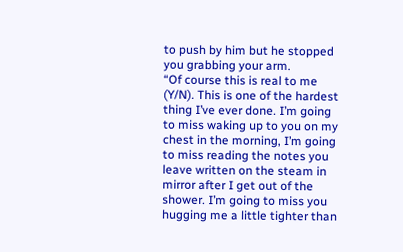to push by him but he stopped you grabbing your arm.
“Of course this is real to me (Y/N). This is one of the hardest thing I’ve ever done. I’m going to miss waking up to you on my chest in the morning, I’m going to miss reading the notes you leave written on the steam in mirror after I get out of the shower. I’m going to miss you hugging me a little tighter than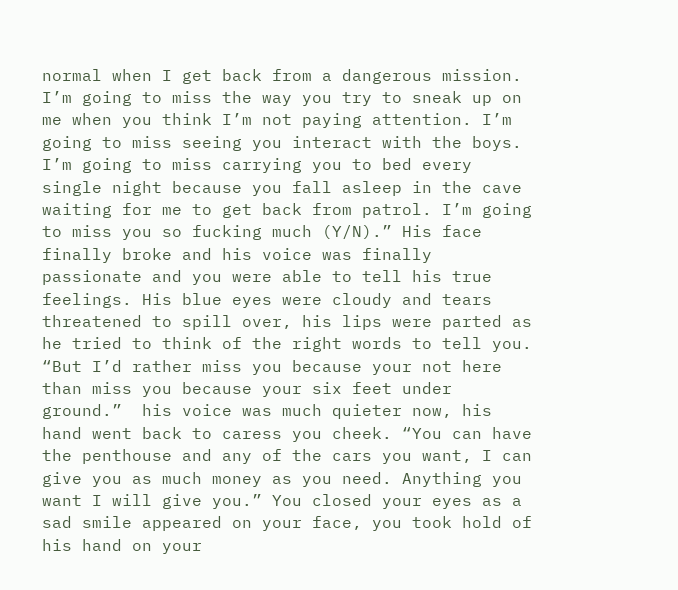normal when I get back from a dangerous mission. I’m going to miss the way you try to sneak up on me when you think I’m not paying attention. I’m going to miss seeing you interact with the boys. I’m going to miss carrying you to bed every single night because you fall asleep in the cave waiting for me to get back from patrol. I’m going to miss you so fucking much (Y/N).” His face finally broke and his voice was finally passionate and you were able to tell his true feelings. His blue eyes were cloudy and tears threatened to spill over, his lips were parted as he tried to think of the right words to tell you. “But I’d rather miss you because your not here than miss you because your six feet under ground.”  his voice was much quieter now, his hand went back to caress you cheek. “You can have the penthouse and any of the cars you want, I can give you as much money as you need. Anything you want I will give you.” You closed your eyes as a sad smile appeared on your face, you took hold of his hand on your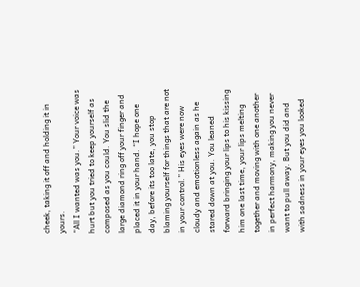cheek, taking it off and holding it in yours.
“All I wanted was you.” Your voice was hurt but you tried to keep yourself as composed as you could. You slid the large diamond ring off your finger and placed it in your hand. “I hope one day, before its too late, you stop blaming yourself for things that are not in your control.” His eyes were now cloudy and emotionless again as he stared down at you. You leaned forward bringing your lips to his kissing him one last time, your lips melting together and moving with one another in perfect harmony, making you never want to pull away. But you did and with sadness in your eyes you looked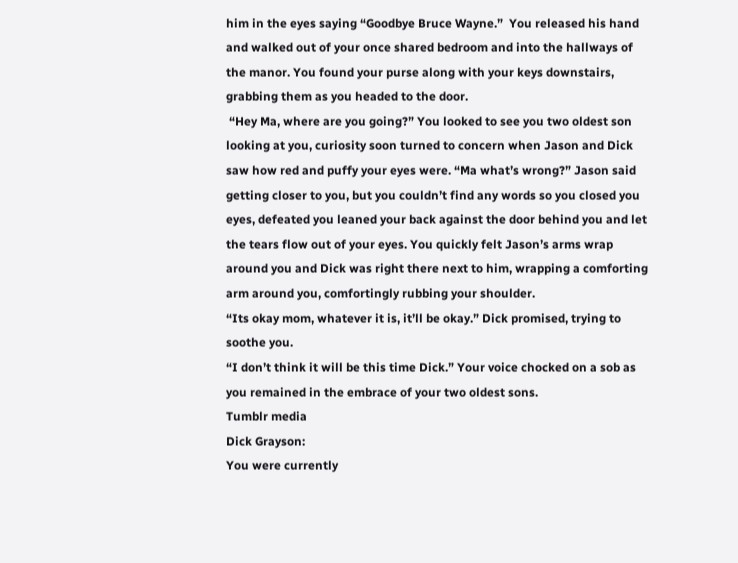him in the eyes saying “Goodbye Bruce Wayne.”  You released his hand and walked out of your once shared bedroom and into the hallways of the manor. You found your purse along with your keys downstairs, grabbing them as you headed to the door.
 “Hey Ma, where are you going?” You looked to see you two oldest son looking at you, curiosity soon turned to concern when Jason and Dick saw how red and puffy your eyes were. “Ma what’s wrong?” Jason said getting closer to you, but you couldn’t find any words so you closed you eyes, defeated you leaned your back against the door behind you and let the tears flow out of your eyes. You quickly felt Jason’s arms wrap around you and Dick was right there next to him, wrapping a comforting arm around you, comfortingly rubbing your shoulder.
“Its okay mom, whatever it is, it’ll be okay.” Dick promised, trying to soothe you.
“I don’t think it will be this time Dick.” Your voice chocked on a sob as you remained in the embrace of your two oldest sons.
Tumblr media
Dick Grayson:
You were currently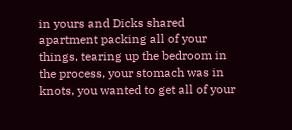in yours and Dicks shared apartment packing all of your things, tearing up the bedroom in the process, your stomach was in knots, you wanted to get all of your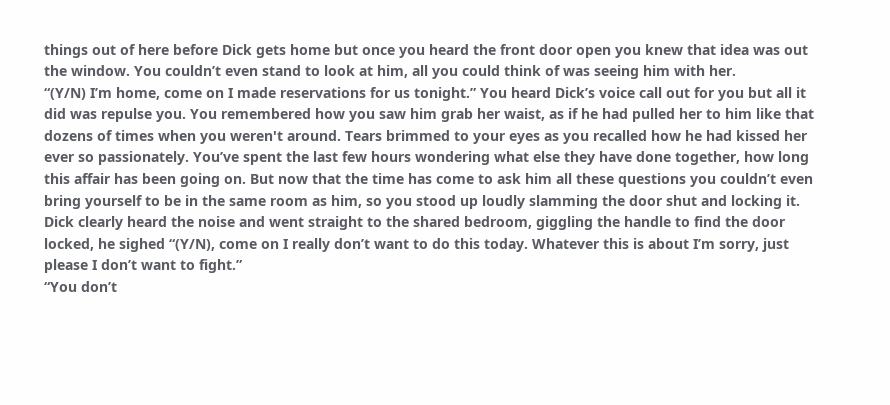things out of here before Dick gets home but once you heard the front door open you knew that idea was out the window. You couldn’t even stand to look at him, all you could think of was seeing him with her.
“(Y/N) I’m home, come on I made reservations for us tonight.” You heard Dick’s voice call out for you but all it did was repulse you. You remembered how you saw him grab her waist, as if he had pulled her to him like that dozens of times when you weren't around. Tears brimmed to your eyes as you recalled how he had kissed her ever so passionately. You’ve spent the last few hours wondering what else they have done together, how long this affair has been going on. But now that the time has come to ask him all these questions you couldn’t even bring yourself to be in the same room as him, so you stood up loudly slamming the door shut and locking it. Dick clearly heard the noise and went straight to the shared bedroom, giggling the handle to find the door locked, he sighed “(Y/N), come on I really don’t want to do this today. Whatever this is about I’m sorry, just please I don’t want to fight.”
“You don’t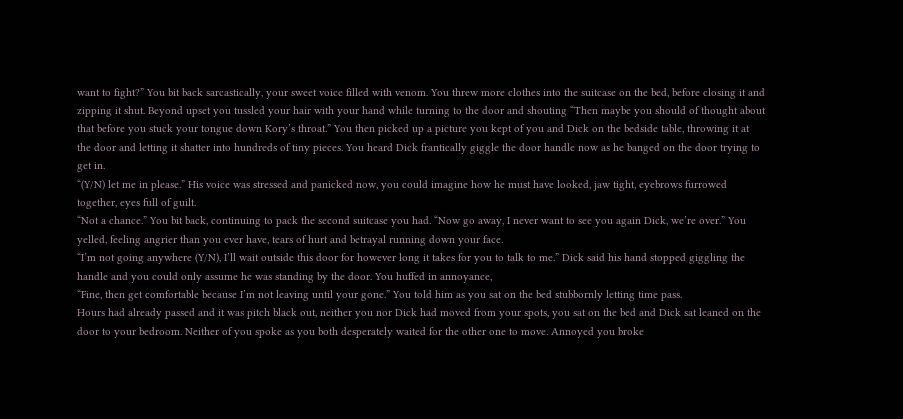want to fight?” You bit back sarcastically, your sweet voice filled with venom. You threw more clothes into the suitcase on the bed, before closing it and zipping it shut. Beyond upset you tussled your hair with your hand while turning to the door and shouting “Then maybe you should of thought about that before you stuck your tongue down Kory’s throat.” You then picked up a picture you kept of you and Dick on the bedside table, throwing it at the door and letting it shatter into hundreds of tiny pieces. You heard Dick frantically giggle the door handle now as he banged on the door trying to get in.
“(Y/N) let me in please.” His voice was stressed and panicked now, you could imagine how he must have looked, jaw tight, eyebrows furrowed together, eyes full of guilt.
“Not a chance.” You bit back, continuing to pack the second suitcase you had. “Now go away, I never want to see you again Dick, we’re over.” You yelled, feeling angrier than you ever have, tears of hurt and betrayal running down your face.
“I’m not going anywhere (Y/N), I’ll wait outside this door for however long it takes for you to talk to me.” Dick said his hand stopped giggling the handle and you could only assume he was standing by the door. You huffed in annoyance,
“Fine, then get comfortable because I’m not leaving until your gone.” You told him as you sat on the bed stubbornly letting time pass.
Hours had already passed and it was pitch black out, neither you nor Dick had moved from your spots, you sat on the bed and Dick sat leaned on the door to your bedroom. Neither of you spoke as you both desperately waited for the other one to move. Annoyed you broke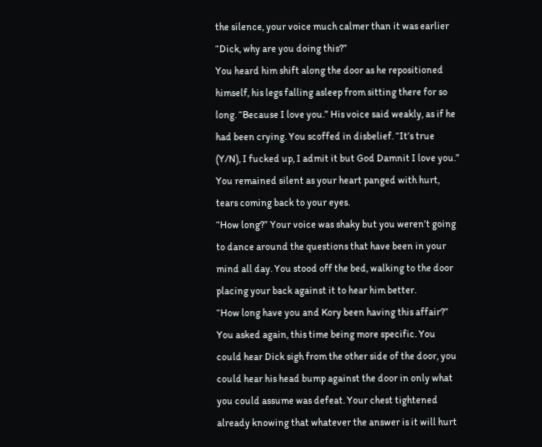the silence, your voice much calmer than it was earlier “Dick, why are you doing this?”
You heard him shift along the door as he repositioned himself, his legs falling asleep from sitting there for so long. “Because I love you.” His voice said weakly, as if he had been crying. You scoffed in disbelief. “It’s true (Y/N), I fucked up, I admit it but God Damnit I love you.” You remained silent as your heart panged with hurt, tears coming back to your eyes.
“How long?” Your voice was shaky but you weren’t going to dance around the questions that have been in your mind all day. You stood off the bed, walking to the door placing your back against it to hear him better.
“How long have you and Kory been having this affair?” You asked again, this time being more specific. You could hear Dick sigh from the other side of the door, you could hear his head bump against the door in only what you could assume was defeat. Your chest tightened already knowing that whatever the answer is it will hurt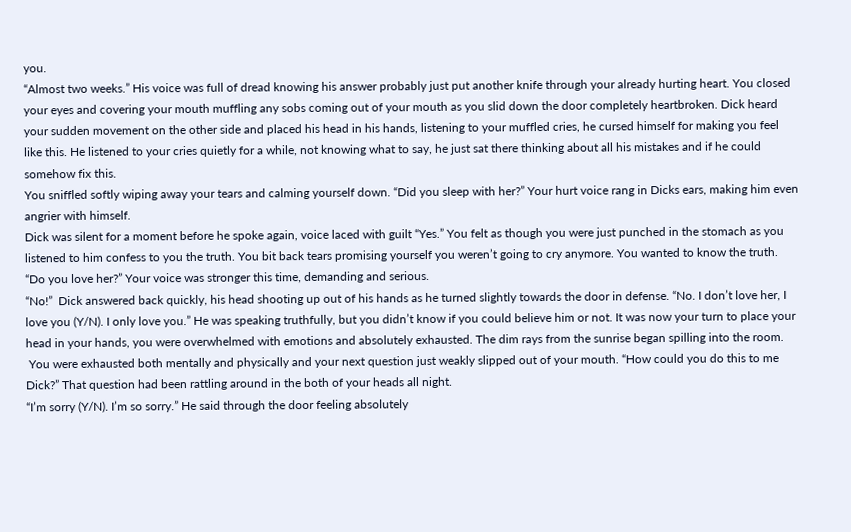you.
“Almost two weeks.” His voice was full of dread knowing his answer probably just put another knife through your already hurting heart. You closed your eyes and covering your mouth muffling any sobs coming out of your mouth as you slid down the door completely heartbroken. Dick heard your sudden movement on the other side and placed his head in his hands, listening to your muffled cries, he cursed himself for making you feel like this. He listened to your cries quietly for a while, not knowing what to say, he just sat there thinking about all his mistakes and if he could somehow fix this.
You sniffled softly wiping away your tears and calming yourself down. “Did you sleep with her?” Your hurt voice rang in Dicks ears, making him even angrier with himself.
Dick was silent for a moment before he spoke again, voice laced with guilt “Yes.” You felt as though you were just punched in the stomach as you listened to him confess to you the truth. You bit back tears promising yourself you weren’t going to cry anymore. You wanted to know the truth.
“Do you love her?” Your voice was stronger this time, demanding and serious.
“No!”  Dick answered back quickly, his head shooting up out of his hands as he turned slightly towards the door in defense. “No. I don’t love her, I love you (Y/N). I only love you.” He was speaking truthfully, but you didn’t know if you could believe him or not. It was now your turn to place your head in your hands, you were overwhelmed with emotions and absolutely exhausted. The dim rays from the sunrise began spilling into the room.
 You were exhausted both mentally and physically and your next question just weakly slipped out of your mouth. “How could you do this to me Dick?” That question had been rattling around in the both of your heads all night.
“I’m sorry (Y/N). I’m so sorry.” He said through the door feeling absolutely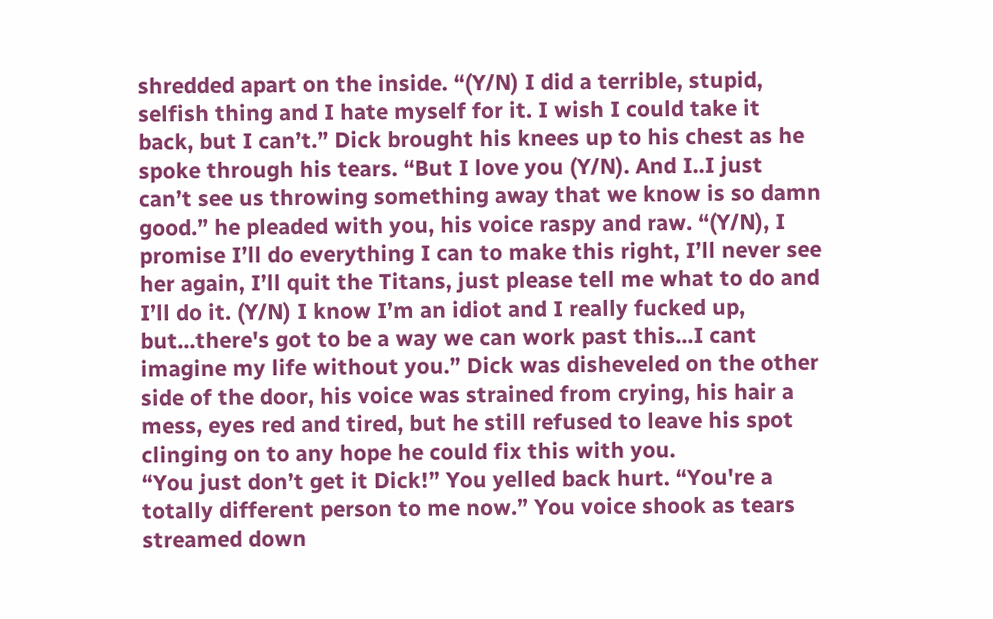shredded apart on the inside. “(Y/N) I did a terrible, stupid, selfish thing and I hate myself for it. I wish I could take it back, but I can’t.” Dick brought his knees up to his chest as he spoke through his tears. “But I love you (Y/N). And I..I just can’t see us throwing something away that we know is so damn good.” he pleaded with you, his voice raspy and raw. “(Y/N), I promise I’ll do everything I can to make this right, I’ll never see her again, I’ll quit the Titans, just please tell me what to do and I’ll do it. (Y/N) I know I’m an idiot and I really fucked up, but...there's got to be a way we can work past this...I cant imagine my life without you.” Dick was disheveled on the other side of the door, his voice was strained from crying, his hair a mess, eyes red and tired, but he still refused to leave his spot clinging on to any hope he could fix this with you.
“You just don’t get it Dick!” You yelled back hurt. “You're a totally different person to me now.” You voice shook as tears streamed down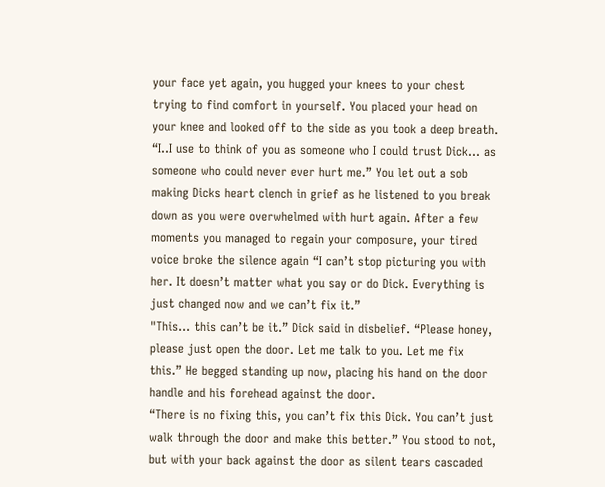your face yet again, you hugged your knees to your chest trying to find comfort in yourself. You placed your head on your knee and looked off to the side as you took a deep breath. “I..I use to think of you as someone who I could trust Dick... as someone who could never ever hurt me.” You let out a sob making Dicks heart clench in grief as he listened to you break down as you were overwhelmed with hurt again. After a few moments you managed to regain your composure, your tired voice broke the silence again “I can’t stop picturing you with her. It doesn’t matter what you say or do Dick. Everything is just changed now and we can’t fix it.”
"This... this can’t be it.” Dick said in disbelief. “Please honey, please just open the door. Let me talk to you. Let me fix this.” He begged standing up now, placing his hand on the door handle and his forehead against the door.
“There is no fixing this, you can’t fix this Dick. You can’t just walk through the door and make this better.” You stood to not, but with your back against the door as silent tears cascaded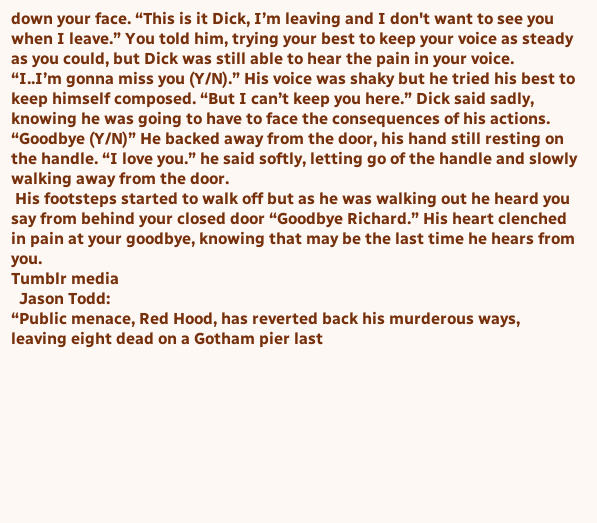down your face. “This is it Dick, I’m leaving and I don't want to see you when I leave.” You told him, trying your best to keep your voice as steady as you could, but Dick was still able to hear the pain in your voice.
“I..I’m gonna miss you (Y/N).” His voice was shaky but he tried his best to keep himself composed. “But I can’t keep you here.” Dick said sadly, knowing he was going to have to face the consequences of his actions. “Goodbye (Y/N)” He backed away from the door, his hand still resting on the handle. “I love you.” he said softly, letting go of the handle and slowly walking away from the door.
 His footsteps started to walk off but as he was walking out he heard you say from behind your closed door “Goodbye Richard.” His heart clenched in pain at your goodbye, knowing that may be the last time he hears from you.
Tumblr media
  Jason Todd:
“Public menace, Red Hood, has reverted back his murderous ways, leaving eight dead on a Gotham pier last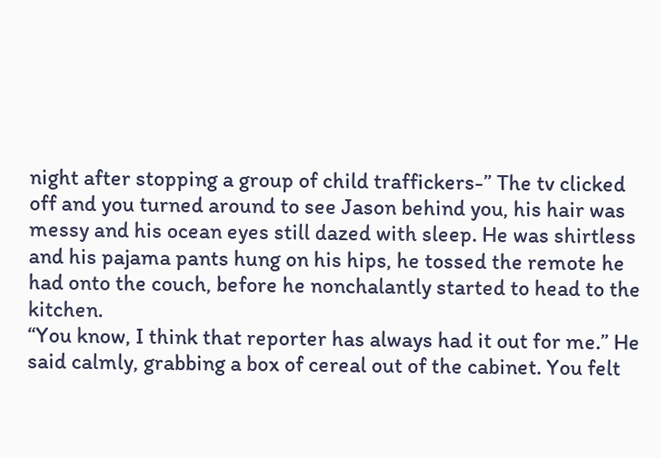night after stopping a group of child traffickers-” The tv clicked off and you turned around to see Jason behind you, his hair was messy and his ocean eyes still dazed with sleep. He was shirtless and his pajama pants hung on his hips, he tossed the remote he had onto the couch, before he nonchalantly started to head to the kitchen.
“You know, I think that reporter has always had it out for me.” He said calmly, grabbing a box of cereal out of the cabinet. You felt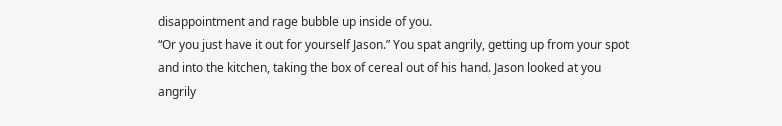disappointment and rage bubble up inside of you.
“Or you just have it out for yourself Jason.” You spat angrily, getting up from your spot and into the kitchen, taking the box of cereal out of his hand. Jason looked at you angrily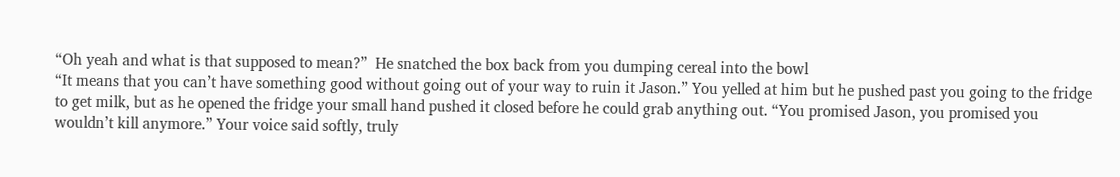“Oh yeah and what is that supposed to mean?”  He snatched the box back from you dumping cereal into the bowl
“It means that you can’t have something good without going out of your way to ruin it Jason.” You yelled at him but he pushed past you going to the fridge to get milk, but as he opened the fridge your small hand pushed it closed before he could grab anything out. “You promised Jason, you promised you wouldn’t kill anymore.” Your voice said softly, truly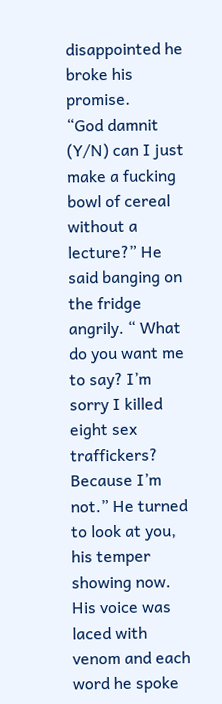disappointed he broke his promise.
“God damnit (Y/N) can I just make a fucking bowl of cereal without a lecture?” He said banging on the fridge angrily. “ What do you want me to say? I’m sorry I killed eight sex traffickers? Because I’m not.” He turned to look at you, his temper showing now. His voice was laced with venom and each word he spoke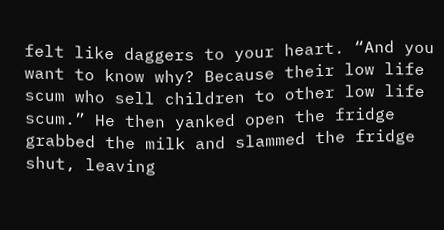felt like daggers to your heart. “And you want to know why? Because their low life scum who sell children to other low life scum.” He then yanked open the fridge grabbed the milk and slammed the fridge shut, leaving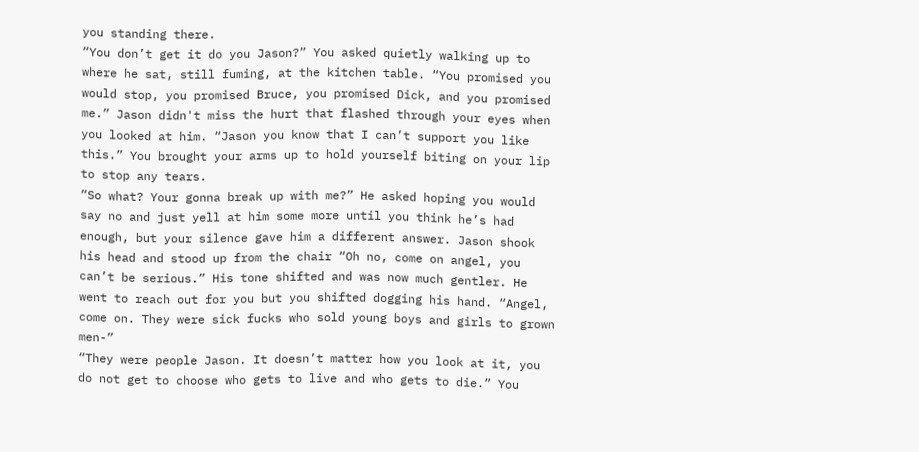you standing there.
“You don’t get it do you Jason?” You asked quietly walking up to where he sat, still fuming, at the kitchen table. “You promised you would stop, you promised Bruce, you promised Dick, and you promised me.” Jason didn't miss the hurt that flashed through your eyes when you looked at him. “Jason you know that I can’t support you like this.” You brought your arms up to hold yourself biting on your lip to stop any tears.
“So what? Your gonna break up with me?” He asked hoping you would say no and just yell at him some more until you think he’s had enough, but your silence gave him a different answer. Jason shook his head and stood up from the chair “Oh no, come on angel, you can’t be serious.” His tone shifted and was now much gentler. He went to reach out for you but you shifted dogging his hand. “Angel, come on. They were sick fucks who sold young boys and girls to grown men-”
“They were people Jason. It doesn’t matter how you look at it, you do not get to choose who gets to live and who gets to die.” You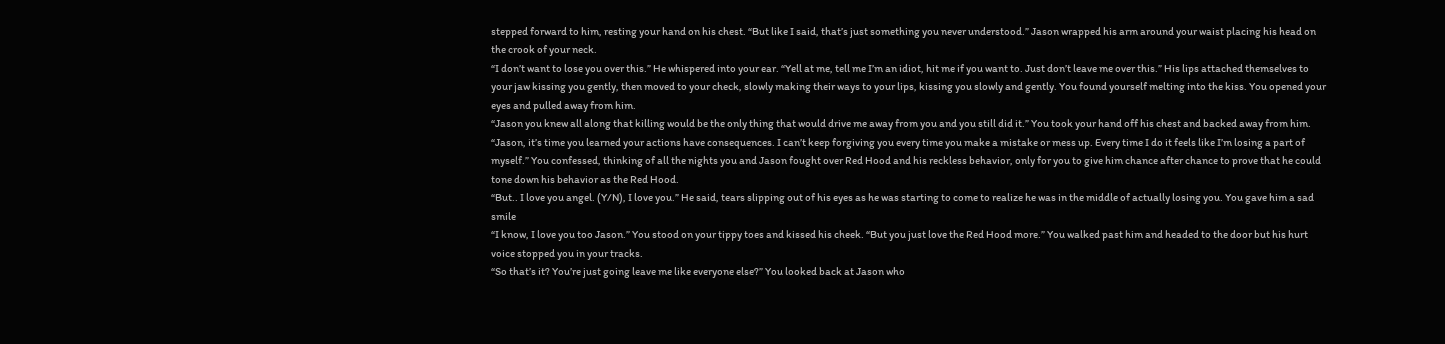stepped forward to him, resting your hand on his chest. “But like I said, that’s just something you never understood.” Jason wrapped his arm around your waist placing his head on the crook of your neck.
“I don’t want to lose you over this.” He whispered into your ear. “Yell at me, tell me I’m an idiot, hit me if you want to. Just don’t leave me over this.” His lips attached themselves to your jaw kissing you gently, then moved to your check, slowly making their ways to your lips, kissing you slowly and gently. You found yourself melting into the kiss. You opened your eyes and pulled away from him.
“Jason you knew all along that killing would be the only thing that would drive me away from you and you still did it.” You took your hand off his chest and backed away from him. “Jason, it’s time you learned your actions have consequences. I can’t keep forgiving you every time you make a mistake or mess up. Every time I do it feels like I’m losing a part of myself.” You confessed, thinking of all the nights you and Jason fought over Red Hood and his reckless behavior, only for you to give him chance after chance to prove that he could tone down his behavior as the Red Hood.
“But.. I love you angel. (Y/N), I love you.” He said, tears slipping out of his eyes as he was starting to come to realize he was in the middle of actually losing you. You gave him a sad smile
“I know, I love you too Jason.” You stood on your tippy toes and kissed his cheek. “But you just love the Red Hood more.” You walked past him and headed to the door but his hurt voice stopped you in your tracks.
“So that’s it? You’re just going leave me like everyone else?” You looked back at Jason who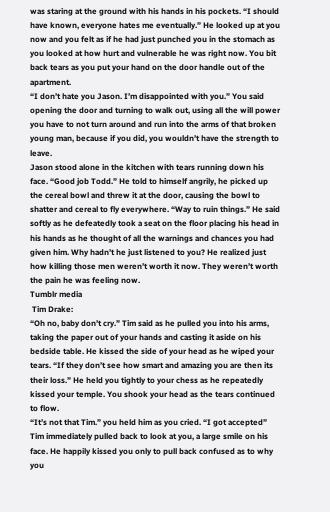was staring at the ground with his hands in his pockets. “I should have known, everyone hates me eventually.” He looked up at you now and you felt as if he had just punched you in the stomach as you looked at how hurt and vulnerable he was right now. You bit back tears as you put your hand on the door handle out of the apartment.
“I don’t hate you Jason. I’m disappointed with you.” You said opening the door and turning to walk out, using all the will power you have to not turn around and run into the arms of that broken young man, because if you did, you wouldn’t have the strength to leave.
Jason stood alone in the kitchen with tears running down his face. “Good job Todd.” He told to himself angrily, he picked up the cereal bowl and threw it at the door, causing the bowl to shatter and cereal to fly everywhere. “Way to ruin things.” He said softly as he defeatedly took a seat on the floor placing his head in his hands as he thought of all the warnings and chances you had given him. Why hadn’t he just listened to you? He realized just how killing those men weren’t worth it now. They weren’t worth the pain he was feeling now.
Tumblr media
 Tim Drake:
“Oh no, baby don’t cry.” Tim said as he pulled you into his arms, taking the paper out of your hands and casting it aside on his bedside table. He kissed the side of your head as he wiped your tears. “If they don’t see how smart and amazing you are then its their loss.” He held you tightly to your chess as he repeatedly kissed your temple. You shook your head as the tears continued to flow.
“It’s not that Tim.” you held him as you cried. “I got accepted” Tim immediately pulled back to look at you, a large smile on his face. He happily kissed you only to pull back confused as to why you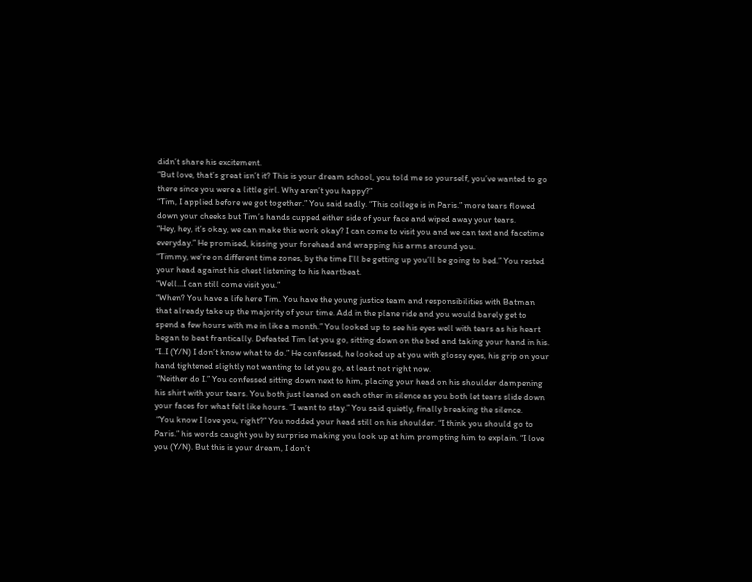didn’t share his excitement.
“But love, that’s great isn’t it? This is your dream school, you told me so yourself, you’ve wanted to go there since you were a little girl. Why aren’t you happy?”
“Tim, I applied before we got together.” You said sadly. “This college is in Paris.” more tears flowed down your cheeks but Tim’s hands cupped either side of your face and wiped away your tears.
“Hey, hey, it’s okay, we can make this work okay? I can come to visit you and we can text and facetime everyday.” He promised, kissing your forehead and wrapping his arms around you.
“Timmy, we’re on different time zones, by the time I’ll be getting up you’ll be going to bed.” You rested your head against his chest listening to his heartbeat.
“Well...I can still come visit you.”
“When? You have a life here Tim. You have the young justice team and responsibilities with Batman that already take up the majority of your time. Add in the plane ride and you would barely get to spend a few hours with me in like a month.” You looked up to see his eyes well with tears as his heart began to beat frantically. Defeated Tim let you go, sitting down on the bed and taking your hand in his.
“I..I (Y/N) I don’t know what to do.” He confessed, he looked up at you with glossy eyes, his grip on your hand tightened slightly not wanting to let you go, at least not right now.
 “Neither do I.” You confessed sitting down next to him, placing your head on his shoulder dampening his shirt with your tears. You both just leaned on each other in silence as you both let tears slide down your faces for what felt like hours. “I want to stay.” You said quietly, finally breaking the silence.
 “You know I love you, right?” You nodded your head still on his shoulder. “I think you should go to Paris.” his words caught you by surprise making you look up at him prompting him to explain. “I love you (Y/N). But this is your dream, I don’t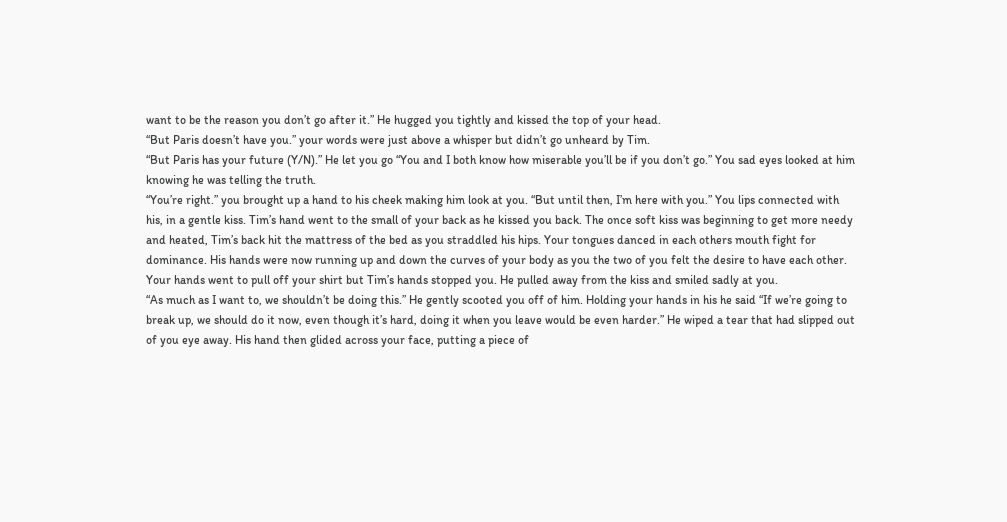want to be the reason you don’t go after it.” He hugged you tightly and kissed the top of your head.
“But Paris doesn’t have you.” your words were just above a whisper but didn’t go unheard by Tim.
“But Paris has your future (Y/N).” He let you go “You and I both know how miserable you’ll be if you don’t go.” You sad eyes looked at him knowing he was telling the truth.
“You’re right.” you brought up a hand to his cheek making him look at you. “But until then, I’m here with you.” You lips connected with his, in a gentle kiss. Tim’s hand went to the small of your back as he kissed you back. The once soft kiss was beginning to get more needy and heated, Tim’s back hit the mattress of the bed as you straddled his hips. Your tongues danced in each others mouth fight for dominance. His hands were now running up and down the curves of your body as you the two of you felt the desire to have each other. Your hands went to pull off your shirt but Tim’s hands stopped you. He pulled away from the kiss and smiled sadly at you.
“As much as I want to, we shouldn’t be doing this.” He gently scooted you off of him. Holding your hands in his he said “If we’re going to break up, we should do it now, even though it’s hard, doing it when you leave would be even harder.” He wiped a tear that had slipped out of you eye away. His hand then glided across your face, putting a piece of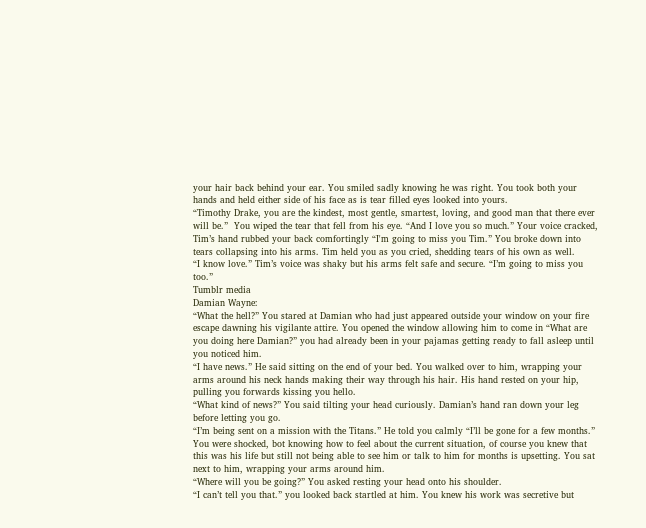your hair back behind your ear. You smiled sadly knowing he was right. You took both your hands and held either side of his face as is tear filled eyes looked into yours.
“Timothy Drake, you are the kindest, most gentle, smartest, loving, and good man that there ever will be.”  You wiped the tear that fell from his eye. “And I love you so much.” Your voice cracked, Tim’s hand rubbed your back comfortingly “I'm going to miss you Tim.” You broke down into tears collapsing into his arms. Tim held you as you cried, shedding tears of his own as well.
“I know love.” Tim’s voice was shaky but his arms felt safe and secure. “I’m going to miss you too.”
Tumblr media
Damian Wayne:
“What the hell?” You stared at Damian who had just appeared outside your window on your fire escape dawning his vigilante attire. You opened the window allowing him to come in “What are you doing here Damian?” you had already been in your pajamas getting ready to fall asleep until you noticed him.
“I have news.” He said sitting on the end of your bed. You walked over to him, wrapping your arms around his neck hands making their way through his hair. His hand rested on your hip, pulling you forwards kissing you hello.
“What kind of news?” You said tilting your head curiously. Damian’s hand ran down your leg before letting you go.
“I’m being sent on a mission with the Titans.” He told you calmly “I’ll be gone for a few months.” You were shocked, bot knowing how to feel about the current situation, of course you knew that this was his life but still not being able to see him or talk to him for months is upsetting. You sat next to him, wrapping your arms around him.
“Where will you be going?” You asked resting your head onto his shoulder.
“I can’t tell you that.” you looked back startled at him. You knew his work was secretive but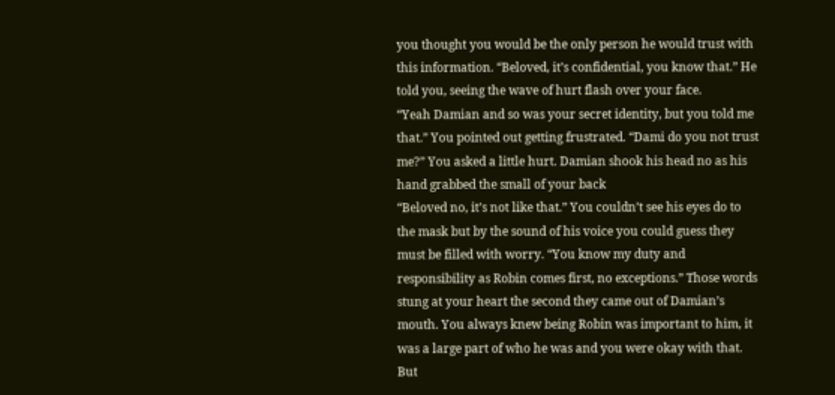you thought you would be the only person he would trust with this information. “Beloved, it’s confidential, you know that.” He told you, seeing the wave of hurt flash over your face.
“Yeah Damian and so was your secret identity, but you told me that.” You pointed out getting frustrated. “Dami do you not trust me?” You asked a little hurt. Damian shook his head no as his hand grabbed the small of your back
“Beloved no, it’s not like that.” You couldn’t see his eyes do to the mask but by the sound of his voice you could guess they must be filled with worry. “You know my duty and responsibility as Robin comes first, no exceptions.” Those words stung at your heart the second they came out of Damian’s mouth. You always knew being Robin was important to him, it was a large part of who he was and you were okay with that. But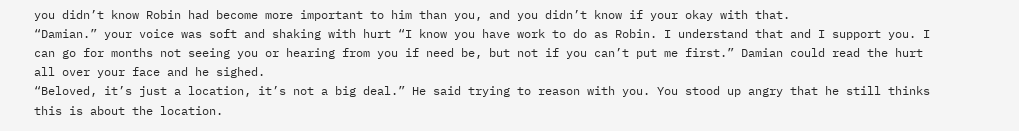you didn’t know Robin had become more important to him than you, and you didn’t know if your okay with that.
“Damian.” your voice was soft and shaking with hurt “I know you have work to do as Robin. I understand that and I support you. I can go for months not seeing you or hearing from you if need be, but not if you can’t put me first.” Damian could read the hurt all over your face and he sighed.
“Beloved, it’s just a location, it’s not a big deal.” He said trying to reason with you. You stood up angry that he still thinks this is about the location.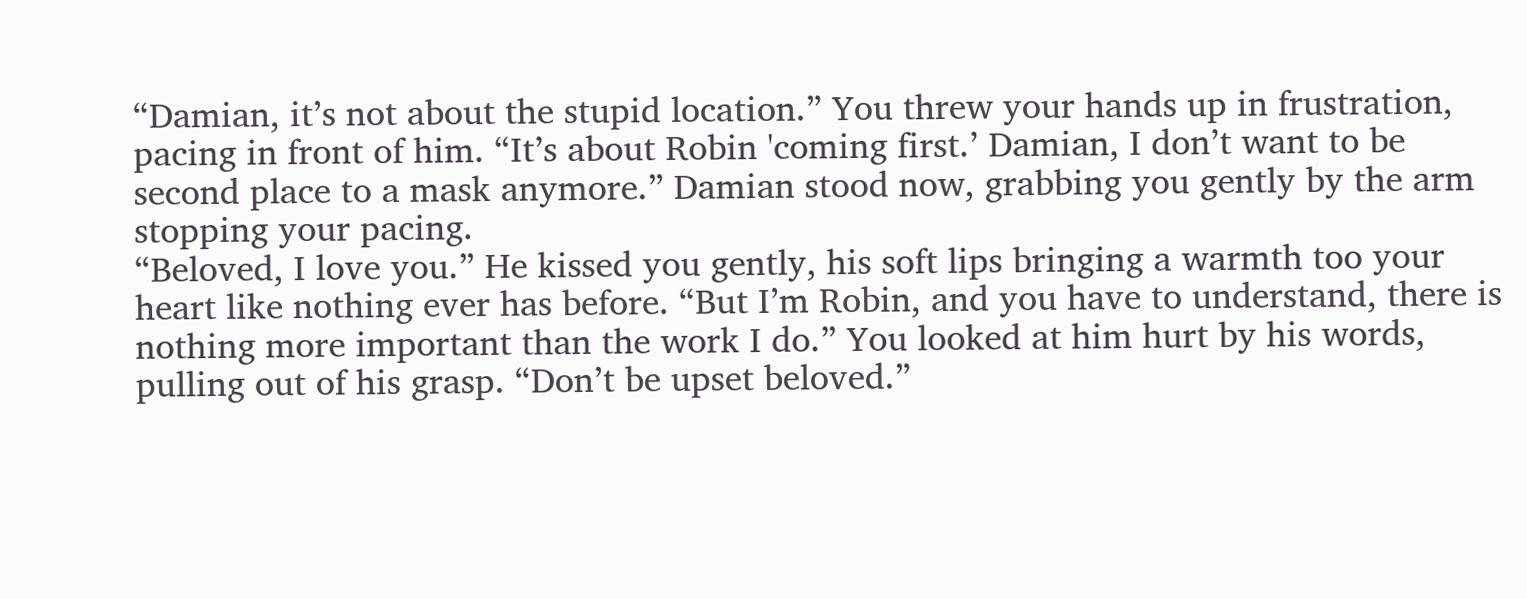“Damian, it’s not about the stupid location.” You threw your hands up in frustration, pacing in front of him. “It’s about Robin 'coming first.’ Damian, I don’t want to be second place to a mask anymore.” Damian stood now, grabbing you gently by the arm stopping your pacing.
“Beloved, I love you.” He kissed you gently, his soft lips bringing a warmth too your heart like nothing ever has before. “But I’m Robin, and you have to understand, there is nothing more important than the work I do.” You looked at him hurt by his words, pulling out of his grasp. “Don’t be upset beloved.”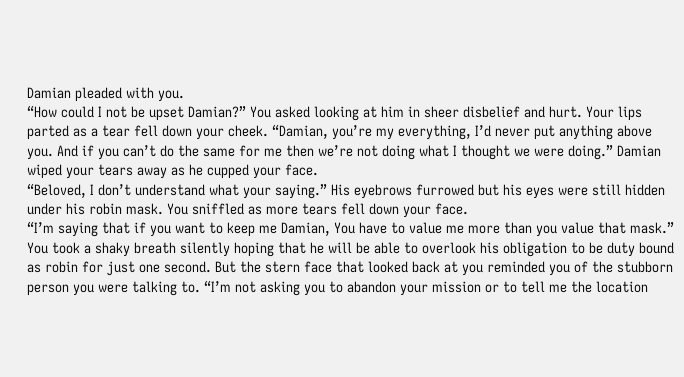Damian pleaded with you.
“How could I not be upset Damian?” You asked looking at him in sheer disbelief and hurt. Your lips parted as a tear fell down your cheek. “Damian, you’re my everything, I’d never put anything above you. And if you can’t do the same for me then we’re not doing what I thought we were doing.” Damian wiped your tears away as he cupped your face.
“Beloved, I don’t understand what your saying.” His eyebrows furrowed but his eyes were still hidden under his robin mask. You sniffled as more tears fell down your face.
“I’m saying that if you want to keep me Damian, You have to value me more than you value that mask.” You took a shaky breath silently hoping that he will be able to overlook his obligation to be duty bound as robin for just one second. But the stern face that looked back at you reminded you of the stubborn person you were talking to. “I’m not asking you to abandon your mission or to tell me the location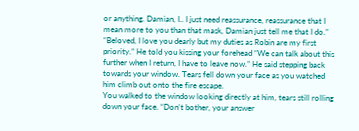or anything. Damian, I.. I just need reassurance, reassurance that I mean more to you than that mask, Damian just tell me that I do.”
“Beloved, I love you dearly but my duties as Robin are my first priority.” He told you kissing your forehead “We can talk about this further when I return, I have to leave now.” He said stepping back towards your window. Tears fell down your face as you watched him climb out onto the fire escape.
You walked to the window looking directly at him, tears still rolling down your face. “Don’t bother, your answer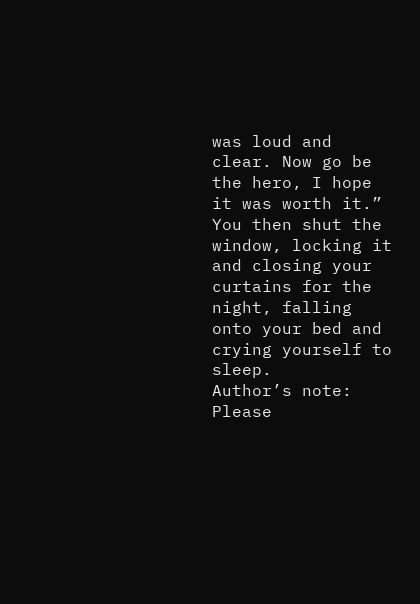was loud and clear. Now go be the hero, I hope it was worth it.” You then shut the window, locking it and closing your curtains for the night, falling onto your bed and crying yourself to sleep.
Author’s note: Please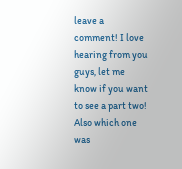leave a comment! I love hearing from you guys, let me know if you want to see a part two! Also which one was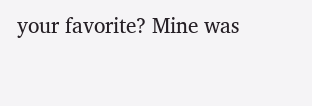your favorite? Mine was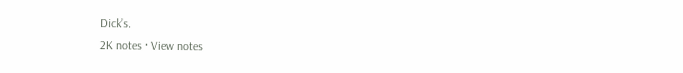Dick’s.
2K notes · View notes